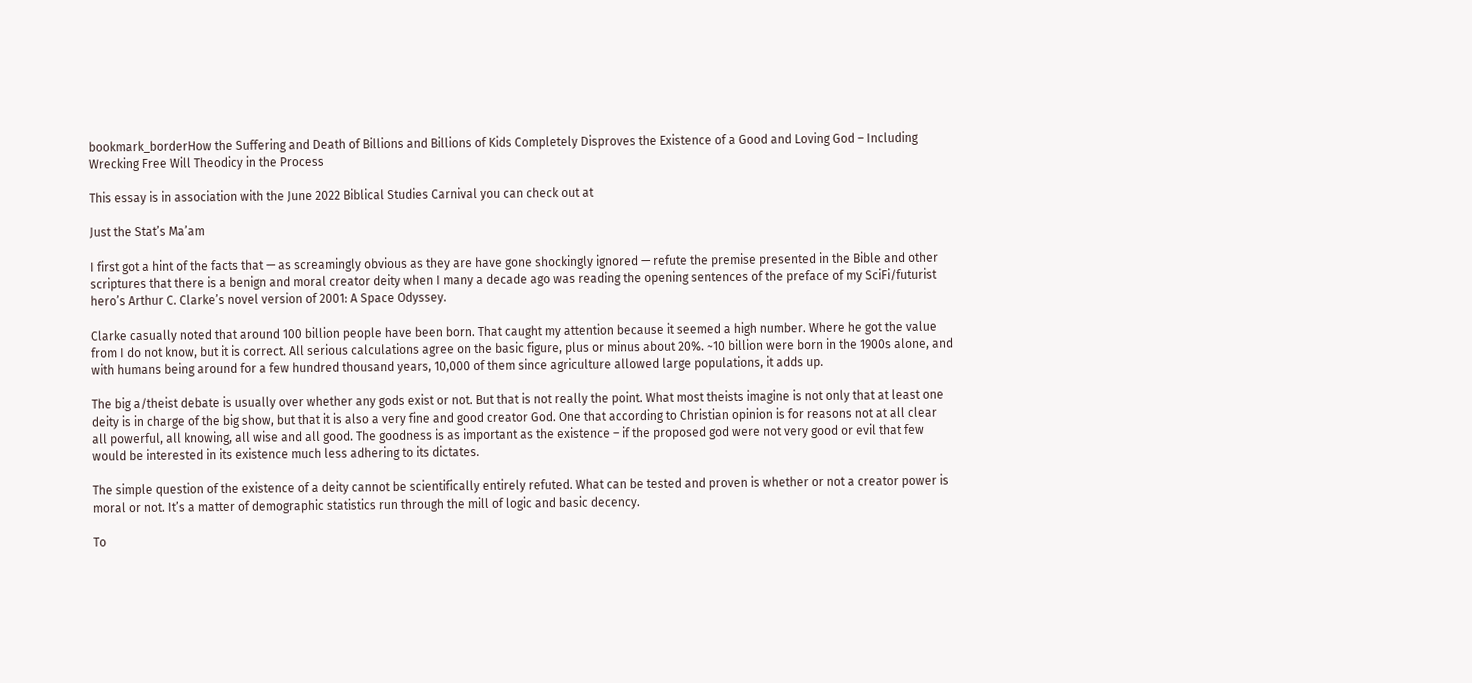bookmark_borderHow the Suffering and Death of Billions and Billions of Kids Completely Disproves the Existence of a Good and Loving God – Including Wrecking Free Will Theodicy in the Process

This essay is in association with the June 2022 Biblical Studies Carnival you can check out at

Just the Stat’s Ma’am

I first got a hint of the facts that — as screamingly obvious as they are have gone shockingly ignored — refute the premise presented in the Bible and other scriptures that there is a benign and moral creator deity when I many a decade ago was reading the opening sentences of the preface of my SciFi/futurist hero’s Arthur C. Clarke’s novel version of 2001: A Space Odyssey.

Clarke casually noted that around 100 billion people have been born. That caught my attention because it seemed a high number. Where he got the value from I do not know, but it is correct. All serious calculations agree on the basic figure, plus or minus about 20%. ~10 billion were born in the 1900s alone, and with humans being around for a few hundred thousand years, 10,000 of them since agriculture allowed large populations, it adds up.

The big a/theist debate is usually over whether any gods exist or not. But that is not really the point. What most theists imagine is not only that at least one deity is in charge of the big show, but that it is also a very fine and good creator God. One that according to Christian opinion is for reasons not at all clear all powerful, all knowing, all wise and all good. The goodness is as important as the existence – if the proposed god were not very good or evil that few would be interested in its existence much less adhering to its dictates.

The simple question of the existence of a deity cannot be scientifically entirely refuted. What can be tested and proven is whether or not a creator power is moral or not. It’s a matter of demographic statistics run through the mill of logic and basic decency.

To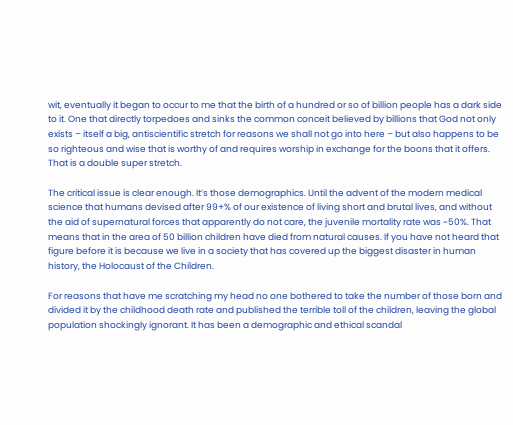wit, eventually it began to occur to me that the birth of a hundred or so of billion people has a dark side to it. One that directly torpedoes and sinks the common conceit believed by billions that God not only exists – itself a big, antiscientific stretch for reasons we shall not go into here – but also happens to be so righteous and wise that is worthy of and requires worship in exchange for the boons that it offers. That is a double super stretch.

The critical issue is clear enough. It’s those demographics. Until the advent of the modern medical science that humans devised after 99+% of our existence of living short and brutal lives, and without the aid of supernatural forces that apparently do not care, the juvenile mortality rate was ~50%. That means that in the area of 50 billion children have died from natural causes. If you have not heard that figure before it is because we live in a society that has covered up the biggest disaster in human history, the Holocaust of the Children.

For reasons that have me scratching my head no one bothered to take the number of those born and divided it by the childhood death rate and published the terrible toll of the children, leaving the global population shockingly ignorant. It has been a demographic and ethical scandal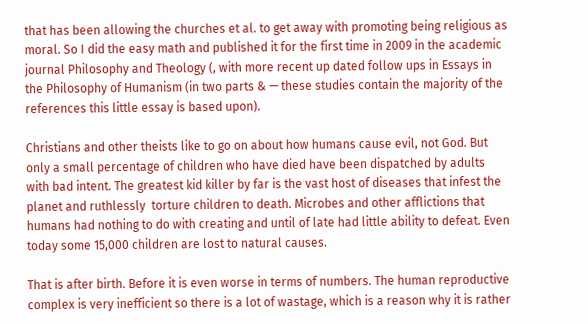that has been allowing the churches et al. to get away with promoting being religious as moral. So I did the easy math and published it for the first time in 2009 in the academic journal Philosophy and Theology (, with more recent up dated follow ups in Essays in the Philosophy of Humanism (in two parts & — these studies contain the majority of the references this little essay is based upon).

Christians and other theists like to go on about how humans cause evil, not God. But only a small percentage of children who have died have been dispatched by adults with bad intent. The greatest kid killer by far is the vast host of diseases that infest the planet and ruthlessly  torture children to death. Microbes and other afflictions that humans had nothing to do with creating and until of late had little ability to defeat. Even today some 15,000 children are lost to natural causes.

That is after birth. Before it is even worse in terms of numbers. The human reproductive complex is very inefficient so there is a lot of wastage, which is a reason why it is rather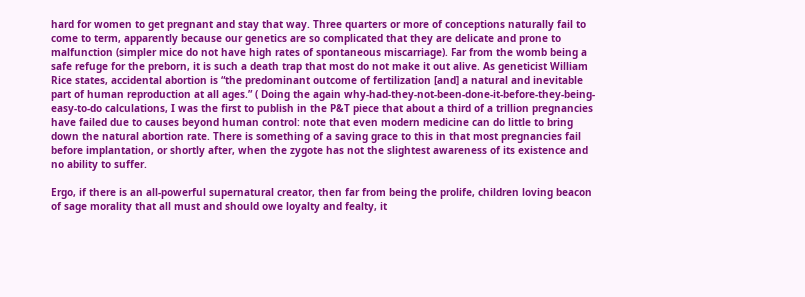hard for women to get pregnant and stay that way. Three quarters or more of conceptions naturally fail to come to term, apparently because our genetics are so complicated that they are delicate and prone to malfunction (simpler mice do not have high rates of spontaneous miscarriage). Far from the womb being a safe refuge for the preborn, it is such a death trap that most do not make it out alive. As geneticist William Rice states, accidental abortion is “the predominant outcome of fertilization [and] a natural and inevitable part of human reproduction at all ages.” ( Doing the again why-had-they-not-been-done-it-before-they-being-easy-to-do calculations, I was the first to publish in the P&T piece that about a third of a trillion pregnancies have failed due to causes beyond human control: note that even modern medicine can do little to bring down the natural abortion rate. There is something of a saving grace to this in that most pregnancies fail before implantation, or shortly after, when the zygote has not the slightest awareness of its existence and no ability to suffer.

Ergo, if there is an all-powerful supernatural creator, then far from being the prolife, children loving beacon of sage morality that all must and should owe loyalty and fealty, it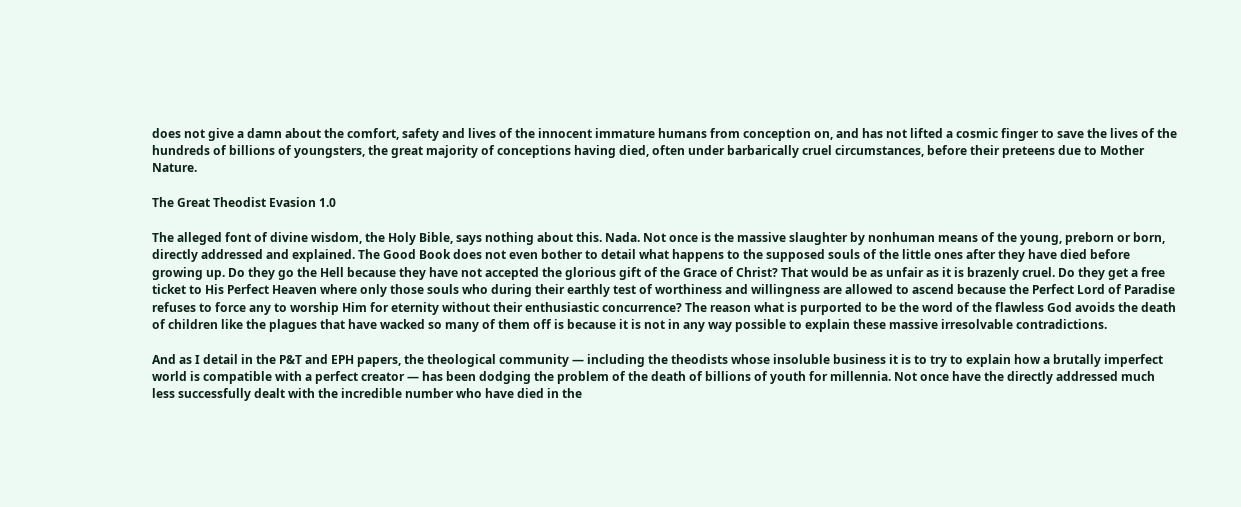does not give a damn about the comfort, safety and lives of the innocent immature humans from conception on, and has not lifted a cosmic finger to save the lives of the hundreds of billions of youngsters, the great majority of conceptions having died, often under barbarically cruel circumstances, before their preteens due to Mother Nature.

The Great Theodist Evasion 1.0

The alleged font of divine wisdom, the Holy Bible, says nothing about this. Nada. Not once is the massive slaughter by nonhuman means of the young, preborn or born, directly addressed and explained. The Good Book does not even bother to detail what happens to the supposed souls of the little ones after they have died before growing up. Do they go the Hell because they have not accepted the glorious gift of the Grace of Christ? That would be as unfair as it is brazenly cruel. Do they get a free ticket to His Perfect Heaven where only those souls who during their earthly test of worthiness and willingness are allowed to ascend because the Perfect Lord of Paradise refuses to force any to worship Him for eternity without their enthusiastic concurrence? The reason what is purported to be the word of the flawless God avoids the death of children like the plagues that have wacked so many of them off is because it is not in any way possible to explain these massive irresolvable contradictions.

And as I detail in the P&T and EPH papers, the theological community — including the theodists whose insoluble business it is to try to explain how a brutally imperfect world is compatible with a perfect creator — has been dodging the problem of the death of billions of youth for millennia. Not once have the directly addressed much less successfully dealt with the incredible number who have died in the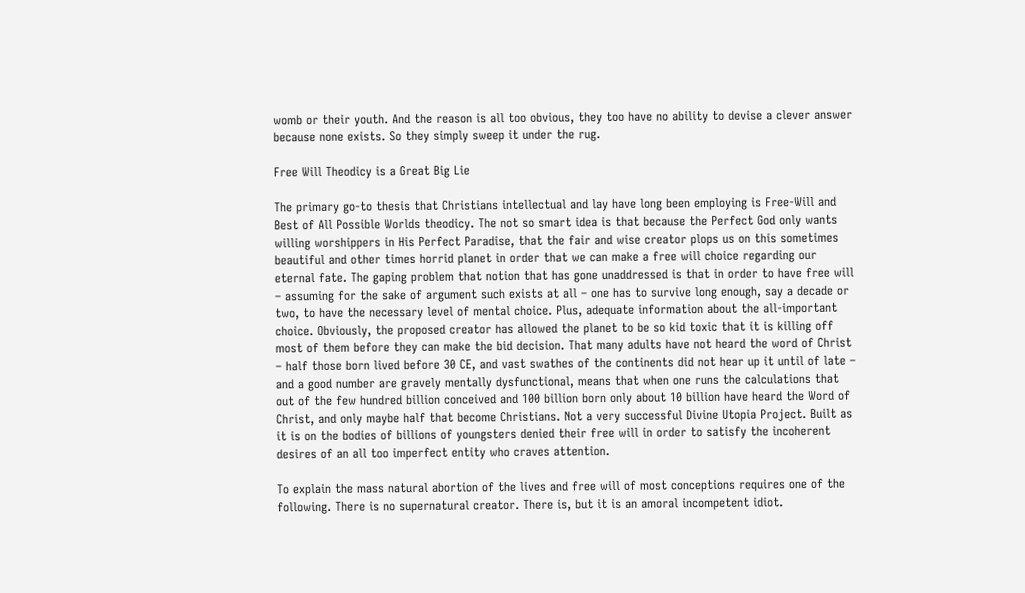womb or their youth. And the reason is all too obvious, they too have no ability to devise a clever answer because none exists. So they simply sweep it under the rug.

Free Will Theodicy is a Great Big Lie

The primary go-to thesis that Christians intellectual and lay have long been employing is Free-Will and Best of All Possible Worlds theodicy. The not so smart idea is that because the Perfect God only wants willing worshippers in His Perfect Paradise, that the fair and wise creator plops us on this sometimes beautiful and other times horrid planet in order that we can make a free will choice regarding our eternal fate. The gaping problem that notion that has gone unaddressed is that in order to have free will – assuming for the sake of argument such exists at all – one has to survive long enough, say a decade or two, to have the necessary level of mental choice. Plus, adequate information about the all-important choice. Obviously, the proposed creator has allowed the planet to be so kid toxic that it is killing off most of them before they can make the bid decision. That many adults have not heard the word of Christ – half those born lived before 30 CE, and vast swathes of the continents did not hear up it until of late – and a good number are gravely mentally dysfunctional, means that when one runs the calculations that out of the few hundred billion conceived and 100 billion born only about 10 billion have heard the Word of Christ, and only maybe half that become Christians. Not a very successful Divine Utopia Project. Built as it is on the bodies of billions of youngsters denied their free will in order to satisfy the incoherent desires of an all too imperfect entity who craves attention.

To explain the mass natural abortion of the lives and free will of most conceptions requires one of the following. There is no supernatural creator. There is, but it is an amoral incompetent idiot.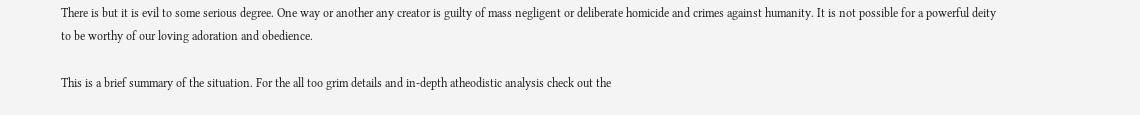There is but it is evil to some serious degree. One way or another any creator is guilty of mass negligent or deliberate homicide and crimes against humanity. It is not possible for a powerful deity to be worthy of our loving adoration and obedience.

This is a brief summary of the situation. For the all too grim details and in-depth atheodistic analysis check out the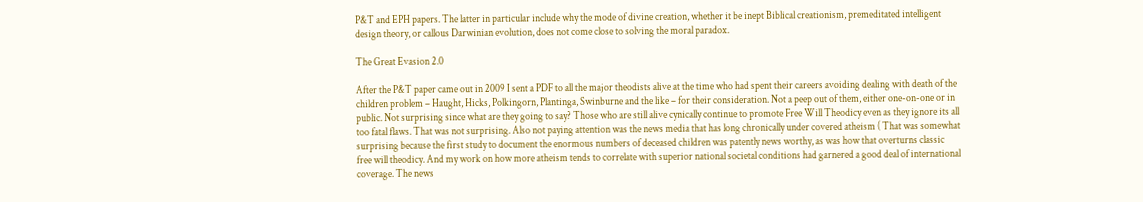P&T and EPH papers. The latter in particular include why the mode of divine creation, whether it be inept Biblical creationism, premeditated intelligent design theory, or callous Darwinian evolution, does not come close to solving the moral paradox.

The Great Evasion 2.0

After the P&T paper came out in 2009 I sent a PDF to all the major theodists alive at the time who had spent their careers avoiding dealing with death of the children problem – Haught, Hicks, Polkingorn, Plantinga, Swinburne and the like – for their consideration. Not a peep out of them, either one-on-one or in public. Not surprising since what are they going to say? Those who are still alive cynically continue to promote Free Will Theodicy even as they ignore its all too fatal flaws. That was not surprising. Also not paying attention was the news media that has long chronically under covered atheism ( That was somewhat surprising because the first study to document the enormous numbers of deceased children was patently news worthy, as was how that overturns classic free will theodicy. And my work on how more atheism tends to correlate with superior national societal conditions had garnered a good deal of international coverage. The news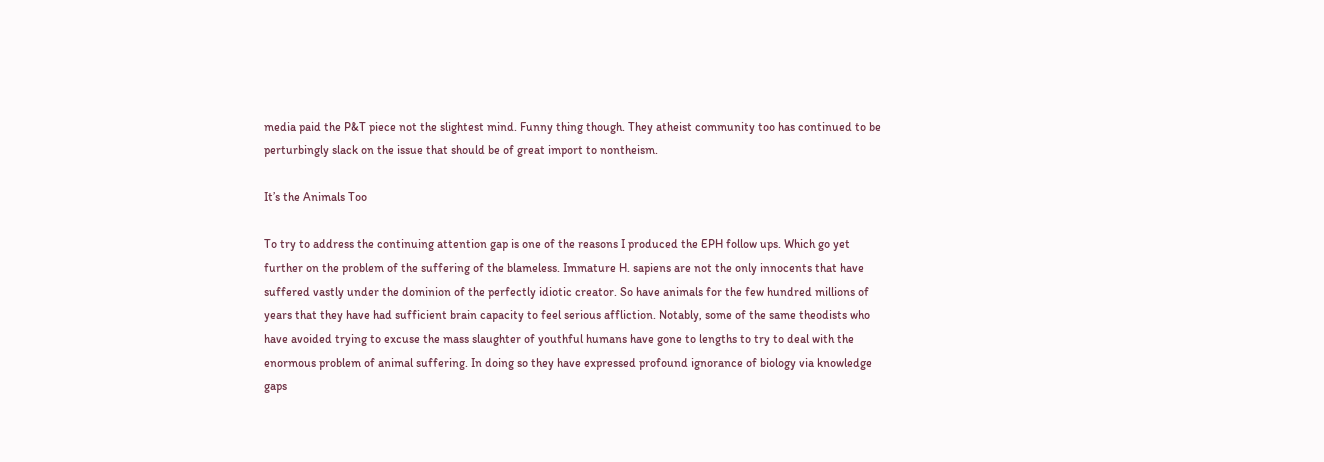media paid the P&T piece not the slightest mind. Funny thing though. They atheist community too has continued to be perturbingly slack on the issue that should be of great import to nontheism.

It’s the Animals Too

To try to address the continuing attention gap is one of the reasons I produced the EPH follow ups. Which go yet further on the problem of the suffering of the blameless. Immature H. sapiens are not the only innocents that have suffered vastly under the dominion of the perfectly idiotic creator. So have animals for the few hundred millions of years that they have had sufficient brain capacity to feel serious affliction. Notably, some of the same theodists who have avoided trying to excuse the mass slaughter of youthful humans have gone to lengths to try to deal with the enormous problem of animal suffering. In doing so they have expressed profound ignorance of biology via knowledge gaps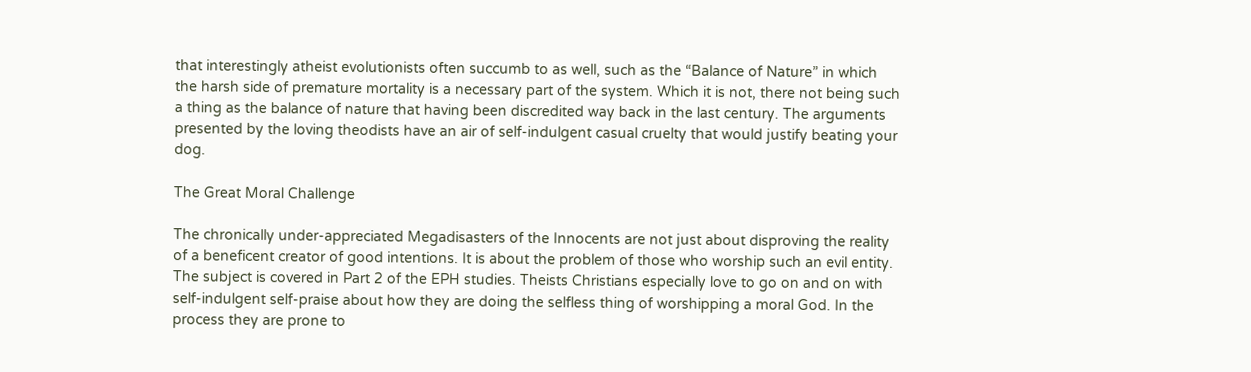that interestingly atheist evolutionists often succumb to as well, such as the “Balance of Nature” in which the harsh side of premature mortality is a necessary part of the system. Which it is not, there not being such a thing as the balance of nature that having been discredited way back in the last century. The arguments presented by the loving theodists have an air of self-indulgent casual cruelty that would justify beating your dog.

The Great Moral Challenge

The chronically under-appreciated Megadisasters of the Innocents are not just about disproving the reality of a beneficent creator of good intentions. It is about the problem of those who worship such an evil entity. The subject is covered in Part 2 of the EPH studies. Theists Christians especially love to go on and on with self-indulgent self-praise about how they are doing the selfless thing of worshipping a moral God. In the process they are prone to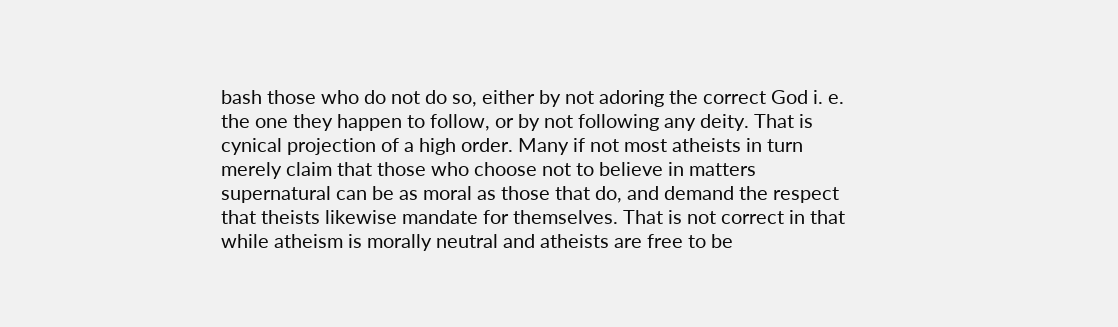bash those who do not do so, either by not adoring the correct God i. e. the one they happen to follow, or by not following any deity. That is cynical projection of a high order. Many if not most atheists in turn merely claim that those who choose not to believe in matters supernatural can be as moral as those that do, and demand the respect that theists likewise mandate for themselves. That is not correct in that while atheism is morally neutral and atheists are free to be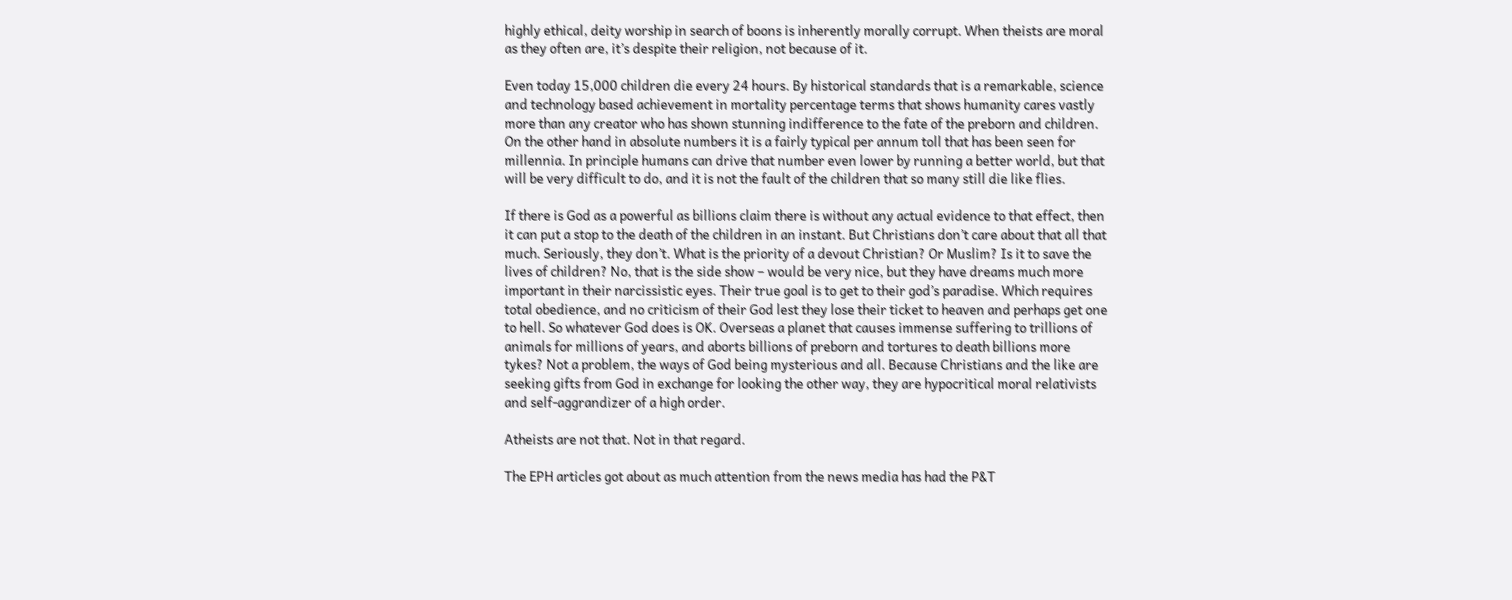highly ethical, deity worship in search of boons is inherently morally corrupt. When theists are moral as they often are, it’s despite their religion, not because of it.

Even today 15,000 children die every 24 hours. By historical standards that is a remarkable, science and technology based achievement in mortality percentage terms that shows humanity cares vastly more than any creator who has shown stunning indifference to the fate of the preborn and children. On the other hand in absolute numbers it is a fairly typical per annum toll that has been seen for millennia. In principle humans can drive that number even lower by running a better world, but that will be very difficult to do, and it is not the fault of the children that so many still die like flies.

If there is God as a powerful as billions claim there is without any actual evidence to that effect, then it can put a stop to the death of the children in an instant. But Christians don’t care about that all that much. Seriously, they don’t. What is the priority of a devout Christian? Or Muslim? Is it to save the lives of children? No, that is the side show – would be very nice, but they have dreams much more important in their narcissistic eyes. Their true goal is to get to their god’s paradise. Which requires total obedience, and no criticism of their God lest they lose their ticket to heaven and perhaps get one to hell. So whatever God does is OK. Overseas a planet that causes immense suffering to trillions of animals for millions of years, and aborts billions of preborn and tortures to death billions more tykes? Not a problem, the ways of God being mysterious and all. Because Christians and the like are seeking gifts from God in exchange for looking the other way, they are hypocritical moral relativists and self-aggrandizer of a high order.

Atheists are not that. Not in that regard.

The EPH articles got about as much attention from the news media has had the P&T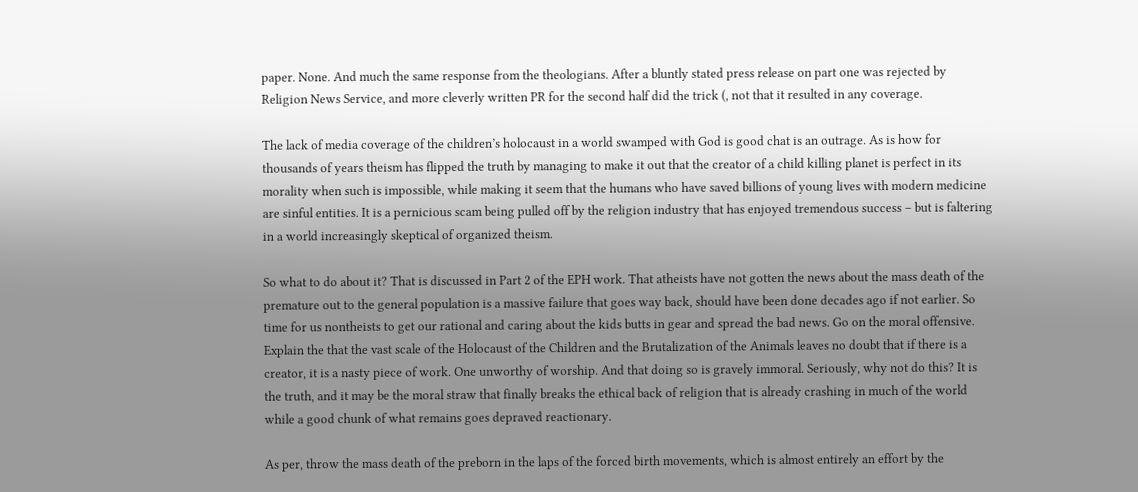paper. None. And much the same response from the theologians. After a bluntly stated press release on part one was rejected by Religion News Service, and more cleverly written PR for the second half did the trick (, not that it resulted in any coverage.

The lack of media coverage of the children’s holocaust in a world swamped with God is good chat is an outrage. As is how for thousands of years theism has flipped the truth by managing to make it out that the creator of a child killing planet is perfect in its morality when such is impossible, while making it seem that the humans who have saved billions of young lives with modern medicine are sinful entities. It is a pernicious scam being pulled off by the religion industry that has enjoyed tremendous success – but is faltering in a world increasingly skeptical of organized theism.

So what to do about it? That is discussed in Part 2 of the EPH work. That atheists have not gotten the news about the mass death of the premature out to the general population is a massive failure that goes way back, should have been done decades ago if not earlier. So time for us nontheists to get our rational and caring about the kids butts in gear and spread the bad news. Go on the moral offensive. Explain the that the vast scale of the Holocaust of the Children and the Brutalization of the Animals leaves no doubt that if there is a creator, it is a nasty piece of work. One unworthy of worship. And that doing so is gravely immoral. Seriously, why not do this? It is the truth, and it may be the moral straw that finally breaks the ethical back of religion that is already crashing in much of the world while a good chunk of what remains goes depraved reactionary.

As per, throw the mass death of the preborn in the laps of the forced birth movements, which is almost entirely an effort by the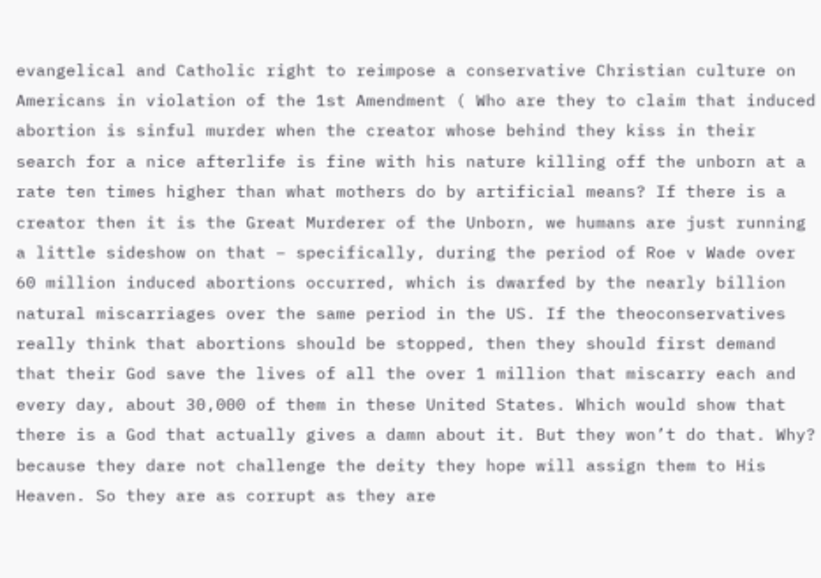evangelical and Catholic right to reimpose a conservative Christian culture on Americans in violation of the 1st Amendment ( Who are they to claim that induced abortion is sinful murder when the creator whose behind they kiss in their search for a nice afterlife is fine with his nature killing off the unborn at a rate ten times higher than what mothers do by artificial means? If there is a creator then it is the Great Murderer of the Unborn, we humans are just running a little sideshow on that – specifically, during the period of Roe v Wade over 60 million induced abortions occurred, which is dwarfed by the nearly billion natural miscarriages over the same period in the US. If the theoconservatives really think that abortions should be stopped, then they should first demand that their God save the lives of all the over 1 million that miscarry each and every day, about 30,000 of them in these United States. Which would show that there is a God that actually gives a damn about it. But they won’t do that. Why? because they dare not challenge the deity they hope will assign them to His Heaven. So they are as corrupt as they are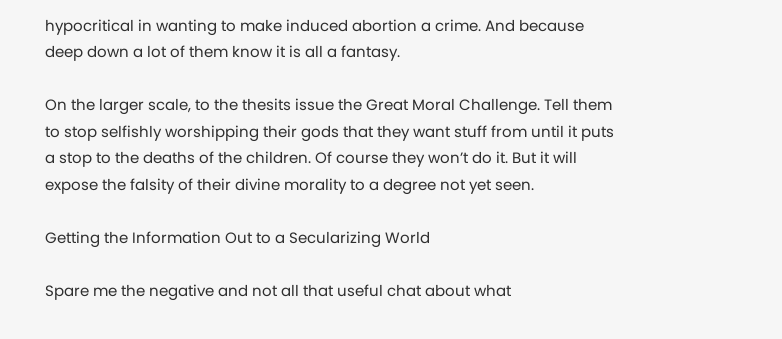hypocritical in wanting to make induced abortion a crime. And because deep down a lot of them know it is all a fantasy.

On the larger scale, to the thesits issue the Great Moral Challenge. Tell them to stop selfishly worshipping their gods that they want stuff from until it puts a stop to the deaths of the children. Of course they won’t do it. But it will expose the falsity of their divine morality to a degree not yet seen.

Getting the Information Out to a Secularizing World

Spare me the negative and not all that useful chat about what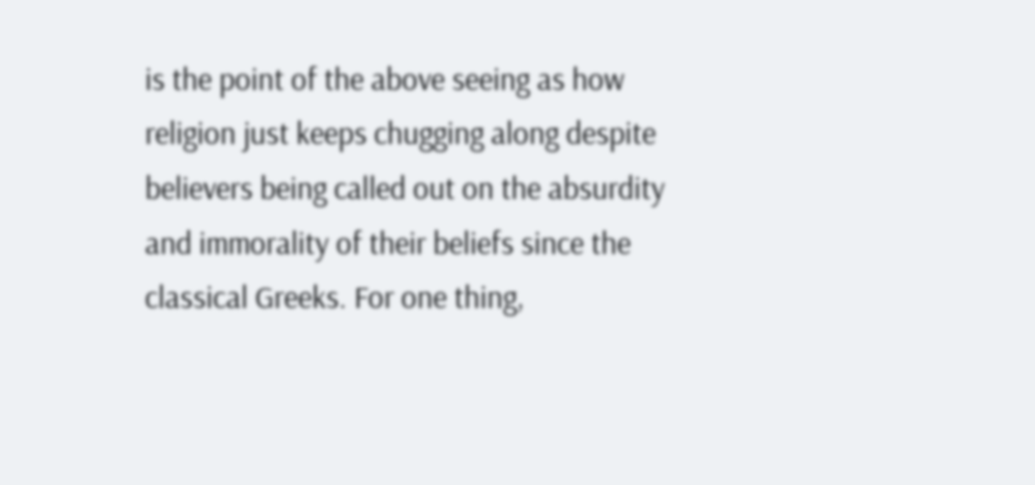is the point of the above seeing as how religion just keeps chugging along despite believers being called out on the absurdity and immorality of their beliefs since the classical Greeks. For one thing,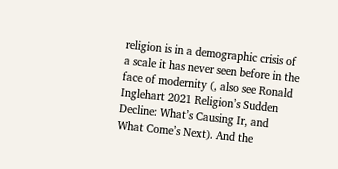religion is in a demographic crisis of a scale it has never seen before in the face of modernity (, also see Ronald Inglehart 2021 Religion’s Sudden Decline: What’s Causing Ir, and What Come’s Next). And the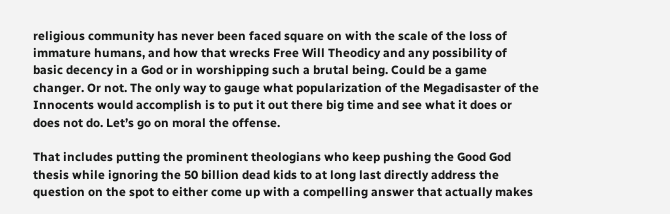religious community has never been faced square on with the scale of the loss of immature humans, and how that wrecks Free Will Theodicy and any possibility of basic decency in a God or in worshipping such a brutal being. Could be a game changer. Or not. The only way to gauge what popularization of the Megadisaster of the Innocents would accomplish is to put it out there big time and see what it does or does not do. Let’s go on moral the offense.

That includes putting the prominent theologians who keep pushing the Good God thesis while ignoring the 50 billion dead kids to at long last directly address the question on the spot to either come up with a compelling answer that actually makes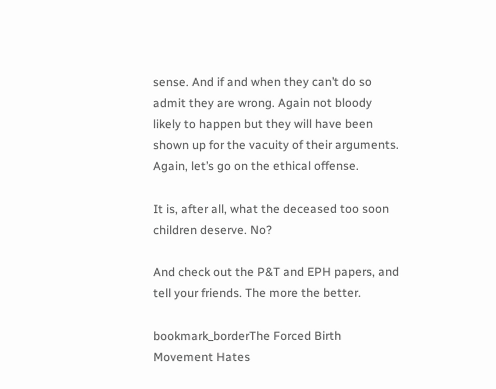sense. And if and when they can’t do so admit they are wrong. Again not bloody likely to happen but they will have been shown up for the vacuity of their arguments. Again, let’s go on the ethical offense.

It is, after all, what the deceased too soon children deserve. No?

And check out the P&T and EPH papers, and tell your friends. The more the better.

bookmark_borderThe Forced Birth Movement Hates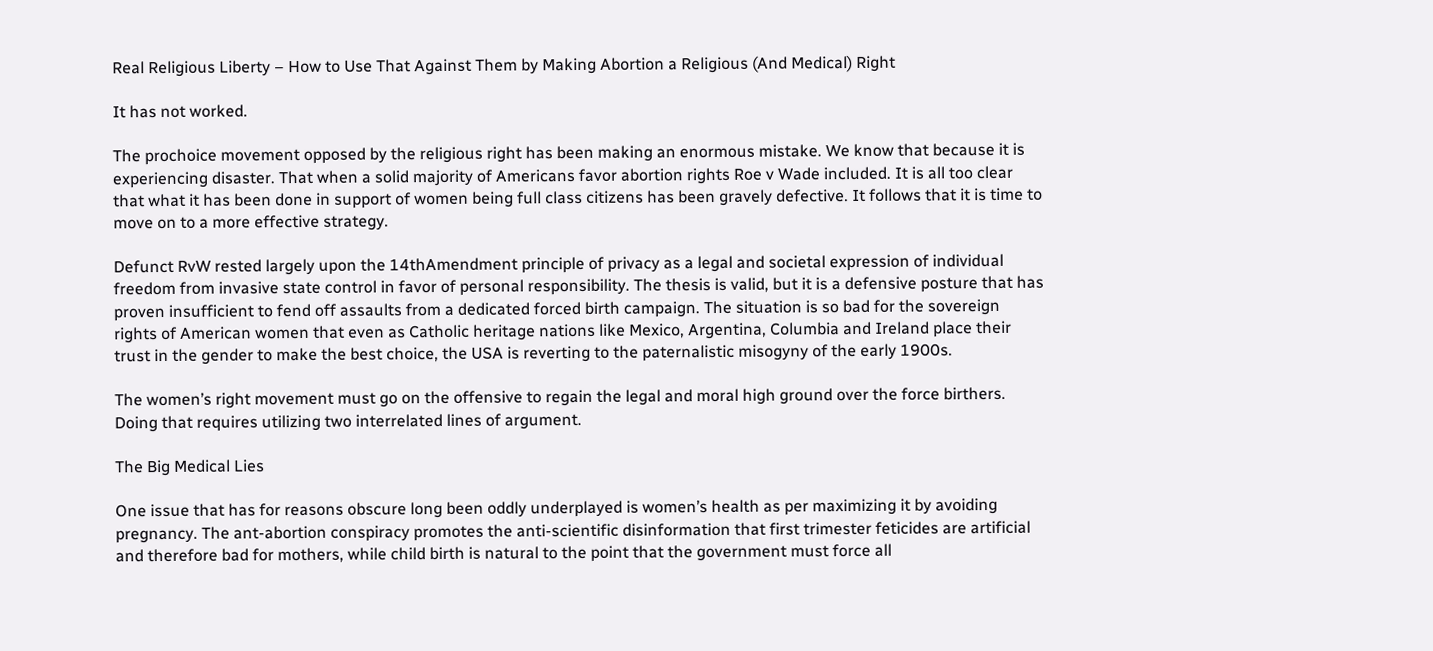Real Religious Liberty – How to Use That Against Them by Making Abortion a Religious (And Medical) Right

It has not worked.

The prochoice movement opposed by the religious right has been making an enormous mistake. We know that because it is experiencing disaster. That when a solid majority of Americans favor abortion rights Roe v Wade included. It is all too clear that what it has been done in support of women being full class citizens has been gravely defective. It follows that it is time to move on to a more effective strategy.

Defunct RvW rested largely upon the 14thAmendment principle of privacy as a legal and societal expression of individual freedom from invasive state control in favor of personal responsibility. The thesis is valid, but it is a defensive posture that has proven insufficient to fend off assaults from a dedicated forced birth campaign. The situation is so bad for the sovereign rights of American women that even as Catholic heritage nations like Mexico, Argentina, Columbia and Ireland place their trust in the gender to make the best choice, the USA is reverting to the paternalistic misogyny of the early 1900s.

The women’s right movement must go on the offensive to regain the legal and moral high ground over the force birthers. Doing that requires utilizing two interrelated lines of argument.

The Big Medical Lies

One issue that has for reasons obscure long been oddly underplayed is women’s health as per maximizing it by avoiding pregnancy. The ant-abortion conspiracy promotes the anti-scientific disinformation that first trimester feticides are artificial and therefore bad for mothers, while child birth is natural to the point that the government must force all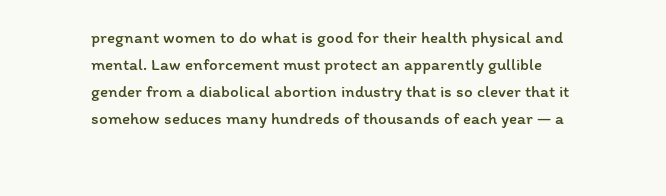pregnant women to do what is good for their health physical and mental. Law enforcement must protect an apparently gullible gender from a diabolical abortion industry that is so clever that it somehow seduces many hundreds of thousands of each year — a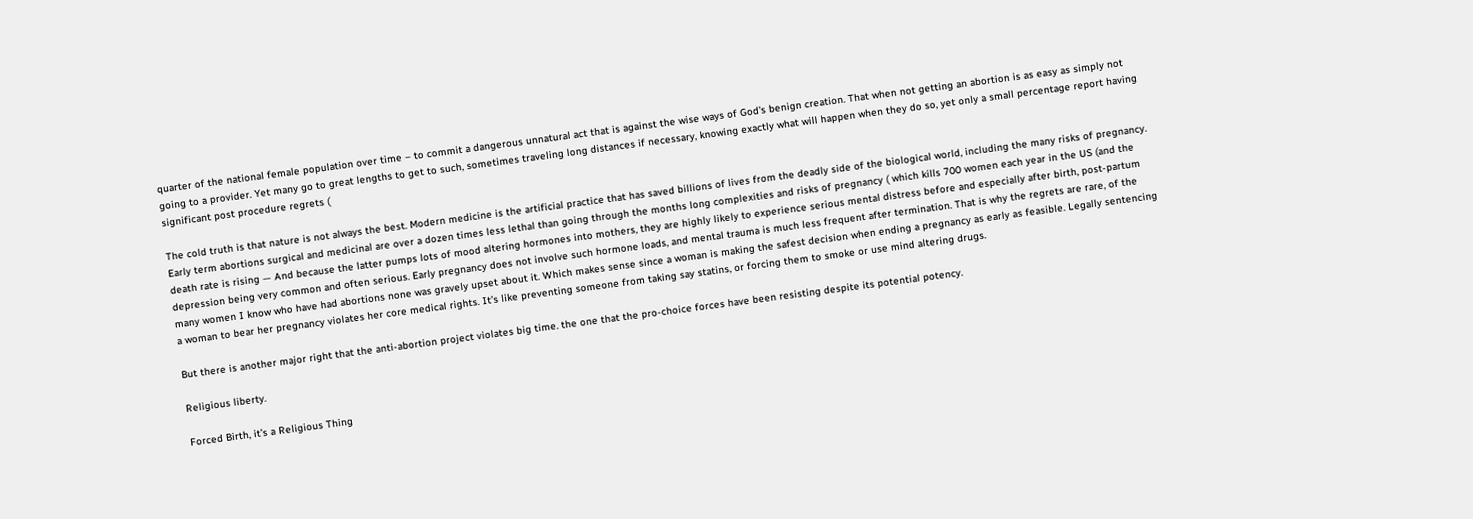quarter of the national female population over time – to commit a dangerous unnatural act that is against the wise ways of God’s benign creation. That when not getting an abortion is as easy as simply not going to a provider. Yet many go to great lengths to get to such, sometimes traveling long distances if necessary, knowing exactly what will happen when they do so, yet only a small percentage report having significant post procedure regrets (

The cold truth is that nature is not always the best. Modern medicine is the artificial practice that has saved billions of lives from the deadly side of the biological world, including the many risks of pregnancy. Early term abortions surgical and medicinal are over a dozen times less lethal than going through the months long complexities and risks of pregnancy ( which kills 700 women each year in the US (and the death rate is rising — And because the latter pumps lots of mood altering hormones into mothers, they are highly likely to experience serious mental distress before and especially after birth, post-partum depression being very common and often serious. Early pregnancy does not involve such hormone loads, and mental trauma is much less frequent after termination. That is why the regrets are rare, of the many women I know who have had abortions none was gravely upset about it. Which makes sense since a woman is making the safest decision when ending a pregnancy as early as feasible. Legally sentencing a woman to bear her pregnancy violates her core medical rights. It’s like preventing someone from taking say statins, or forcing them to smoke or use mind altering drugs.

But there is another major right that the anti-abortion project violates big time. the one that the pro-choice forces have been resisting despite its potential potency.

Religious liberty.

Forced Birth, it’s a Religious Thing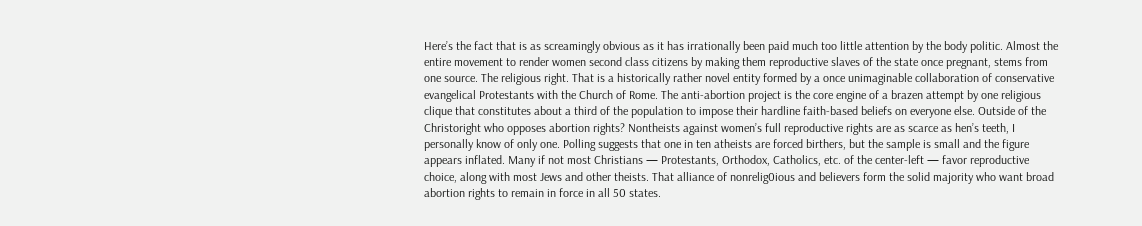Here’s the fact that is as screamingly obvious as it has irrationally been paid much too little attention by the body politic. Almost the entire movement to render women second class citizens by making them reproductive slaves of the state once pregnant, stems from one source. The religious right. That is a historically rather novel entity formed by a once unimaginable collaboration of conservative evangelical Protestants with the Church of Rome. The anti-abortion project is the core engine of a brazen attempt by one religious clique that constitutes about a third of the population to impose their hardline faith-based beliefs on everyone else. Outside of the Christoright who opposes abortion rights? Nontheists against women’s full reproductive rights are as scarce as hen’s teeth, I personally know of only one. Polling suggests that one in ten atheists are forced birthers, but the sample is small and the figure appears inflated. Many if not most Christians — Protestants, Orthodox, Catholics, etc. of the center-left — favor reproductive choice, along with most Jews and other theists. That alliance of nonrelig0ious and believers form the solid majority who want broad abortion rights to remain in force in all 50 states.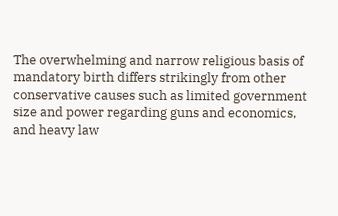The overwhelming and narrow religious basis of mandatory birth differs strikingly from other conservative causes such as limited government size and power regarding guns and economics, and heavy law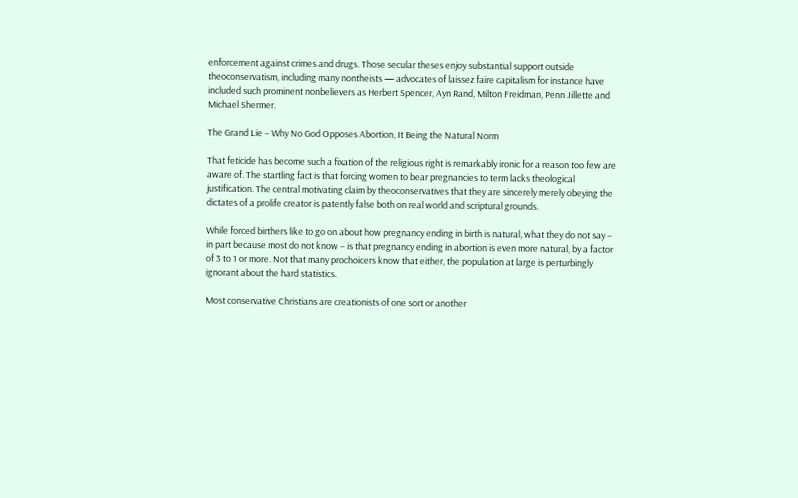enforcement against crimes and drugs. Those secular theses enjoy substantial support outside theoconservatism, including many nontheists — advocates of laissez faire capitalism for instance have included such prominent nonbelievers as Herbert Spencer, Ayn Rand, Milton Freidman, Penn Jillette and Michael Shermer.

The Grand Lie – Why No God Opposes Abortion, It Being the Natural Norm

That feticide has become such a fixation of the religious right is remarkably ironic for a reason too few are aware of. The startling fact is that forcing women to bear pregnancies to term lacks theological justification. The central motivating claim by theoconservatives that they are sincerely merely obeying the dictates of a prolife creator is patently false both on real world and scriptural grounds.

While forced birthers like to go on about how pregnancy ending in birth is natural, what they do not say – in part because most do not know – is that pregnancy ending in abortion is even more natural, by a factor of 3 to 1 or more. Not that many prochoicers know that either, the population at large is perturbingly ignorant about the hard statistics.

Most conservative Christians are creationists of one sort or another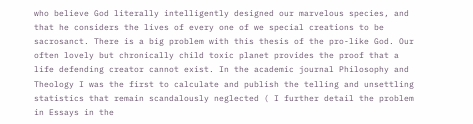who believe God literally intelligently designed our marvelous species, and that he considers the lives of every one of we special creations to be sacrosanct. There is a big problem with this thesis of the pro-like God. Our often lovely but chronically child toxic planet provides the proof that a life defending creator cannot exist. In the academic journal Philosophy and Theology I was the first to calculate and publish the telling and unsettling statistics that remain scandalously neglected ( I further detail the problem in Essays in the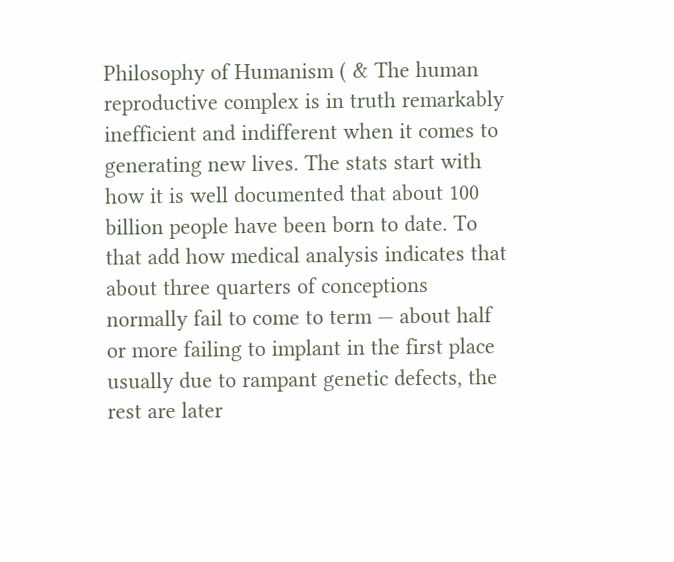Philosophy of Humanism ( & The human reproductive complex is in truth remarkably inefficient and indifferent when it comes to generating new lives. The stats start with how it is well documented that about 100 billion people have been born to date. To that add how medical analysis indicates that about three quarters of conceptions normally fail to come to term — about half or more failing to implant in the first place usually due to rampant genetic defects, the rest are later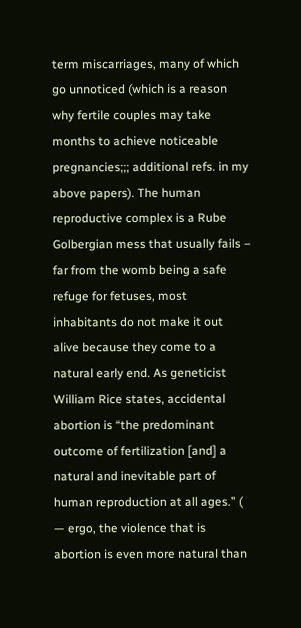term miscarriages, many of which go unnoticed (which is a reason why fertile couples may take months to achieve noticeable pregnancies;;; additional refs. in my above papers). The human reproductive complex is a Rube Golbergian mess that usually fails – far from the womb being a safe refuge for fetuses, most inhabitants do not make it out alive because they come to a natural early end. As geneticist William Rice states, accidental abortion is “the predominant outcome of fertilization [and] a natural and inevitable part of human reproduction at all ages.” ( — ergo, the violence that is abortion is even more natural than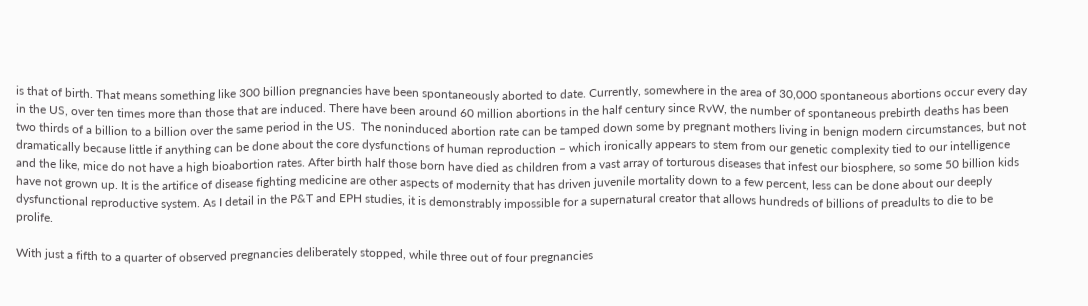is that of birth. That means something like 300 billion pregnancies have been spontaneously aborted to date. Currently, somewhere in the area of 30,000 spontaneous abortions occur every day in the US, over ten times more than those that are induced. There have been around 60 million abortions in the half century since RvW, the number of spontaneous prebirth deaths has been two thirds of a billion to a billion over the same period in the US.  The noninduced abortion rate can be tamped down some by pregnant mothers living in benign modern circumstances, but not dramatically because little if anything can be done about the core dysfunctions of human reproduction – which ironically appears to stem from our genetic complexity tied to our intelligence and the like, mice do not have a high bioabortion rates. After birth half those born have died as children from a vast array of torturous diseases that infest our biosphere, so some 50 billion kids have not grown up. It is the artifice of disease fighting medicine are other aspects of modernity that has driven juvenile mortality down to a few percent, less can be done about our deeply dysfunctional reproductive system. As I detail in the P&T and EPH studies, it is demonstrably impossible for a supernatural creator that allows hundreds of billions of preadults to die to be prolife.

With just a fifth to a quarter of observed pregnancies deliberately stopped, while three out of four pregnancies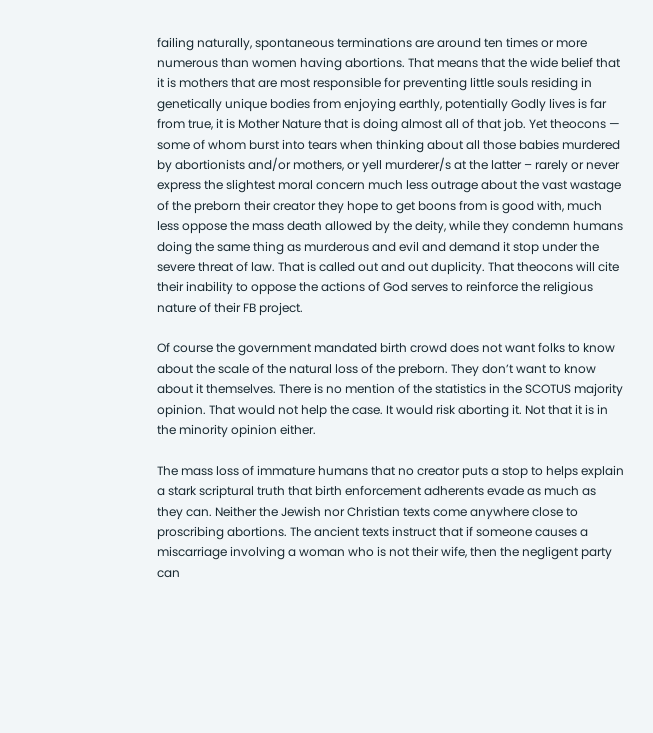failing naturally, spontaneous terminations are around ten times or more numerous than women having abortions. That means that the wide belief that it is mothers that are most responsible for preventing little souls residing in genetically unique bodies from enjoying earthly, potentially Godly lives is far from true, it is Mother Nature that is doing almost all of that job. Yet theocons — some of whom burst into tears when thinking about all those babies murdered by abortionists and/or mothers, or yell murderer/s at the latter – rarely or never express the slightest moral concern much less outrage about the vast wastage of the preborn their creator they hope to get boons from is good with, much less oppose the mass death allowed by the deity, while they condemn humans doing the same thing as murderous and evil and demand it stop under the severe threat of law. That is called out and out duplicity. That theocons will cite their inability to oppose the actions of God serves to reinforce the religious nature of their FB project.

Of course the government mandated birth crowd does not want folks to know about the scale of the natural loss of the preborn. They don’t want to know about it themselves. There is no mention of the statistics in the SCOTUS majority opinion. That would not help the case. It would risk aborting it. Not that it is in the minority opinion either.

The mass loss of immature humans that no creator puts a stop to helps explain a stark scriptural truth that birth enforcement adherents evade as much as they can. Neither the Jewish nor Christian texts come anywhere close to proscribing abortions. The ancient texts instruct that if someone causes a miscarriage involving a woman who is not their wife, then the negligent party can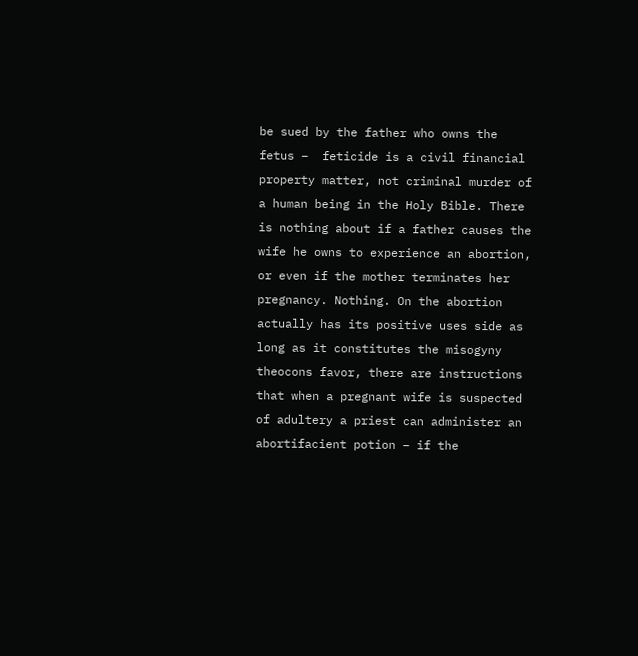be sued by the father who owns the fetus –  feticide is a civil financial property matter, not criminal murder of a human being in the Holy Bible. There is nothing about if a father causes the wife he owns to experience an abortion, or even if the mother terminates her pregnancy. Nothing. On the abortion actually has its positive uses side as long as it constitutes the misogyny theocons favor, there are instructions that when a pregnant wife is suspected of adultery a priest can administer an abortifacient potion – if the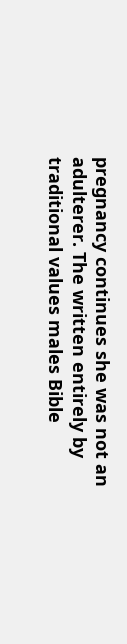pregnancy continues she was not an adulterer. The written entirely by traditional values males Bible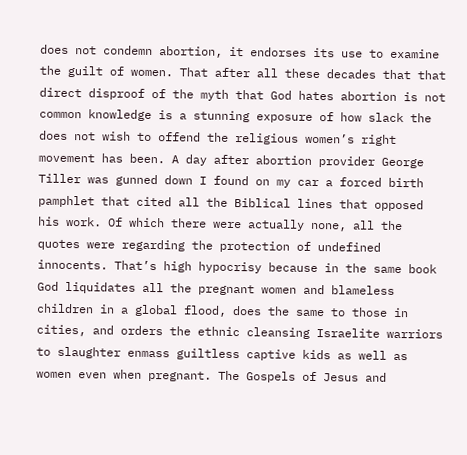does not condemn abortion, it endorses its use to examine the guilt of women. That after all these decades that that direct disproof of the myth that God hates abortion is not common knowledge is a stunning exposure of how slack the does not wish to offend the religious women’s right movement has been. A day after abortion provider George Tiller was gunned down I found on my car a forced birth pamphlet that cited all the Biblical lines that opposed his work. Of which there were actually none, all the quotes were regarding the protection of undefined innocents. That’s high hypocrisy because in the same book God liquidates all the pregnant women and blameless children in a global flood, does the same to those in cities, and orders the ethnic cleansing Israelite warriors to slaughter enmass guiltless captive kids as well as women even when pregnant. The Gospels of Jesus and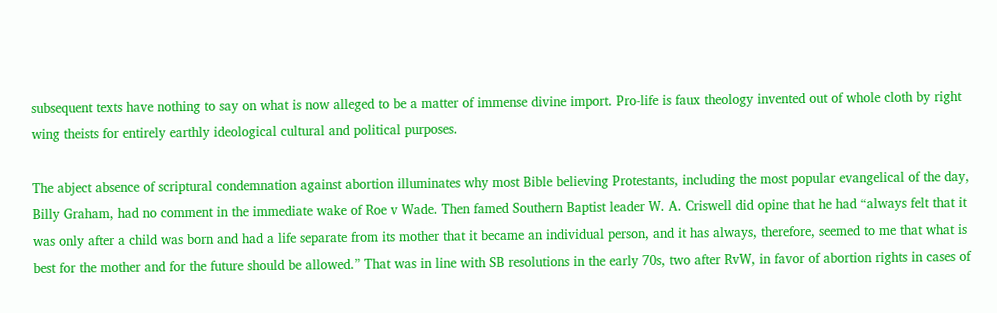subsequent texts have nothing to say on what is now alleged to be a matter of immense divine import. Pro-life is faux theology invented out of whole cloth by right wing theists for entirely earthly ideological cultural and political purposes.

The abject absence of scriptural condemnation against abortion illuminates why most Bible believing Protestants, including the most popular evangelical of the day, Billy Graham, had no comment in the immediate wake of Roe v Wade. Then famed Southern Baptist leader W. A. Criswell did opine that he had “always felt that it was only after a child was born and had a life separate from its mother that it became an individual person, and it has always, therefore, seemed to me that what is best for the mother and for the future should be allowed.” That was in line with SB resolutions in the early 70s, two after RvW, in favor of abortion rights in cases of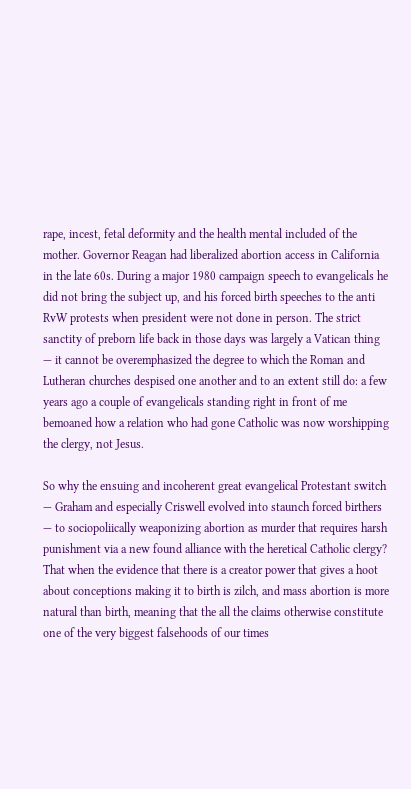rape, incest, fetal deformity and the health mental included of the mother. Governor Reagan had liberalized abortion access in California in the late 60s. During a major 1980 campaign speech to evangelicals he did not bring the subject up, and his forced birth speeches to the anti RvW protests when president were not done in person. The strict sanctity of preborn life back in those days was largely a Vatican thing — it cannot be overemphasized the degree to which the Roman and Lutheran churches despised one another and to an extent still do: a few years ago a couple of evangelicals standing right in front of me bemoaned how a relation who had gone Catholic was now worshipping the clergy, not Jesus.

So why the ensuing and incoherent great evangelical Protestant switch — Graham and especially Criswell evolved into staunch forced birthers — to sociopoliically weaponizing abortion as murder that requires harsh punishment via a new found alliance with the heretical Catholic clergy? That when the evidence that there is a creator power that gives a hoot about conceptions making it to birth is zilch, and mass abortion is more natural than birth, meaning that the all the claims otherwise constitute one of the very biggest falsehoods of our times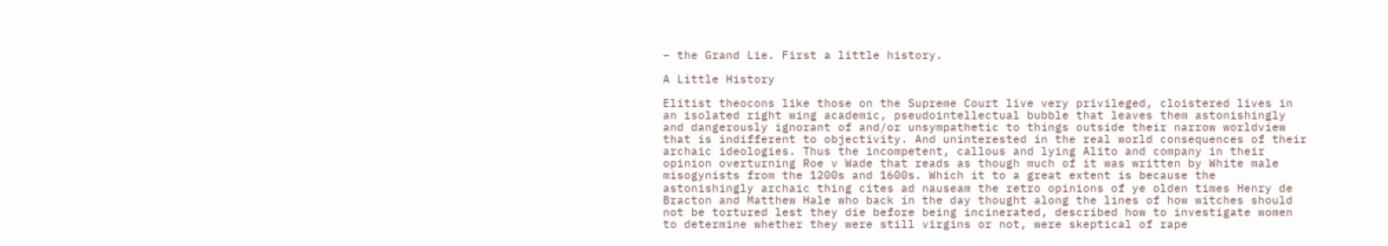– the Grand Lie. First a little history.

A Little History

Elitist theocons like those on the Supreme Court live very privileged, cloistered lives in an isolated right wing academic, pseudointellectual bubble that leaves them astonishingly and dangerously ignorant of and/or unsympathetic to things outside their narrow worldview that is indifferent to objectivity. And uninterested in the real world consequences of their archaic ideologies. Thus the incompetent, callous and lying Alito and company in their opinion overturning Roe v Wade that reads as though much of it was written by White male misogynists from the 1200s and 1600s. Which it to a great extent is because the astonishingly archaic thing cites ad nauseam the retro opinions of ye olden times Henry de Bracton and Matthew Hale who back in the day thought along the lines of how witches should not be tortured lest they die before being incinerated, described how to investigate women to determine whether they were still virgins or not, were skeptical of rape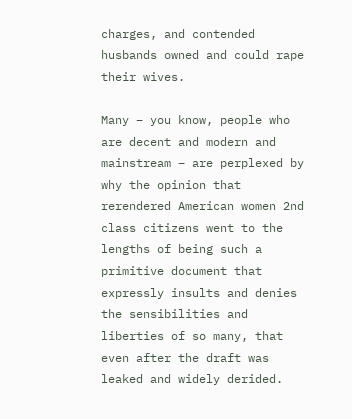charges, and contended husbands owned and could rape their wives.

Many – you know, people who are decent and modern and mainstream – are perplexed by why the opinion that rerendered American women 2nd class citizens went to the lengths of being such a primitive document that expressly insults and denies the sensibilities and liberties of so many, that even after the draft was leaked and widely derided.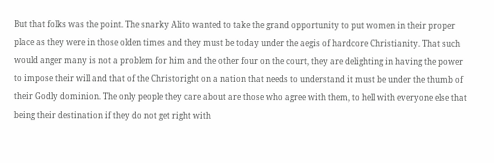But that folks was the point. The snarky Alito wanted to take the grand opportunity to put women in their proper place as they were in those olden times and they must be today under the aegis of hardcore Christianity. That such would anger many is not a problem for him and the other four on the court, they are delighting in having the power to impose their will and that of the Christoright on a nation that needs to understand it must be under the thumb of their Godly dominion. The only people they care about are those who agree with them, to hell with everyone else that being their destination if they do not get right with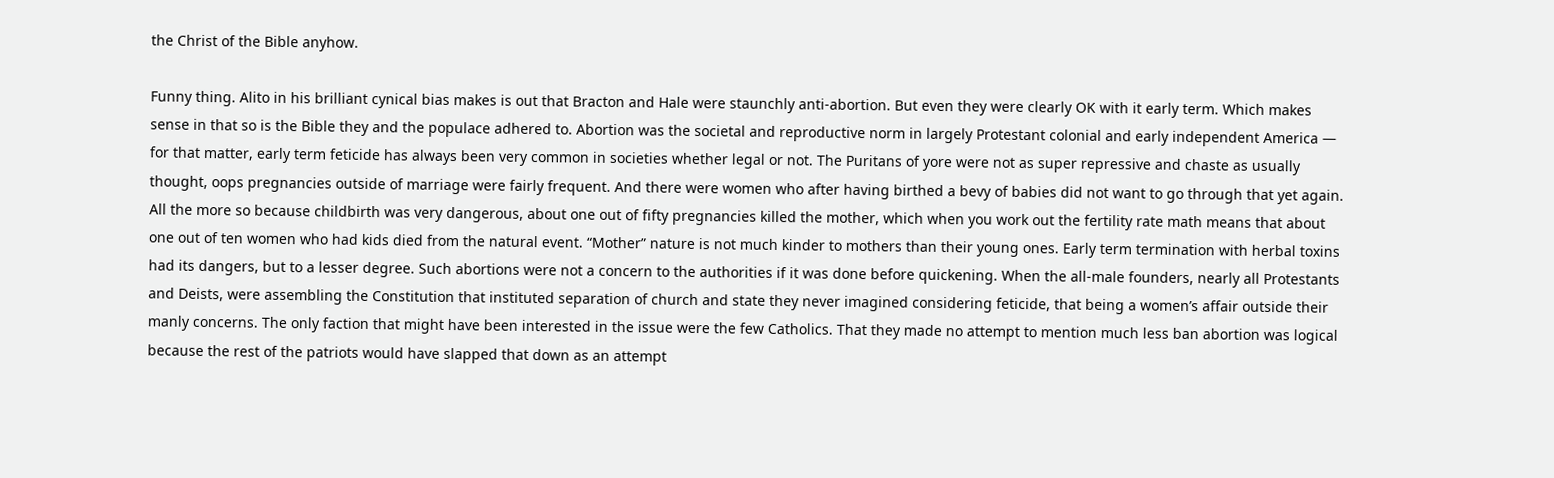the Christ of the Bible anyhow.

Funny thing. Alito in his brilliant cynical bias makes is out that Bracton and Hale were staunchly anti-abortion. But even they were clearly OK with it early term. Which makes sense in that so is the Bible they and the populace adhered to. Abortion was the societal and reproductive norm in largely Protestant colonial and early independent America — for that matter, early term feticide has always been very common in societies whether legal or not. The Puritans of yore were not as super repressive and chaste as usually thought, oops pregnancies outside of marriage were fairly frequent. And there were women who after having birthed a bevy of babies did not want to go through that yet again. All the more so because childbirth was very dangerous, about one out of fifty pregnancies killed the mother, which when you work out the fertility rate math means that about one out of ten women who had kids died from the natural event. “Mother” nature is not much kinder to mothers than their young ones. Early term termination with herbal toxins had its dangers, but to a lesser degree. Such abortions were not a concern to the authorities if it was done before quickening. When the all-male founders, nearly all Protestants and Deists, were assembling the Constitution that instituted separation of church and state they never imagined considering feticide, that being a women’s affair outside their manly concerns. The only faction that might have been interested in the issue were the few Catholics. That they made no attempt to mention much less ban abortion was logical because the rest of the patriots would have slapped that down as an attempt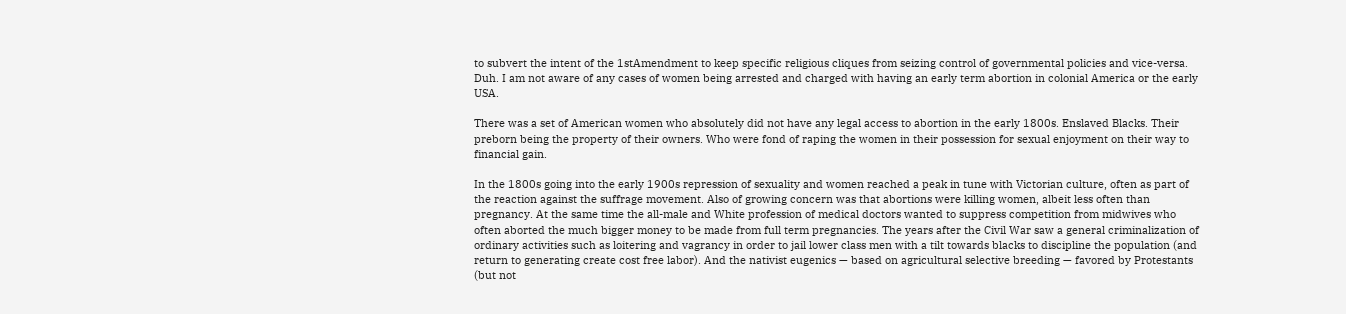to subvert the intent of the 1stAmendment to keep specific religious cliques from seizing control of governmental policies and vice-versa. Duh. I am not aware of any cases of women being arrested and charged with having an early term abortion in colonial America or the early USA.

There was a set of American women who absolutely did not have any legal access to abortion in the early 1800s. Enslaved Blacks. Their preborn being the property of their owners. Who were fond of raping the women in their possession for sexual enjoyment on their way to financial gain.

In the 1800s going into the early 1900s repression of sexuality and women reached a peak in tune with Victorian culture, often as part of the reaction against the suffrage movement. Also of growing concern was that abortions were killing women, albeit less often than pregnancy. At the same time the all-male and White profession of medical doctors wanted to suppress competition from midwives who often aborted the much bigger money to be made from full term pregnancies. The years after the Civil War saw a general criminalization of ordinary activities such as loitering and vagrancy in order to jail lower class men with a tilt towards blacks to discipline the population (and return to generating create cost free labor). And the nativist eugenics — based on agricultural selective breeding — favored by Protestants (but not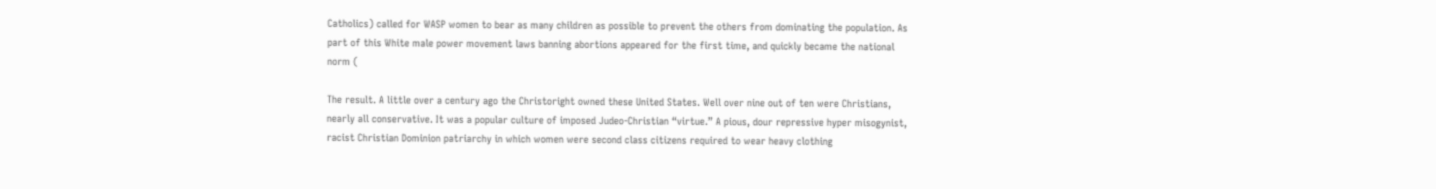Catholics) called for WASP women to bear as many children as possible to prevent the others from dominating the population. As part of this White male power movement laws banning abortions appeared for the first time, and quickly became the national norm (

The result. A little over a century ago the Christoright owned these United States. Well over nine out of ten were Christians, nearly all conservative. It was a popular culture of imposed Judeo-Christian “virtue.” A pious, dour repressive hyper misogynist, racist Christian Dominion patriarchy in which women were second class citizens required to wear heavy clothing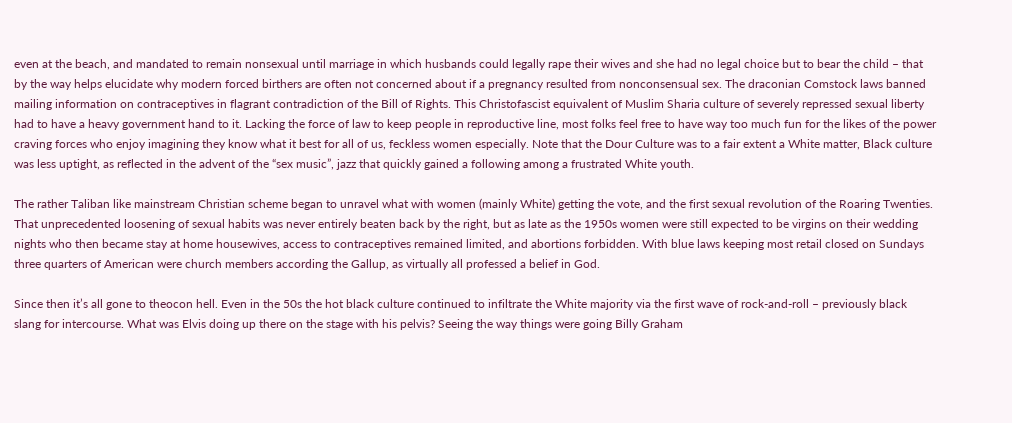even at the beach, and mandated to remain nonsexual until marriage in which husbands could legally rape their wives and she had no legal choice but to bear the child – that by the way helps elucidate why modern forced birthers are often not concerned about if a pregnancy resulted from nonconsensual sex. The draconian Comstock laws banned mailing information on contraceptives in flagrant contradiction of the Bill of Rights. This Christofascist equivalent of Muslim Sharia culture of severely repressed sexual liberty had to have a heavy government hand to it. Lacking the force of law to keep people in reproductive line, most folks feel free to have way too much fun for the likes of the power craving forces who enjoy imagining they know what it best for all of us, feckless women especially. Note that the Dour Culture was to a fair extent a White matter, Black culture was less uptight, as reflected in the advent of the “sex music”, jazz that quickly gained a following among a frustrated White youth.

The rather Taliban like mainstream Christian scheme began to unravel what with women (mainly White) getting the vote, and the first sexual revolution of the Roaring Twenties. That unprecedented loosening of sexual habits was never entirely beaten back by the right, but as late as the 1950s women were still expected to be virgins on their wedding nights who then became stay at home housewives, access to contraceptives remained limited, and abortions forbidden. With blue laws keeping most retail closed on Sundays three quarters of American were church members according the Gallup, as virtually all professed a belief in God.

Since then it’s all gone to theocon hell. Even in the 50s the hot black culture continued to infiltrate the White majority via the first wave of rock-and-roll – previously black slang for intercourse. What was Elvis doing up there on the stage with his pelvis? Seeing the way things were going Billy Graham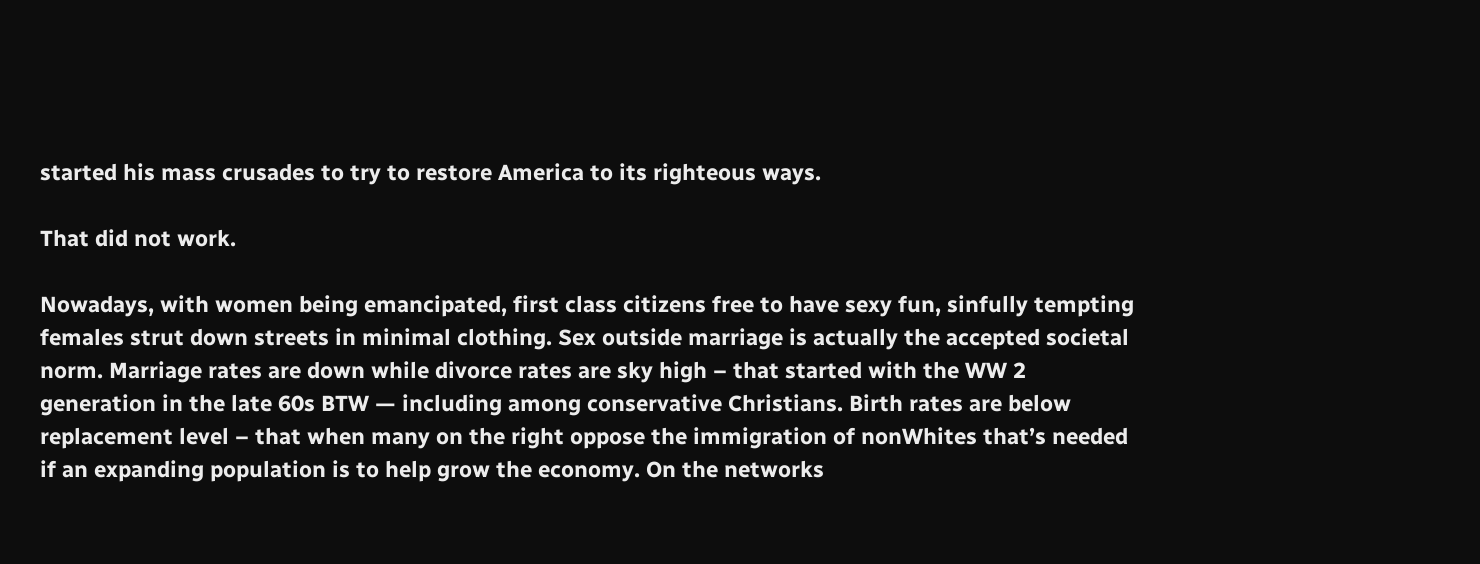started his mass crusades to try to restore America to its righteous ways.

That did not work.

Nowadays, with women being emancipated, first class citizens free to have sexy fun, sinfully tempting females strut down streets in minimal clothing. Sex outside marriage is actually the accepted societal norm. Marriage rates are down while divorce rates are sky high – that started with the WW 2 generation in the late 60s BTW — including among conservative Christians. Birth rates are below replacement level – that when many on the right oppose the immigration of nonWhites that’s needed if an expanding population is to help grow the economy. On the networks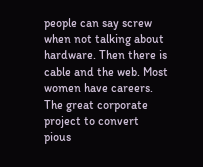people can say screw when not talking about hardware. Then there is cable and the web. Most women have careers. The great corporate project to convert pious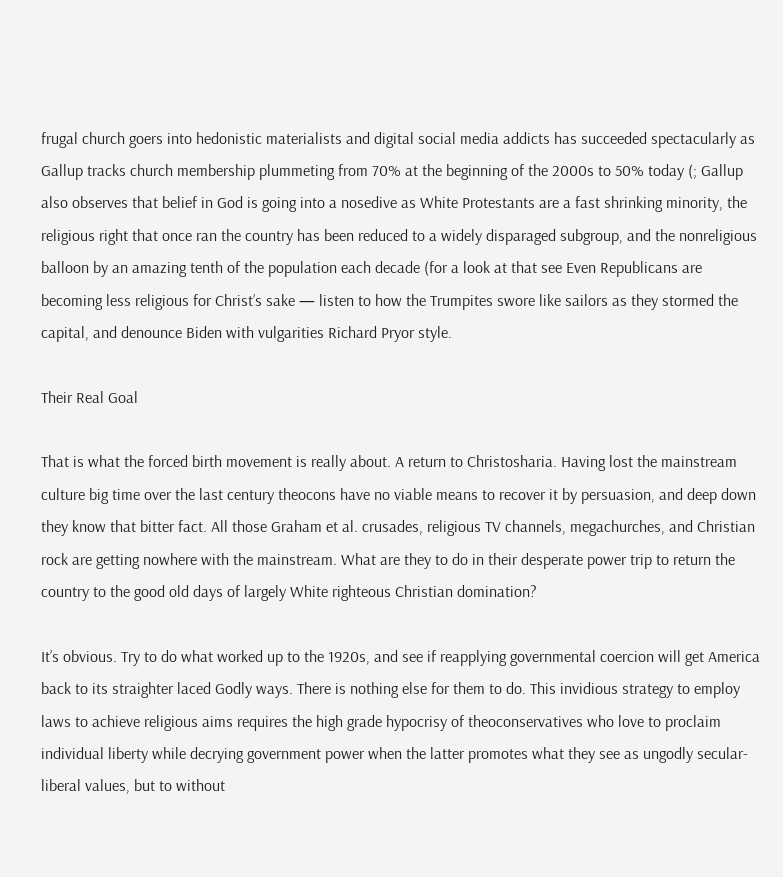frugal church goers into hedonistic materialists and digital social media addicts has succeeded spectacularly as Gallup tracks church membership plummeting from 70% at the beginning of the 2000s to 50% today (; Gallup also observes that belief in God is going into a nosedive as White Protestants are a fast shrinking minority, the religious right that once ran the country has been reduced to a widely disparaged subgroup, and the nonreligious balloon by an amazing tenth of the population each decade (for a look at that see Even Republicans are becoming less religious for Christ’s sake — listen to how the Trumpites swore like sailors as they stormed the capital, and denounce Biden with vulgarities Richard Pryor style.

Their Real Goal

That is what the forced birth movement is really about. A return to Christosharia. Having lost the mainstream culture big time over the last century theocons have no viable means to recover it by persuasion, and deep down they know that bitter fact. All those Graham et al. crusades, religious TV channels, megachurches, and Christian rock are getting nowhere with the mainstream. What are they to do in their desperate power trip to return the country to the good old days of largely White righteous Christian domination?

It’s obvious. Try to do what worked up to the 1920s, and see if reapplying governmental coercion will get America back to its straighter laced Godly ways. There is nothing else for them to do. This invidious strategy to employ laws to achieve religious aims requires the high grade hypocrisy of theoconservatives who love to proclaim individual liberty while decrying government power when the latter promotes what they see as ungodly secular-liberal values, but to without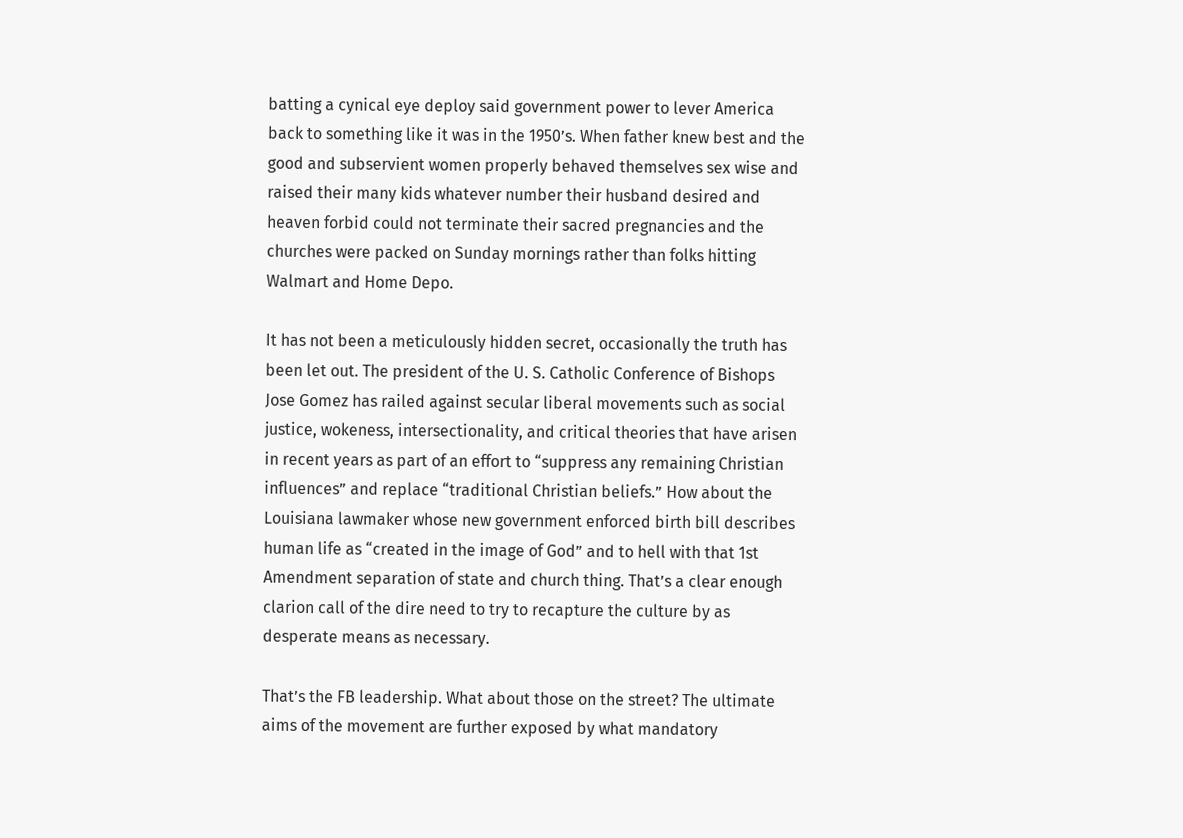batting a cynical eye deploy said government power to lever America back to something like it was in the 1950’s. When father knew best and the good and subservient women properly behaved themselves sex wise and raised their many kids whatever number their husband desired and heaven forbid could not terminate their sacred pregnancies and the churches were packed on Sunday mornings rather than folks hitting Walmart and Home Depo.

It has not been a meticulously hidden secret, occasionally the truth has been let out. The president of the U. S. Catholic Conference of Bishops Jose Gomez has railed against secular liberal movements such as social justice, wokeness, intersectionality, and critical theories that have arisen in recent years as part of an effort to “suppress any remaining Christian influences” and replace “traditional Christian beliefs.” How about the Louisiana lawmaker whose new government enforced birth bill describes human life as “created in the image of God” and to hell with that 1st Amendment separation of state and church thing. That’s a clear enough clarion call of the dire need to try to recapture the culture by as desperate means as necessary.

That’s the FB leadership. What about those on the street? The ultimate aims of the movement are further exposed by what mandatory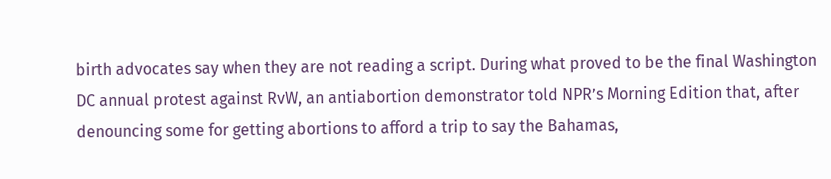birth advocates say when they are not reading a script. During what proved to be the final Washington DC annual protest against RvW, an antiabortion demonstrator told NPR’s Morning Edition that, after denouncing some for getting abortions to afford a trip to say the Bahamas,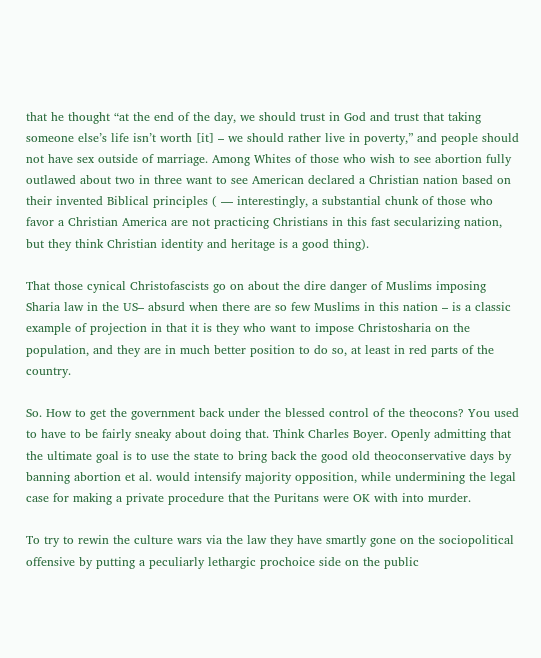that he thought “at the end of the day, we should trust in God and trust that taking someone else’s life isn’t worth [it] – we should rather live in poverty,” and people should not have sex outside of marriage. Among Whites of those who wish to see abortion fully outlawed about two in three want to see American declared a Christian nation based on their invented Biblical principles ( — interestingly, a substantial chunk of those who favor a Christian America are not practicing Christians in this fast secularizing nation, but they think Christian identity and heritage is a good thing).

That those cynical Christofascists go on about the dire danger of Muslims imposing Sharia law in the US– absurd when there are so few Muslims in this nation – is a classic example of projection in that it is they who want to impose Christosharia on the population, and they are in much better position to do so, at least in red parts of the country.

So. How to get the government back under the blessed control of the theocons? You used to have to be fairly sneaky about doing that. Think Charles Boyer. Openly admitting that the ultimate goal is to use the state to bring back the good old theoconservative days by banning abortion et al. would intensify majority opposition, while undermining the legal case for making a private procedure that the Puritans were OK with into murder.

To try to rewin the culture wars via the law they have smartly gone on the sociopolitical offensive by putting a peculiarly lethargic prochoice side on the public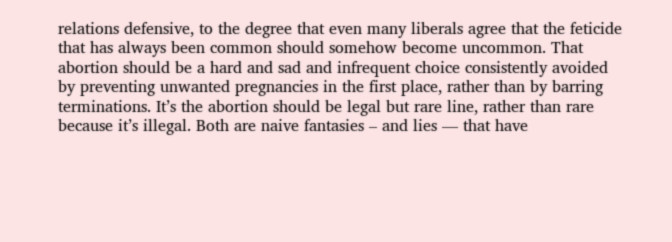relations defensive, to the degree that even many liberals agree that the feticide that has always been common should somehow become uncommon. That abortion should be a hard and sad and infrequent choice consistently avoided by preventing unwanted pregnancies in the first place, rather than by barring terminations. It’s the abortion should be legal but rare line, rather than rare because it’s illegal. Both are naive fantasies – and lies — that have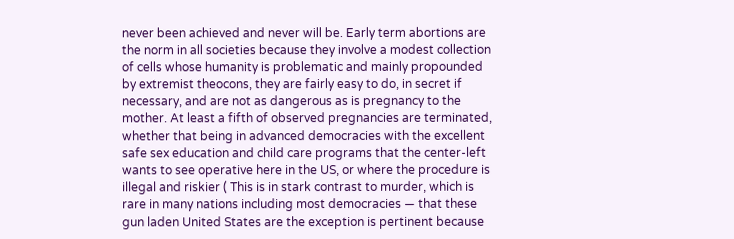never been achieved and never will be. Early term abortions are the norm in all societies because they involve a modest collection of cells whose humanity is problematic and mainly propounded by extremist theocons, they are fairly easy to do, in secret if necessary, and are not as dangerous as is pregnancy to the mother. At least a fifth of observed pregnancies are terminated, whether that being in advanced democracies with the excellent safe sex education and child care programs that the center-left wants to see operative here in the US, or where the procedure is illegal and riskier ( This is in stark contrast to murder, which is rare in many nations including most democracies — that these gun laden United States are the exception is pertinent because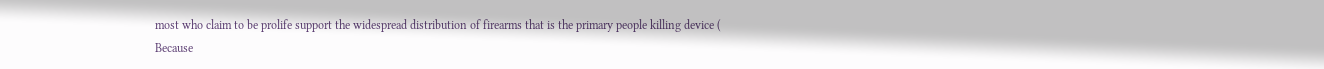most who claim to be prolife support the widespread distribution of firearms that is the primary people killing device ( Because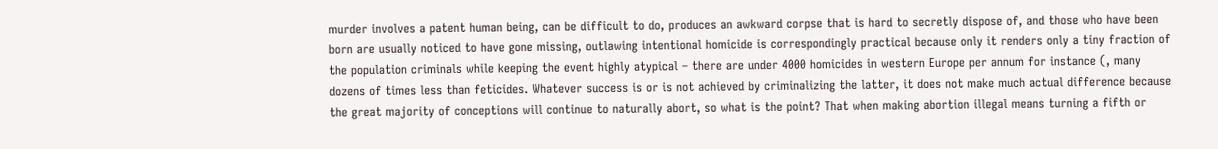murder involves a patent human being, can be difficult to do, produces an awkward corpse that is hard to secretly dispose of, and those who have been born are usually noticed to have gone missing, outlawing intentional homicide is correspondingly practical because only it renders only a tiny fraction of the population criminals while keeping the event highly atypical – there are under 4000 homicides in western Europe per annum for instance (, many dozens of times less than feticides. Whatever success is or is not achieved by criminalizing the latter, it does not make much actual difference because the great majority of conceptions will continue to naturally abort, so what is the point? That when making abortion illegal means turning a fifth or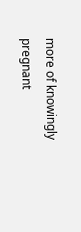more of knowingly pregnant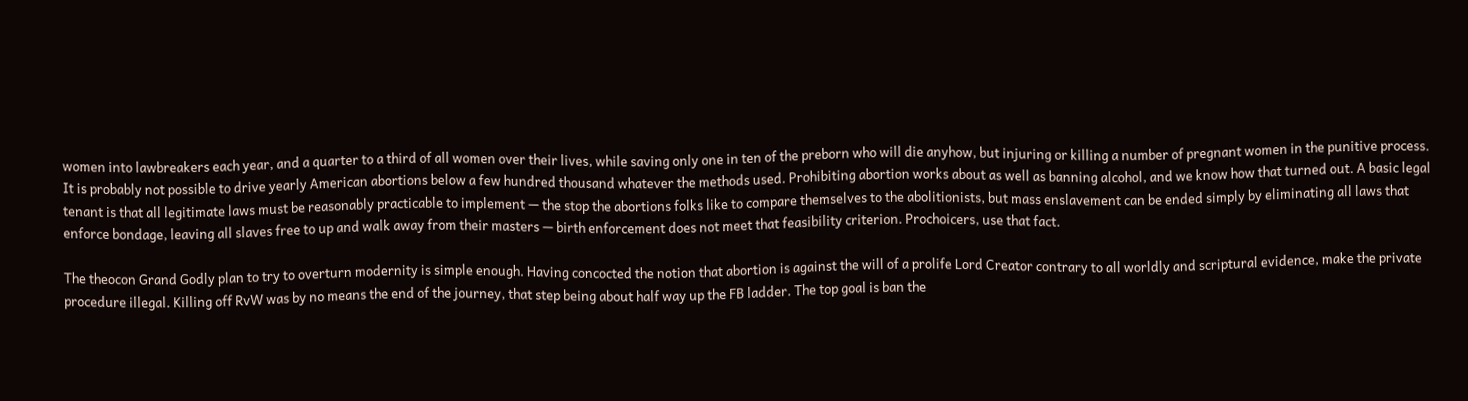women into lawbreakers each year, and a quarter to a third of all women over their lives, while saving only one in ten of the preborn who will die anyhow, but injuring or killing a number of pregnant women in the punitive process. It is probably not possible to drive yearly American abortions below a few hundred thousand whatever the methods used. Prohibiting abortion works about as well as banning alcohol, and we know how that turned out. A basic legal tenant is that all legitimate laws must be reasonably practicable to implement — the stop the abortions folks like to compare themselves to the abolitionists, but mass enslavement can be ended simply by eliminating all laws that enforce bondage, leaving all slaves free to up and walk away from their masters — birth enforcement does not meet that feasibility criterion. Prochoicers, use that fact.

The theocon Grand Godly plan to try to overturn modernity is simple enough. Having concocted the notion that abortion is against the will of a prolife Lord Creator contrary to all worldly and scriptural evidence, make the private procedure illegal. Killing off RvW was by no means the end of the journey, that step being about half way up the FB ladder. The top goal is ban the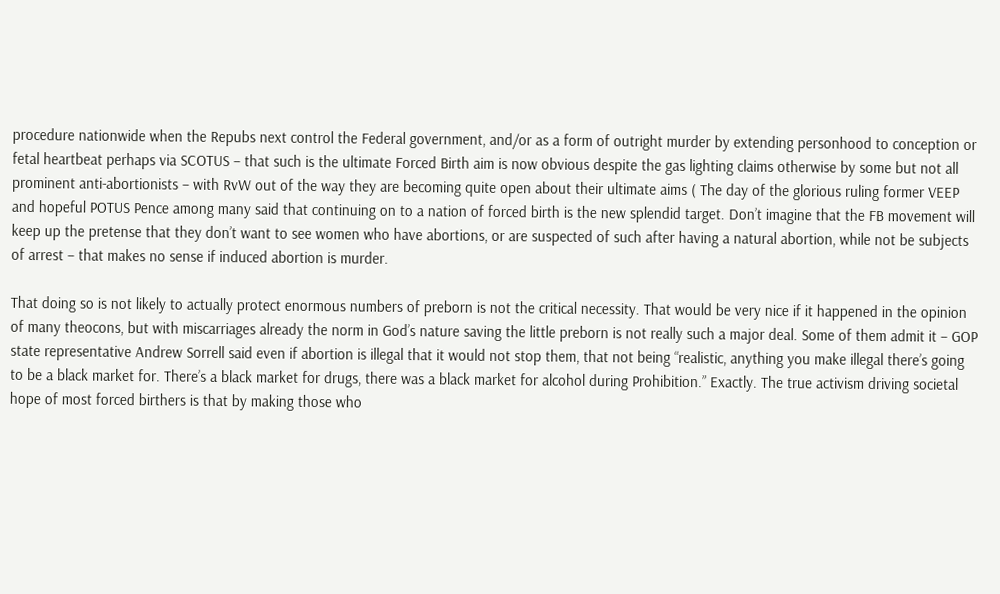procedure nationwide when the Repubs next control the Federal government, and/or as a form of outright murder by extending personhood to conception or fetal heartbeat perhaps via SCOTUS – that such is the ultimate Forced Birth aim is now obvious despite the gas lighting claims otherwise by some but not all prominent anti-abortionists – with RvW out of the way they are becoming quite open about their ultimate aims ( The day of the glorious ruling former VEEP and hopeful POTUS Pence among many said that continuing on to a nation of forced birth is the new splendid target. Don’t imagine that the FB movement will keep up the pretense that they don’t want to see women who have abortions, or are suspected of such after having a natural abortion, while not be subjects of arrest – that makes no sense if induced abortion is murder.

That doing so is not likely to actually protect enormous numbers of preborn is not the critical necessity. That would be very nice if it happened in the opinion of many theocons, but with miscarriages already the norm in God’s nature saving the little preborn is not really such a major deal. Some of them admit it – GOP state representative Andrew Sorrell said even if abortion is illegal that it would not stop them, that not being “realistic, anything you make illegal there’s going to be a black market for. There’s a black market for drugs, there was a black market for alcohol during Prohibition.” Exactly. The true activism driving societal hope of most forced birthers is that by making those who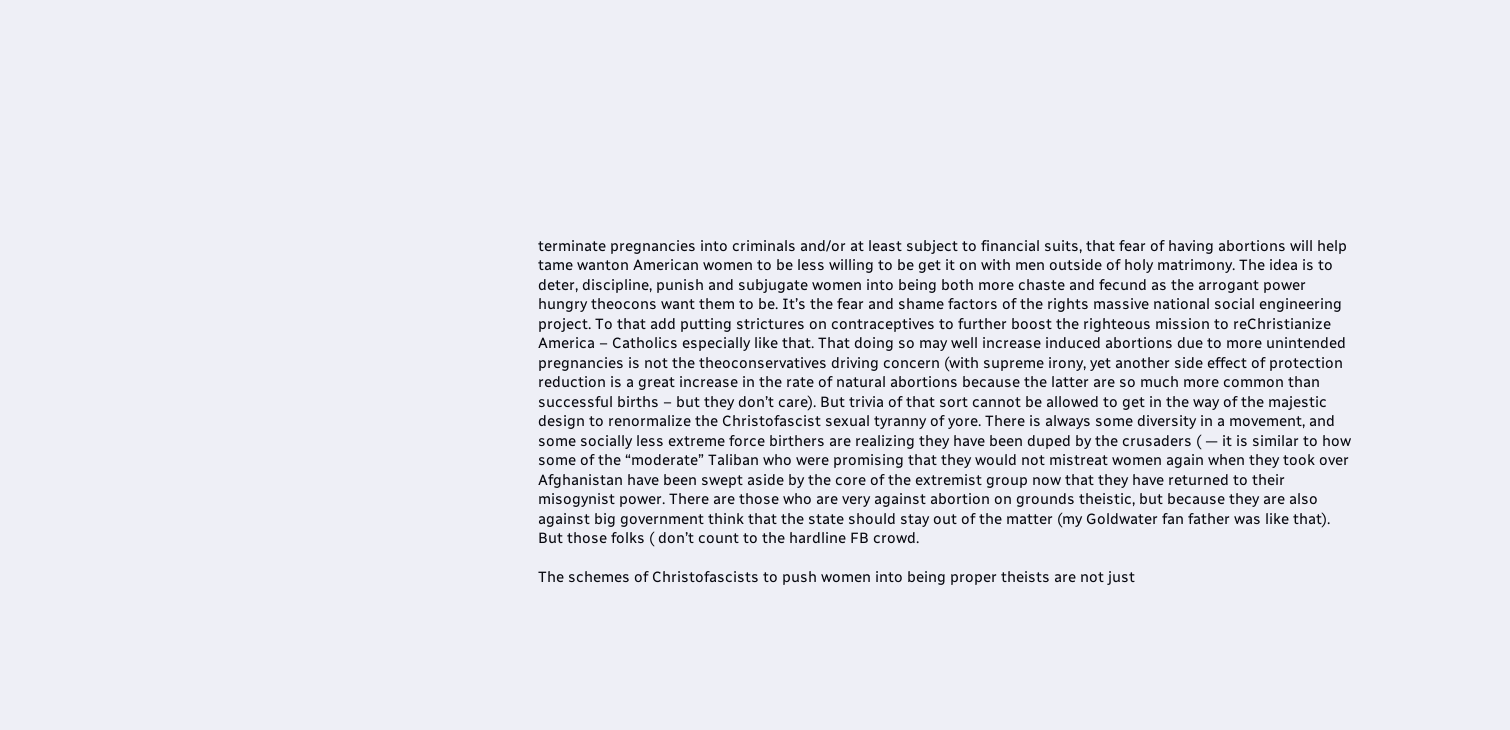terminate pregnancies into criminals and/or at least subject to financial suits, that fear of having abortions will help tame wanton American women to be less willing to be get it on with men outside of holy matrimony. The idea is to deter, discipline, punish and subjugate women into being both more chaste and fecund as the arrogant power hungry theocons want them to be. It’s the fear and shame factors of the rights massive national social engineering project. To that add putting strictures on contraceptives to further boost the righteous mission to reChristianize America – Catholics especially like that. That doing so may well increase induced abortions due to more unintended pregnancies is not the theoconservatives driving concern (with supreme irony, yet another side effect of protection reduction is a great increase in the rate of natural abortions because the latter are so much more common than successful births – but they don’t care). But trivia of that sort cannot be allowed to get in the way of the majestic design to renormalize the Christofascist sexual tyranny of yore. There is always some diversity in a movement, and some socially less extreme force birthers are realizing they have been duped by the crusaders ( — it is similar to how some of the “moderate” Taliban who were promising that they would not mistreat women again when they took over Afghanistan have been swept aside by the core of the extremist group now that they have returned to their misogynist power. There are those who are very against abortion on grounds theistic, but because they are also against big government think that the state should stay out of the matter (my Goldwater fan father was like that). But those folks ( don’t count to the hardline FB crowd.

The schemes of Christofascists to push women into being proper theists are not just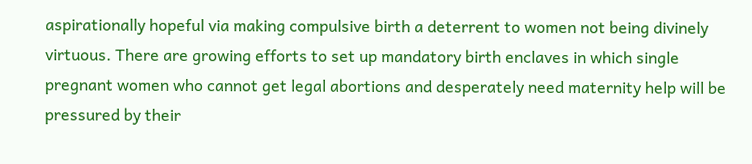aspirationally hopeful via making compulsive birth a deterrent to women not being divinely virtuous. There are growing efforts to set up mandatory birth enclaves in which single pregnant women who cannot get legal abortions and desperately need maternity help will be pressured by their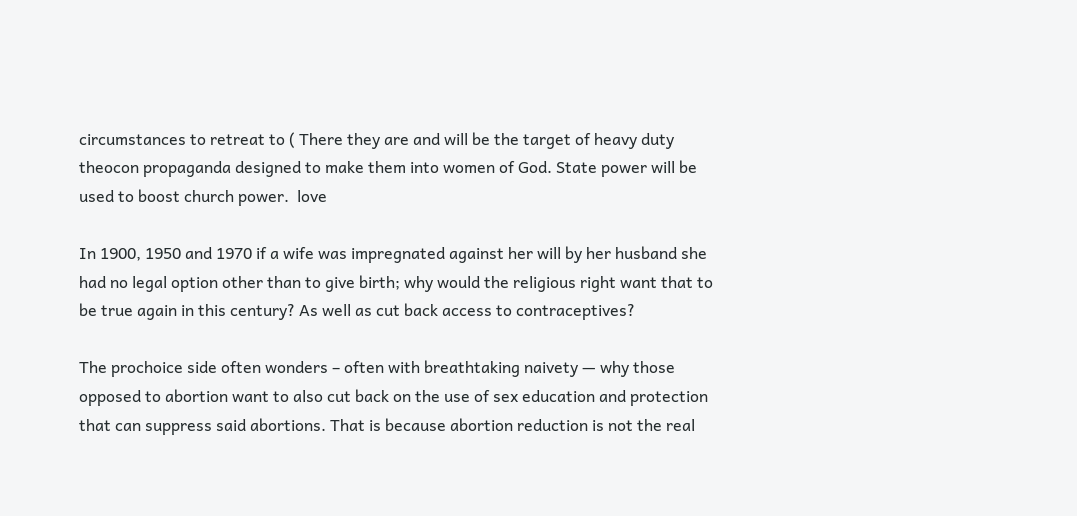circumstances to retreat to ( There they are and will be the target of heavy duty theocon propaganda designed to make them into women of God. State power will be used to boost church power.  love

In 1900, 1950 and 1970 if a wife was impregnated against her will by her husband she had no legal option other than to give birth; why would the religious right want that to be true again in this century? As well as cut back access to contraceptives?

The prochoice side often wonders – often with breathtaking naivety — why those opposed to abortion want to also cut back on the use of sex education and protection that can suppress said abortions. That is because abortion reduction is not the real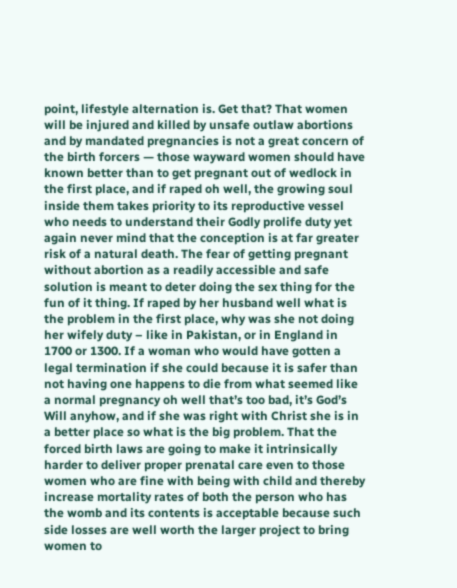point, lifestyle alternation is. Get that? That women will be injured and killed by unsafe outlaw abortions and by mandated pregnancies is not a great concern of the birth forcers — those wayward women should have known better than to get pregnant out of wedlock in the first place, and if raped oh well, the growing soul inside them takes priority to its reproductive vessel who needs to understand their Godly prolife duty yet again never mind that the conception is at far greater risk of a natural death. The fear of getting pregnant without abortion as a readily accessible and safe solution is meant to deter doing the sex thing for the fun of it thing. If raped by her husband well what is the problem in the first place, why was she not doing her wifely duty – like in Pakistan, or in England in 1700 or 1300. If a woman who would have gotten a legal termination if she could because it is safer than not having one happens to die from what seemed like a normal pregnancy oh well that’s too bad, it’s God’s Will anyhow, and if she was right with Christ she is in a better place so what is the big problem. That the forced birth laws are going to make it intrinsically harder to deliver proper prenatal care even to those women who are fine with being with child and thereby increase mortality rates of both the person who has the womb and its contents is acceptable because such side losses are well worth the larger project to bring women to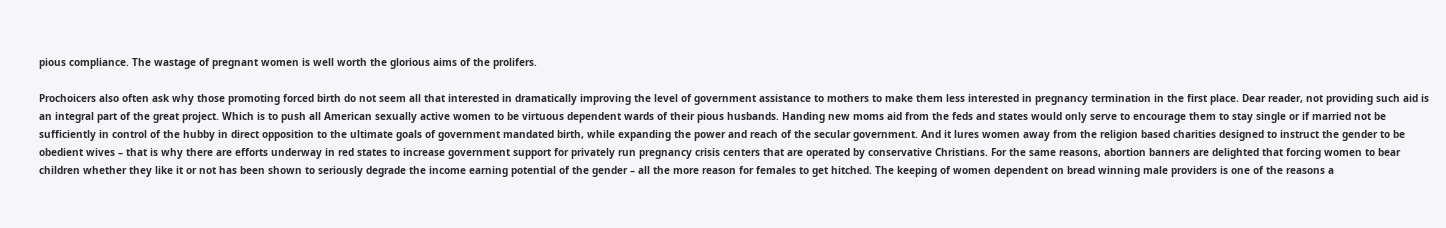pious compliance. The wastage of pregnant women is well worth the glorious aims of the prolifers.

Prochoicers also often ask why those promoting forced birth do not seem all that interested in dramatically improving the level of government assistance to mothers to make them less interested in pregnancy termination in the first place. Dear reader, not providing such aid is an integral part of the great project. Which is to push all American sexually active women to be virtuous dependent wards of their pious husbands. Handing new moms aid from the feds and states would only serve to encourage them to stay single or if married not be sufficiently in control of the hubby in direct opposition to the ultimate goals of government mandated birth, while expanding the power and reach of the secular government. And it lures women away from the religion based charities designed to instruct the gender to be obedient wives – that is why there are efforts underway in red states to increase government support for privately run pregnancy crisis centers that are operated by conservative Christians. For the same reasons, abortion banners are delighted that forcing women to bear children whether they like it or not has been shown to seriously degrade the income earning potential of the gender – all the more reason for females to get hitched. The keeping of women dependent on bread winning male providers is one of the reasons a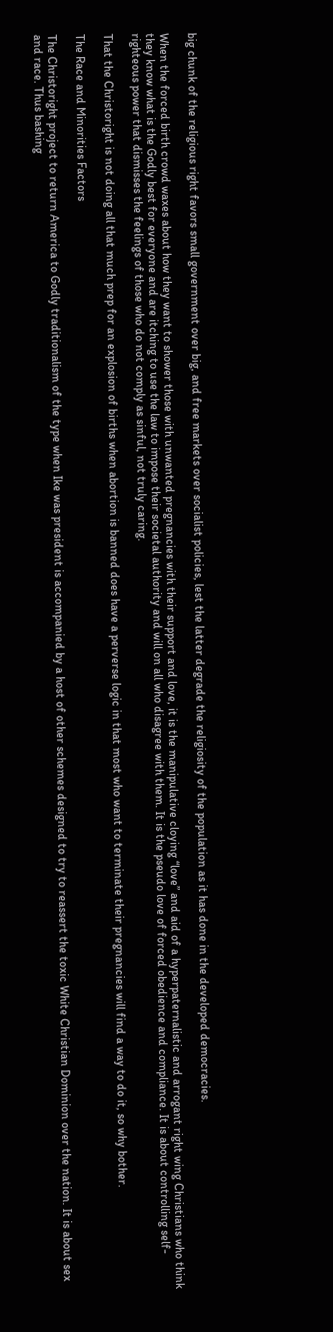big chunk of the religious right favors small government over big, and free markets over socialist policies, lest the latter degrade the religiosity of the population as it has done in the developed democracies.

When the forced birth crowd waxes about how they want to shower those with unwanted pregnancies with their support and love, it is the manipulative cloying “love” and aid of a hyperpaternalistic and arrogant right wing Christians who think they know what is the Godly best for everyone and are itching to use the law to impose their societal authority and will on all who disagree with them. It is the pseudo love of forced obedience and compliance. It is about controlling self-righteous power that dismisses the feelings of those who do not comply as sinful, not truly caring.

That the Christoright is not doing all that much prep for an explosion of births when abortion is banned does have a perverse logic in that most who want to terminate their pregnancies will find a way to do it, so why bother.

The Race and Minorities Factors

The Christoright project to return America to Godly traditionalism of the type when Ike was president is accompanied by a host of other schemes designed to try to reassert the toxic White Christian Dominion over the nation. It is about sex and race. Thus bashing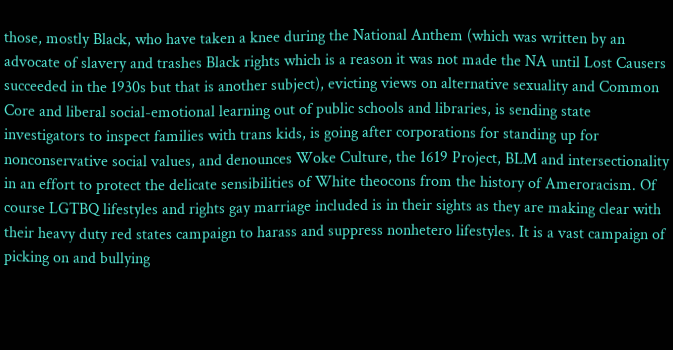those, mostly Black, who have taken a knee during the National Anthem (which was written by an advocate of slavery and trashes Black rights which is a reason it was not made the NA until Lost Causers succeeded in the 1930s but that is another subject), evicting views on alternative sexuality and Common Core and liberal social-emotional learning out of public schools and libraries, is sending state investigators to inspect families with trans kids, is going after corporations for standing up for nonconservative social values, and denounces Woke Culture, the 1619 Project, BLM and intersectionality in an effort to protect the delicate sensibilities of White theocons from the history of Ameroracism. Of course LGTBQ lifestyles and rights gay marriage included is in their sights as they are making clear with their heavy duty red states campaign to harass and suppress nonhetero lifestyles. It is a vast campaign of picking on and bullying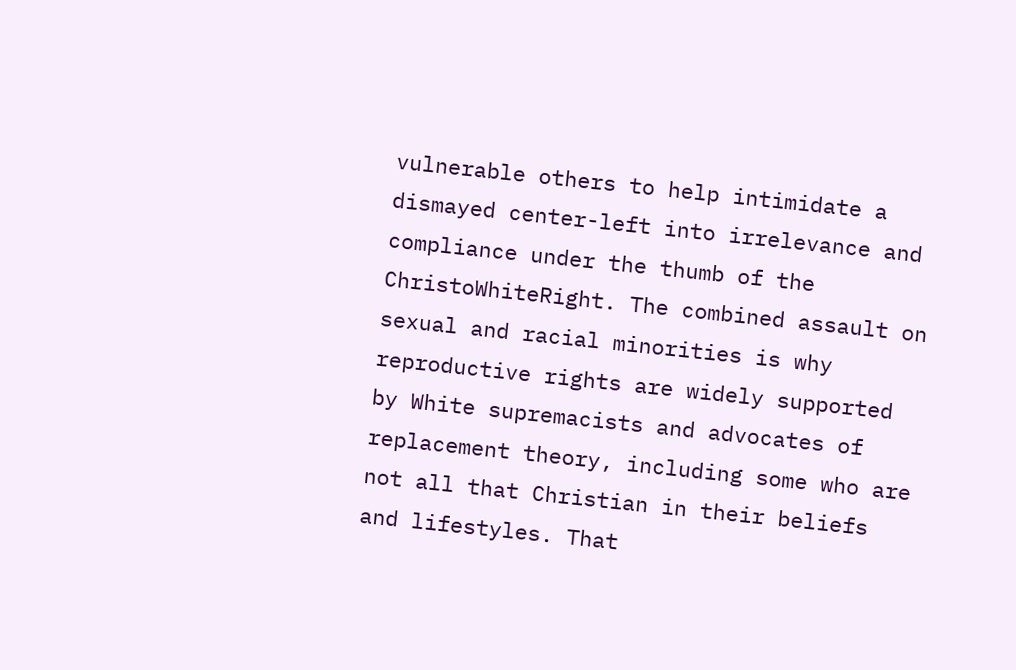vulnerable others to help intimidate a dismayed center-left into irrelevance and compliance under the thumb of the ChristoWhiteRight. The combined assault on sexual and racial minorities is why reproductive rights are widely supported by White supremacists and advocates of replacement theory, including some who are not all that Christian in their beliefs and lifestyles. That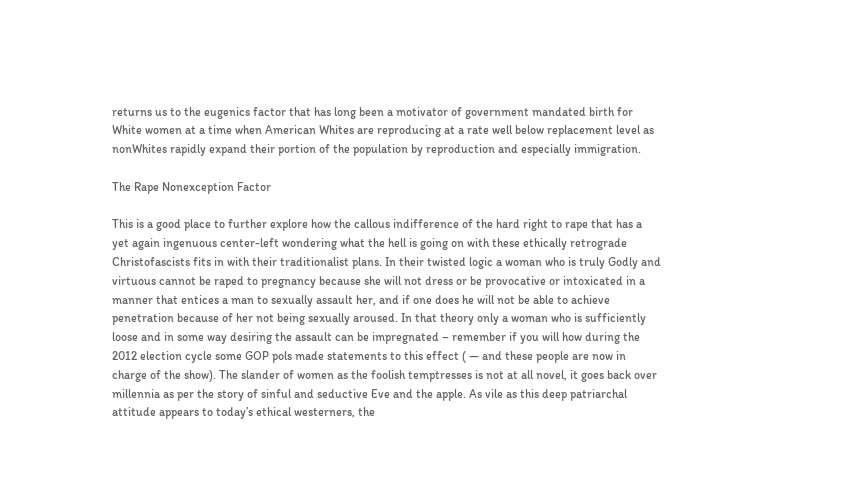returns us to the eugenics factor that has long been a motivator of government mandated birth for White women at a time when American Whites are reproducing at a rate well below replacement level as nonWhites rapidly expand their portion of the population by reproduction and especially immigration.

The Rape Nonexception Factor

This is a good place to further explore how the callous indifference of the hard right to rape that has a yet again ingenuous center-left wondering what the hell is going on with these ethically retrograde Christofascists fits in with their traditionalist plans. In their twisted logic a woman who is truly Godly and virtuous cannot be raped to pregnancy because she will not dress or be provocative or intoxicated in a manner that entices a man to sexually assault her, and if one does he will not be able to achieve penetration because of her not being sexually aroused. In that theory only a woman who is sufficiently loose and in some way desiring the assault can be impregnated – remember if you will how during the 2012 election cycle some GOP pols made statements to this effect ( — and these people are now in charge of the show). The slander of women as the foolish temptresses is not at all novel, it goes back over millennia as per the story of sinful and seductive Eve and the apple. As vile as this deep patriarchal attitude appears to today’s ethical westerners, the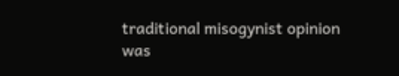traditional misogynist opinion was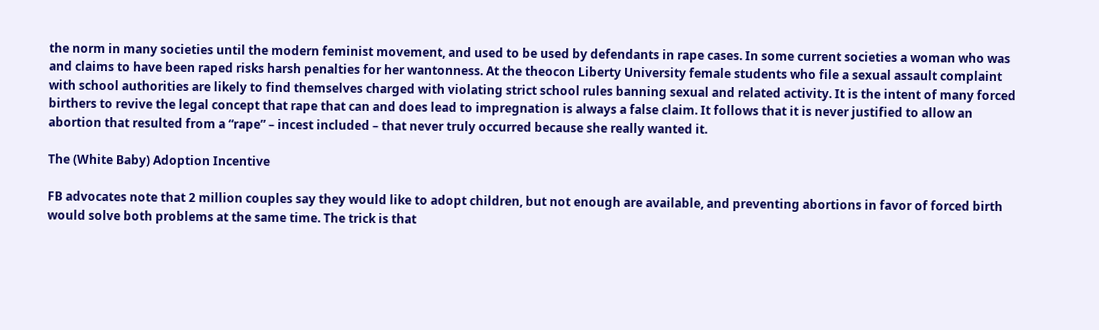the norm in many societies until the modern feminist movement, and used to be used by defendants in rape cases. In some current societies a woman who was and claims to have been raped risks harsh penalties for her wantonness. At the theocon Liberty University female students who file a sexual assault complaint with school authorities are likely to find themselves charged with violating strict school rules banning sexual and related activity. It is the intent of many forced birthers to revive the legal concept that rape that can and does lead to impregnation is always a false claim. It follows that it is never justified to allow an abortion that resulted from a “rape” – incest included – that never truly occurred because she really wanted it.

The (White Baby) Adoption Incentive

FB advocates note that 2 million couples say they would like to adopt children, but not enough are available, and preventing abortions in favor of forced birth would solve both problems at the same time. The trick is that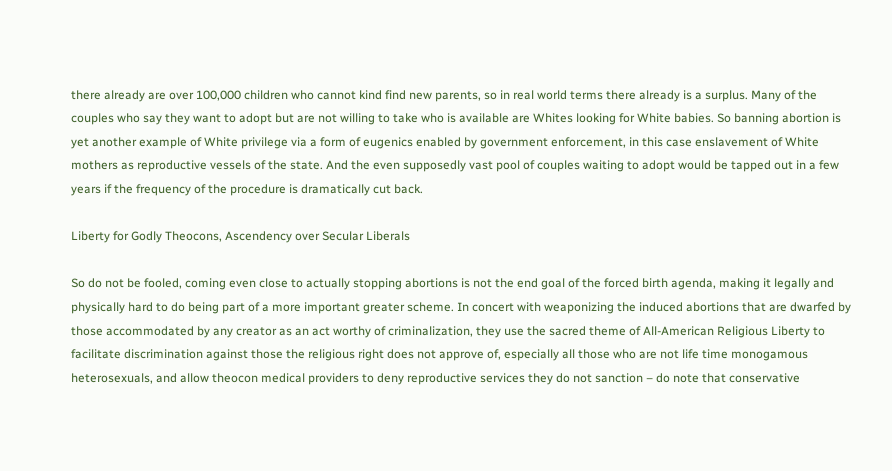there already are over 100,000 children who cannot kind find new parents, so in real world terms there already is a surplus. Many of the couples who say they want to adopt but are not willing to take who is available are Whites looking for White babies. So banning abortion is yet another example of White privilege via a form of eugenics enabled by government enforcement, in this case enslavement of White mothers as reproductive vessels of the state. And the even supposedly vast pool of couples waiting to adopt would be tapped out in a few years if the frequency of the procedure is dramatically cut back.

Liberty for Godly Theocons, Ascendency over Secular Liberals

So do not be fooled, coming even close to actually stopping abortions is not the end goal of the forced birth agenda, making it legally and physically hard to do being part of a more important greater scheme. In concert with weaponizing the induced abortions that are dwarfed by those accommodated by any creator as an act worthy of criminalization, they use the sacred theme of All-American Religious Liberty to facilitate discrimination against those the religious right does not approve of, especially all those who are not life time monogamous heterosexuals, and allow theocon medical providers to deny reproductive services they do not sanction – do note that conservative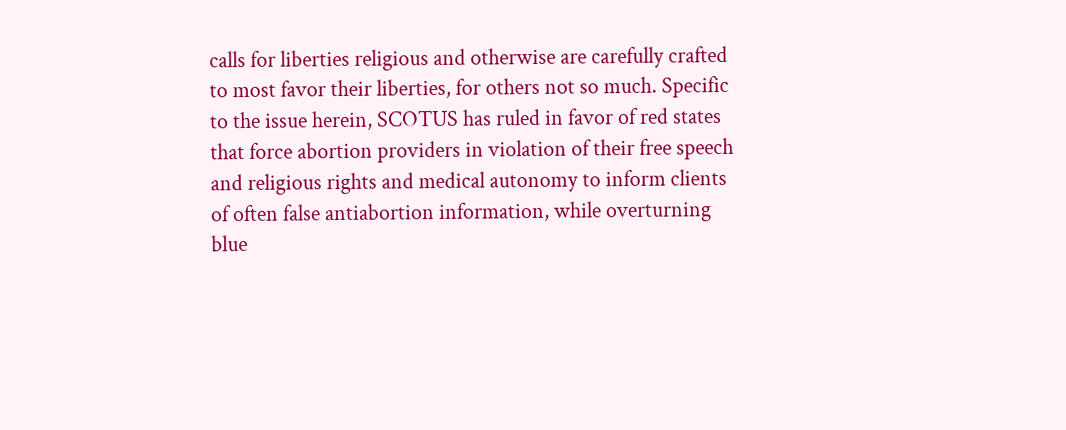calls for liberties religious and otherwise are carefully crafted to most favor their liberties, for others not so much. Specific to the issue herein, SCOTUS has ruled in favor of red states that force abortion providers in violation of their free speech and religious rights and medical autonomy to inform clients of often false antiabortion information, while overturning blue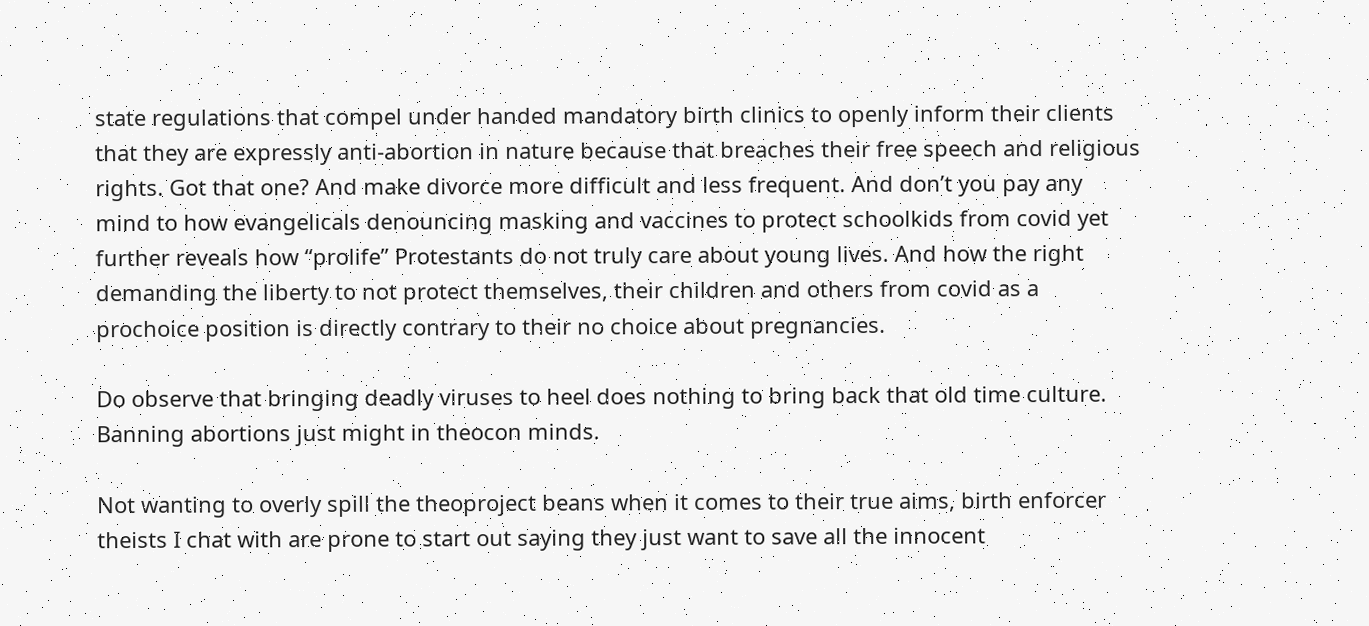state regulations that compel under handed mandatory birth clinics to openly inform their clients that they are expressly anti-abortion in nature because that breaches their free speech and religious rights. Got that one? And make divorce more difficult and less frequent. And don’t you pay any mind to how evangelicals denouncing masking and vaccines to protect schoolkids from covid yet further reveals how “prolife” Protestants do not truly care about young lives. And how the right demanding the liberty to not protect themselves, their children and others from covid as a prochoice position is directly contrary to their no choice about pregnancies.

Do observe that bringing deadly viruses to heel does nothing to bring back that old time culture. Banning abortions just might in theocon minds.

Not wanting to overly spill the theoproject beans when it comes to their true aims, birth enforcer theists I chat with are prone to start out saying they just want to save all the innocent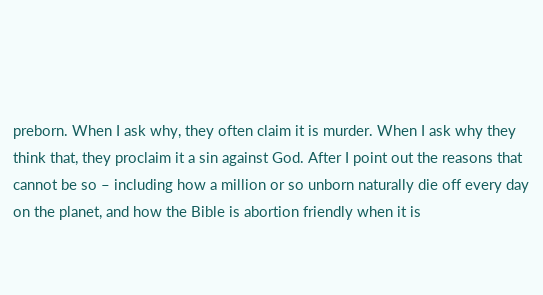preborn. When I ask why, they often claim it is murder. When I ask why they think that, they proclaim it a sin against God. After I point out the reasons that cannot be so – including how a million or so unborn naturally die off every day on the planet, and how the Bible is abortion friendly when it is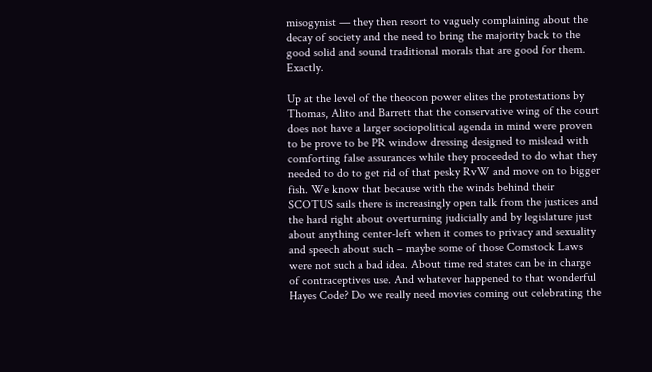misogynist — they then resort to vaguely complaining about the decay of society and the need to bring the majority back to the good solid and sound traditional morals that are good for them. Exactly.

Up at the level of the theocon power elites the protestations by Thomas, Alito and Barrett that the conservative wing of the court does not have a larger sociopolitical agenda in mind were proven to be prove to be PR window dressing designed to mislead with comforting false assurances while they proceeded to do what they needed to do to get rid of that pesky RvW and move on to bigger fish. We know that because with the winds behind their SCOTUS sails there is increasingly open talk from the justices and the hard right about overturning judicially and by legislature just about anything center-left when it comes to privacy and sexuality and speech about such – maybe some of those Comstock Laws were not such a bad idea. About time red states can be in charge of contraceptives use. And whatever happened to that wonderful Hayes Code? Do we really need movies coming out celebrating the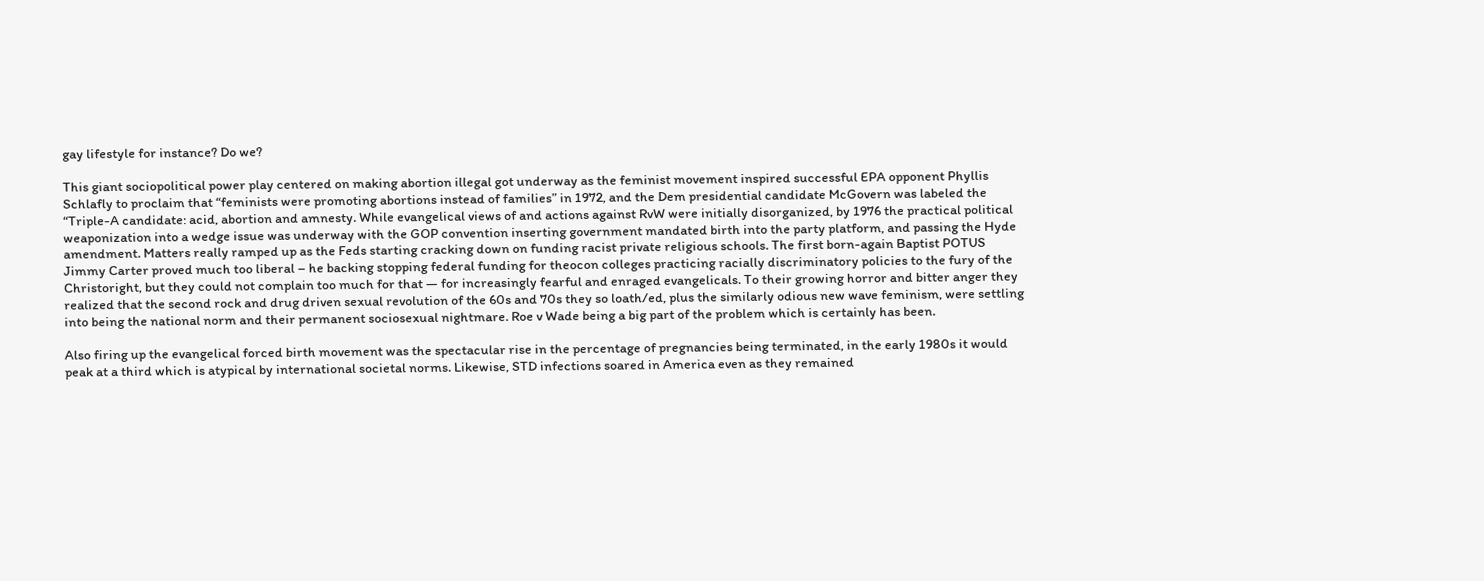gay lifestyle for instance? Do we?

This giant sociopolitical power play centered on making abortion illegal got underway as the feminist movement inspired successful EPA opponent Phyllis Schlafly to proclaim that “feminists were promoting abortions instead of families” in 1972, and the Dem presidential candidate McGovern was labeled the “Triple-A candidate: acid, abortion and amnesty. While evangelical views of and actions against RvW were initially disorganized, by 1976 the practical political weaponization into a wedge issue was underway with the GOP convention inserting government mandated birth into the party platform, and passing the Hyde amendment. Matters really ramped up as the Feds starting cracking down on funding racist private religious schools. The first born-again Baptist POTUS Jimmy Carter proved much too liberal – he backing stopping federal funding for theocon colleges practicing racially discriminatory policies to the fury of the Christoright, but they could not complain too much for that — for increasingly fearful and enraged evangelicals. To their growing horror and bitter anger they realized that the second rock and drug driven sexual revolution of the 60s and 70s they so loath/ed, plus the similarly odious new wave feminism, were settling into being the national norm and their permanent sociosexual nightmare. Roe v Wade being a big part of the problem which is certainly has been.

Also firing up the evangelical forced birth movement was the spectacular rise in the percentage of pregnancies being terminated, in the early 1980s it would peak at a third which is atypical by international societal norms. Likewise, STD infections soared in America even as they remained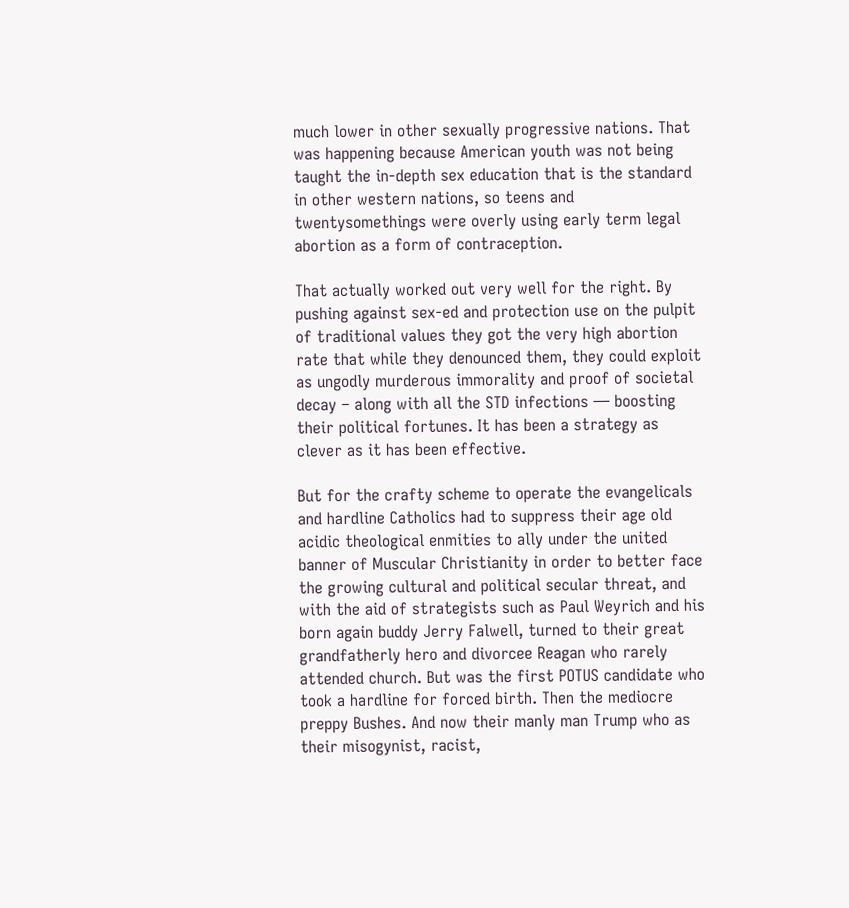much lower in other sexually progressive nations. That was happening because American youth was not being taught the in-depth sex education that is the standard in other western nations, so teens and twentysomethings were overly using early term legal abortion as a form of contraception.

That actually worked out very well for the right. By pushing against sex-ed and protection use on the pulpit of traditional values they got the very high abortion rate that while they denounced them, they could exploit as ungodly murderous immorality and proof of societal decay – along with all the STD infections — boosting their political fortunes. It has been a strategy as clever as it has been effective.

But for the crafty scheme to operate the evangelicals and hardline Catholics had to suppress their age old acidic theological enmities to ally under the united banner of Muscular Christianity in order to better face the growing cultural and political secular threat, and with the aid of strategists such as Paul Weyrich and his born again buddy Jerry Falwell, turned to their great grandfatherly hero and divorcee Reagan who rarely attended church. But was the first POTUS candidate who took a hardline for forced birth. Then the mediocre preppy Bushes. And now their manly man Trump who as their misogynist, racist,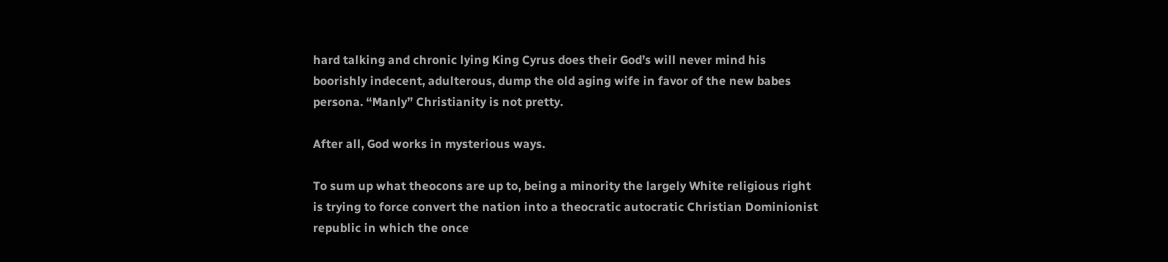hard talking and chronic lying King Cyrus does their God’s will never mind his boorishly indecent, adulterous, dump the old aging wife in favor of the new babes persona. “Manly” Christianity is not pretty.

After all, God works in mysterious ways.

To sum up what theocons are up to, being a minority the largely White religious right is trying to force convert the nation into a theocratic autocratic Christian Dominionist republic in which the once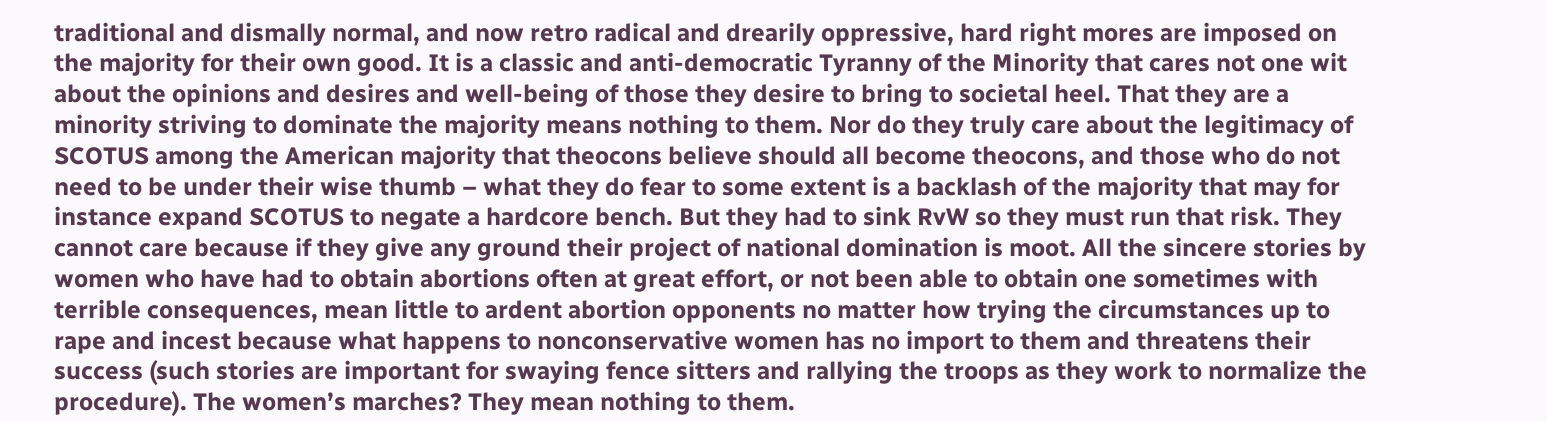traditional and dismally normal, and now retro radical and drearily oppressive, hard right mores are imposed on the majority for their own good. It is a classic and anti-democratic Tyranny of the Minority that cares not one wit about the opinions and desires and well-being of those they desire to bring to societal heel. That they are a minority striving to dominate the majority means nothing to them. Nor do they truly care about the legitimacy of SCOTUS among the American majority that theocons believe should all become theocons, and those who do not need to be under their wise thumb – what they do fear to some extent is a backlash of the majority that may for instance expand SCOTUS to negate a hardcore bench. But they had to sink RvW so they must run that risk. They cannot care because if they give any ground their project of national domination is moot. All the sincere stories by women who have had to obtain abortions often at great effort, or not been able to obtain one sometimes with terrible consequences, mean little to ardent abortion opponents no matter how trying the circumstances up to rape and incest because what happens to nonconservative women has no import to them and threatens their success (such stories are important for swaying fence sitters and rallying the troops as they work to normalize the procedure). The women’s marches? They mean nothing to them.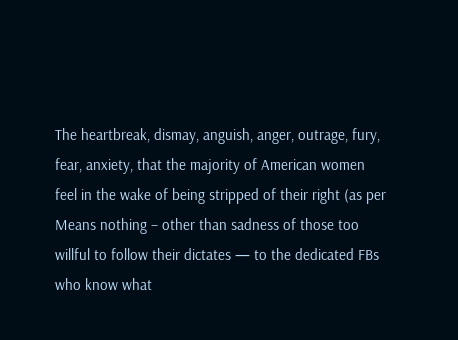The heartbreak, dismay, anguish, anger, outrage, fury, fear, anxiety, that the majority of American women feel in the wake of being stripped of their right (as per Means nothing – other than sadness of those too willful to follow their dictates — to the dedicated FBs who know what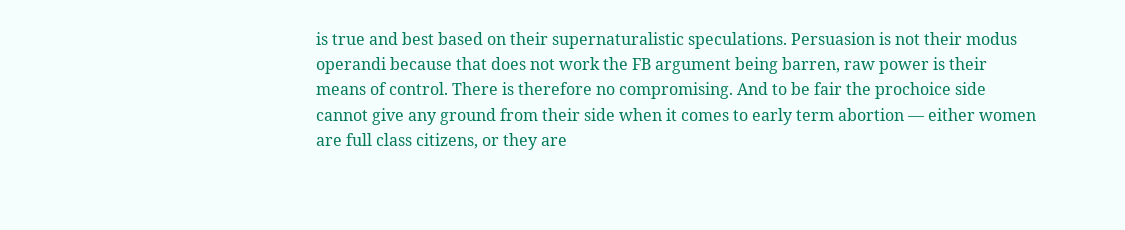is true and best based on their supernaturalistic speculations. Persuasion is not their modus operandi because that does not work the FB argument being barren, raw power is their means of control. There is therefore no compromising. And to be fair the prochoice side cannot give any ground from their side when it comes to early term abortion — either women are full class citizens, or they are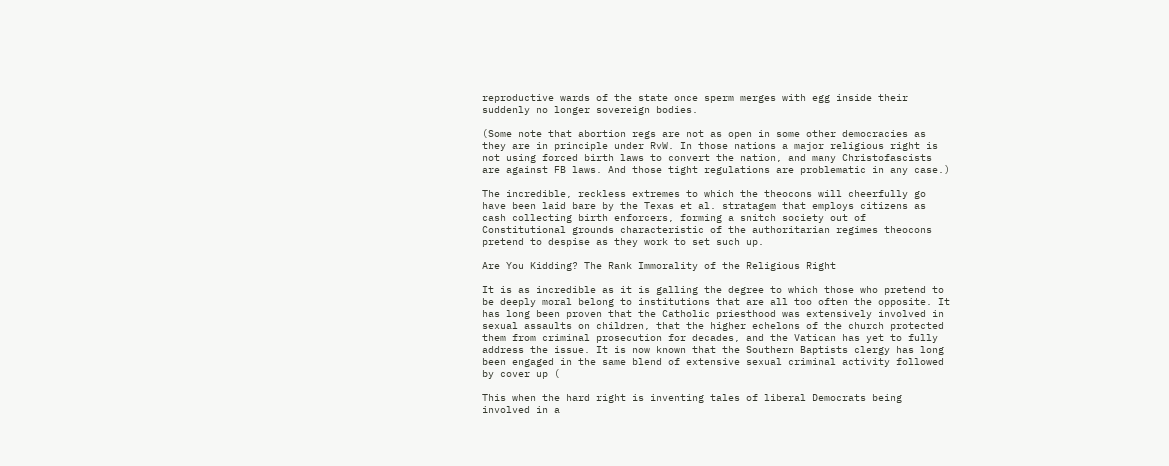reproductive wards of the state once sperm merges with egg inside their suddenly no longer sovereign bodies.

(Some note that abortion regs are not as open in some other democracies as they are in principle under RvW. In those nations a major religious right is not using forced birth laws to convert the nation, and many Christofascists are against FB laws. And those tight regulations are problematic in any case.)

The incredible, reckless extremes to which the theocons will cheerfully go have been laid bare by the Texas et al. stratagem that employs citizens as cash collecting birth enforcers, forming a snitch society out of Constitutional grounds characteristic of the authoritarian regimes theocons pretend to despise as they work to set such up.

Are You Kidding? The Rank Immorality of the Religious Right

It is as incredible as it is galling the degree to which those who pretend to be deeply moral belong to institutions that are all too often the opposite. It has long been proven that the Catholic priesthood was extensively involved in sexual assaults on children, that the higher echelons of the church protected them from criminal prosecution for decades, and the Vatican has yet to fully address the issue. It is now known that the Southern Baptists clergy has long been engaged in the same blend of extensive sexual criminal activity followed by cover up (

This when the hard right is inventing tales of liberal Democrats being involved in a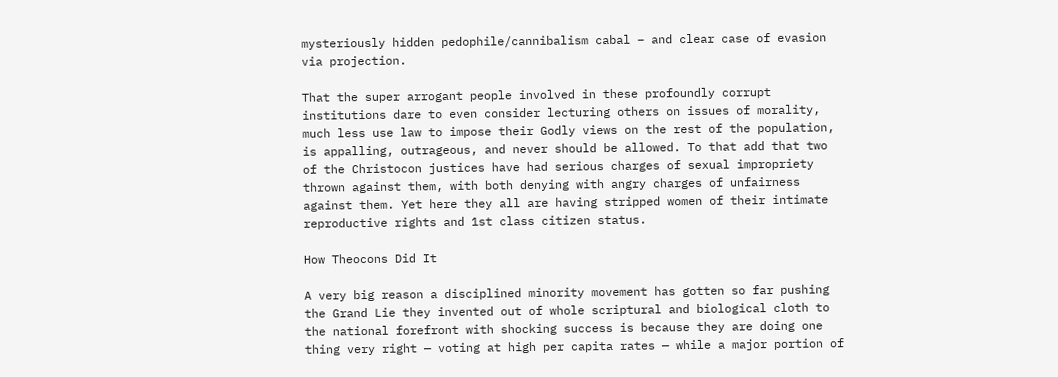mysteriously hidden pedophile/cannibalism cabal – and clear case of evasion via projection.

That the super arrogant people involved in these profoundly corrupt institutions dare to even consider lecturing others on issues of morality, much less use law to impose their Godly views on the rest of the population, is appalling, outrageous, and never should be allowed. To that add that two of the Christocon justices have had serious charges of sexual impropriety thrown against them, with both denying with angry charges of unfairness against them. Yet here they all are having stripped women of their intimate reproductive rights and 1st class citizen status.

How Theocons Did It

A very big reason a disciplined minority movement has gotten so far pushing the Grand Lie they invented out of whole scriptural and biological cloth to the national forefront with shocking success is because they are doing one thing very right — voting at high per capita rates — while a major portion of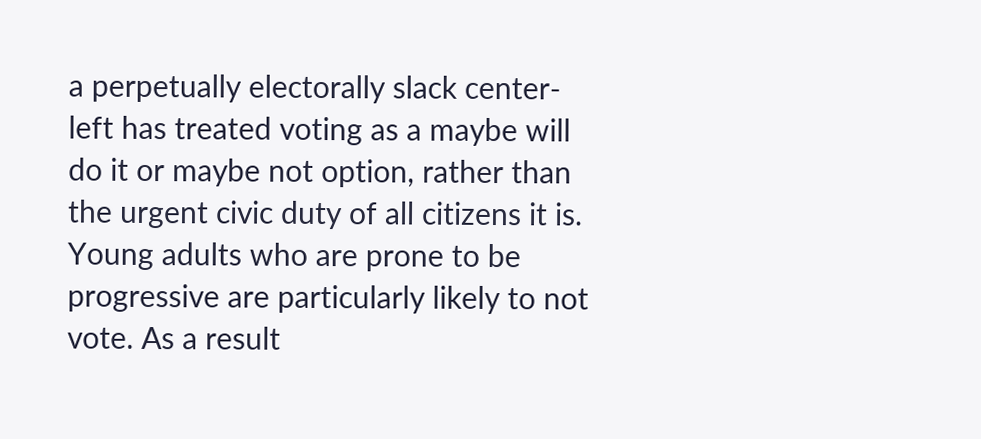a perpetually electorally slack center-left has treated voting as a maybe will do it or maybe not option, rather than the urgent civic duty of all citizens it is. Young adults who are prone to be progressive are particularly likely to not vote. As a result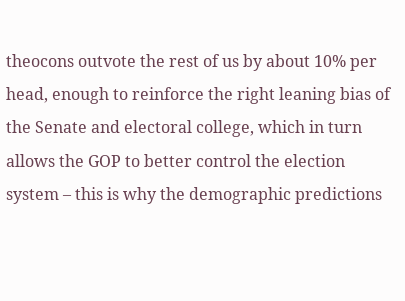theocons outvote the rest of us by about 10% per head, enough to reinforce the right leaning bias of the Senate and electoral college, which in turn allows the GOP to better control the election system – this is why the demographic predictions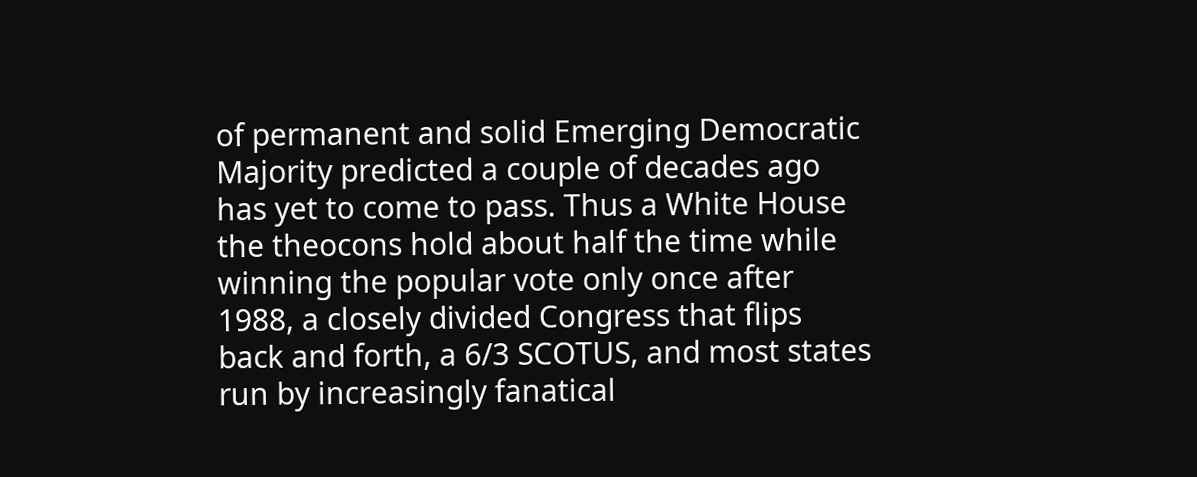of permanent and solid Emerging Democratic Majority predicted a couple of decades ago has yet to come to pass. Thus a White House the theocons hold about half the time while winning the popular vote only once after 1988, a closely divided Congress that flips back and forth, a 6/3 SCOTUS, and most states run by increasingly fanatical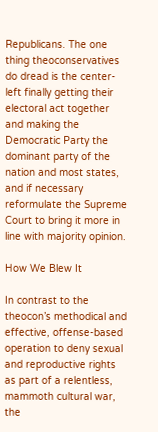Republicans. The one thing theoconservatives do dread is the center-left finally getting their electoral act together and making the Democratic Party the dominant party of the nation and most states, and if necessary reformulate the Supreme Court to bring it more in line with majority opinion.

How We Blew It

In contrast to the theocon’s methodical and effective, offense-based operation to deny sexual and reproductive rights as part of a relentless, mammoth cultural war, the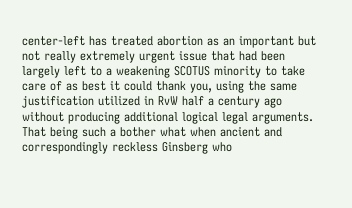center-left has treated abortion as an important but not really extremely urgent issue that had been largely left to a weakening SCOTUS minority to take care of as best it could thank you, using the same justification utilized in RvW half a century ago without producing additional logical legal arguments. That being such a bother what when ancient and correspondingly reckless Ginsberg who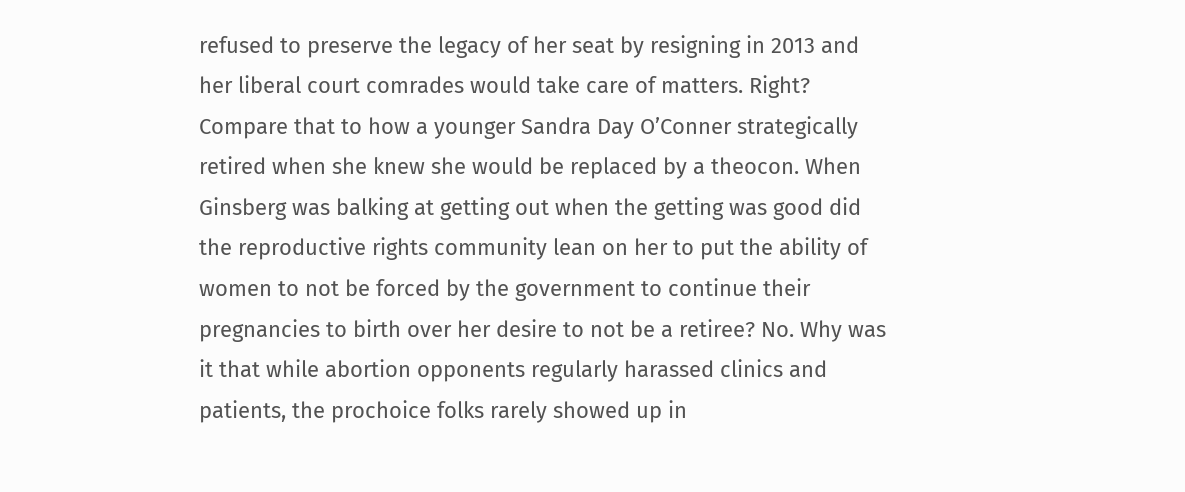refused to preserve the legacy of her seat by resigning in 2013 and her liberal court comrades would take care of matters. Right? Compare that to how a younger Sandra Day O’Conner strategically retired when she knew she would be replaced by a theocon. When Ginsberg was balking at getting out when the getting was good did the reproductive rights community lean on her to put the ability of women to not be forced by the government to continue their pregnancies to birth over her desire to not be a retiree? No. Why was it that while abortion opponents regularly harassed clinics and patients, the prochoice folks rarely showed up in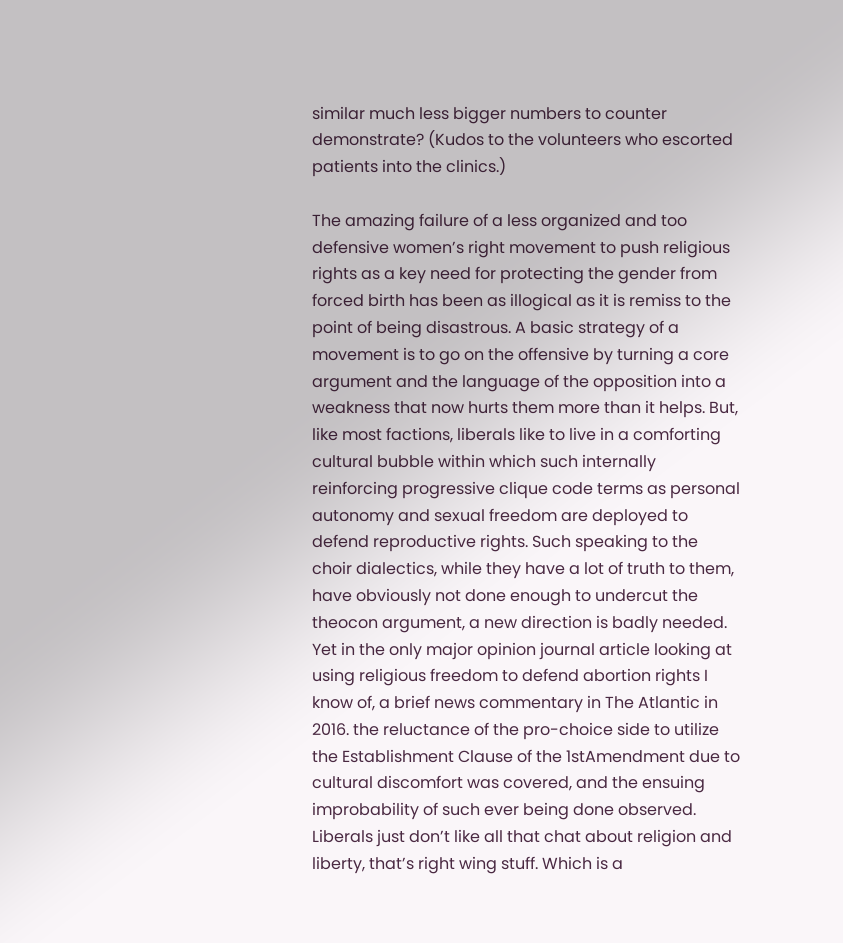similar much less bigger numbers to counter demonstrate? (Kudos to the volunteers who escorted patients into the clinics.)

The amazing failure of a less organized and too defensive women’s right movement to push religious rights as a key need for protecting the gender from forced birth has been as illogical as it is remiss to the point of being disastrous. A basic strategy of a movement is to go on the offensive by turning a core argument and the language of the opposition into a weakness that now hurts them more than it helps. But, like most factions, liberals like to live in a comforting cultural bubble within which such internally reinforcing progressive clique code terms as personal autonomy and sexual freedom are deployed to defend reproductive rights. Such speaking to the choir dialectics, while they have a lot of truth to them, have obviously not done enough to undercut the theocon argument, a new direction is badly needed. Yet in the only major opinion journal article looking at using religious freedom to defend abortion rights I know of, a brief news commentary in The Atlantic in 2016. the reluctance of the pro-choice side to utilize the Establishment Clause of the 1stAmendment due to cultural discomfort was covered, and the ensuing improbability of such ever being done observed. Liberals just don’t like all that chat about religion and liberty, that’s right wing stuff. Which is a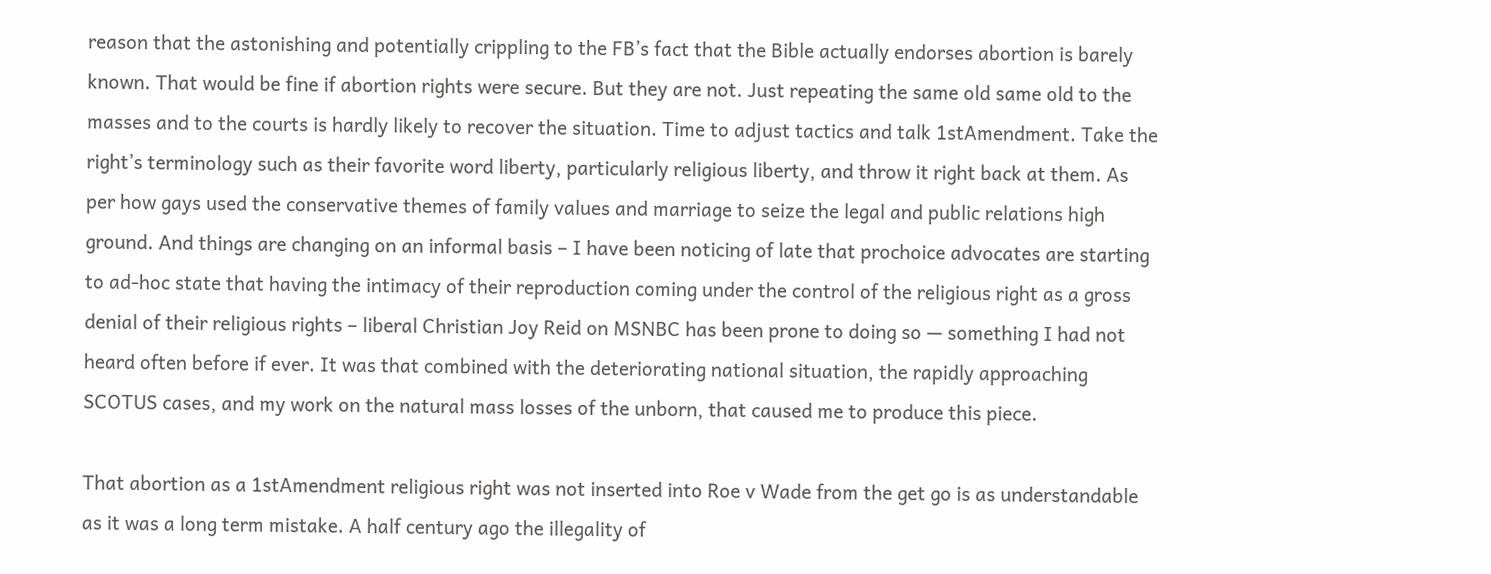reason that the astonishing and potentially crippling to the FB’s fact that the Bible actually endorses abortion is barely known. That would be fine if abortion rights were secure. But they are not. Just repeating the same old same old to the masses and to the courts is hardly likely to recover the situation. Time to adjust tactics and talk 1stAmendment. Take the right’s terminology such as their favorite word liberty, particularly religious liberty, and throw it right back at them. As per how gays used the conservative themes of family values and marriage to seize the legal and public relations high ground. And things are changing on an informal basis – I have been noticing of late that prochoice advocates are starting to ad-hoc state that having the intimacy of their reproduction coming under the control of the religious right as a gross denial of their religious rights – liberal Christian Joy Reid on MSNBC has been prone to doing so — something I had not heard often before if ever. It was that combined with the deteriorating national situation, the rapidly approaching SCOTUS cases, and my work on the natural mass losses of the unborn, that caused me to produce this piece.

That abortion as a 1stAmendment religious right was not inserted into Roe v Wade from the get go is as understandable as it was a long term mistake. A half century ago the illegality of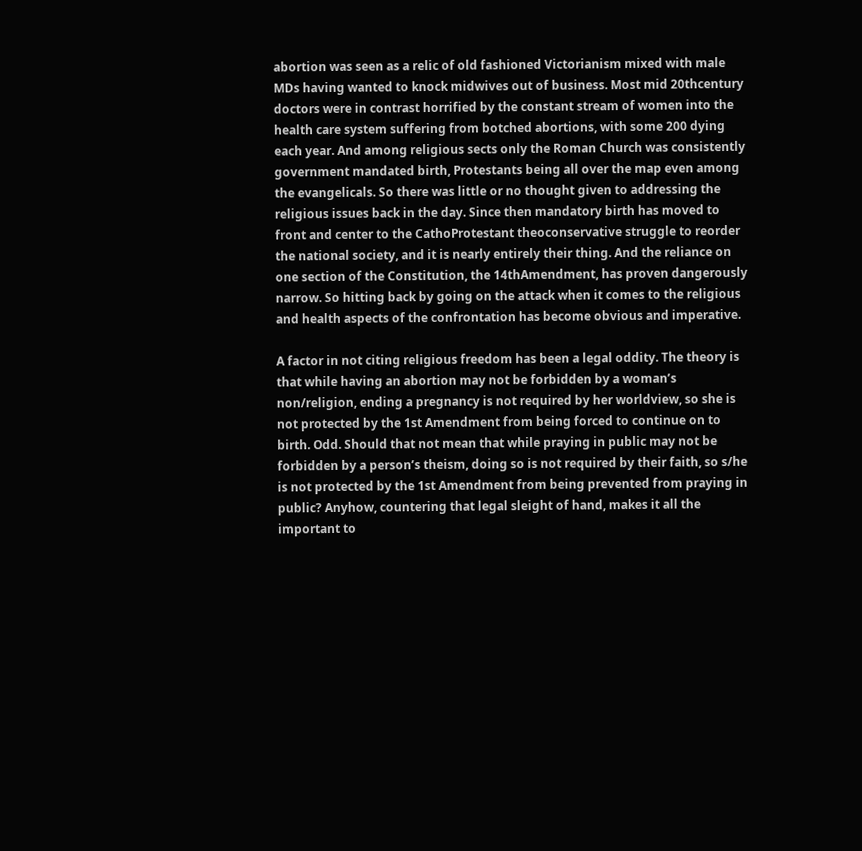abortion was seen as a relic of old fashioned Victorianism mixed with male MDs having wanted to knock midwives out of business. Most mid 20thcentury doctors were in contrast horrified by the constant stream of women into the health care system suffering from botched abortions, with some 200 dying each year. And among religious sects only the Roman Church was consistently government mandated birth, Protestants being all over the map even among the evangelicals. So there was little or no thought given to addressing the religious issues back in the day. Since then mandatory birth has moved to front and center to the CathoProtestant theoconservative struggle to reorder the national society, and it is nearly entirely their thing. And the reliance on one section of the Constitution, the 14thAmendment, has proven dangerously narrow. So hitting back by going on the attack when it comes to the religious and health aspects of the confrontation has become obvious and imperative.

A factor in not citing religious freedom has been a legal oddity. The theory is that while having an abortion may not be forbidden by a woman’s non/religion, ending a pregnancy is not required by her worldview, so she is not protected by the 1st Amendment from being forced to continue on to birth. Odd. Should that not mean that while praying in public may not be forbidden by a person’s theism, doing so is not required by their faith, so s/he is not protected by the 1st Amendment from being prevented from praying in public? Anyhow, countering that legal sleight of hand, makes it all the important to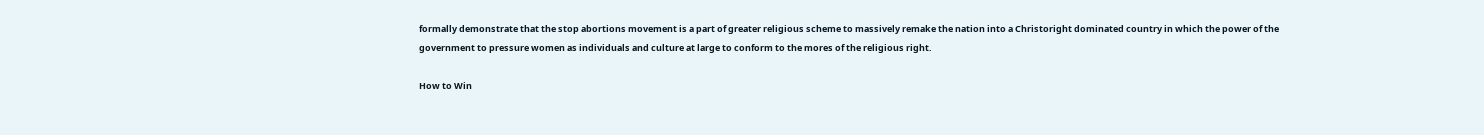formally demonstrate that the stop abortions movement is a part of greater religious scheme to massively remake the nation into a Christoright dominated country in which the power of the government to pressure women as individuals and culture at large to conform to the mores of the religious right.

How to Win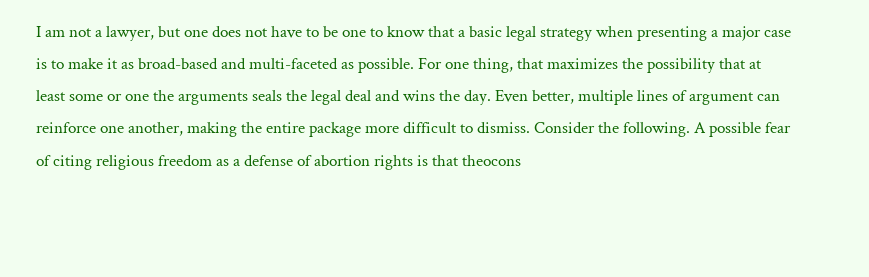I am not a lawyer, but one does not have to be one to know that a basic legal strategy when presenting a major case is to make it as broad-based and multi-faceted as possible. For one thing, that maximizes the possibility that at least some or one the arguments seals the legal deal and wins the day. Even better, multiple lines of argument can reinforce one another, making the entire package more difficult to dismiss. Consider the following. A possible fear of citing religious freedom as a defense of abortion rights is that theocons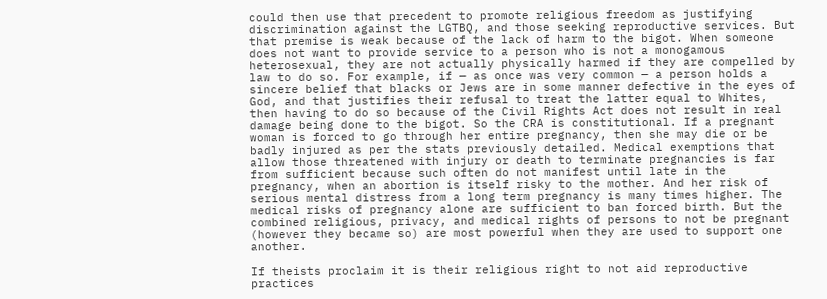could then use that precedent to promote religious freedom as justifying discrimination against the LGTBQ, and those seeking reproductive services. But that premise is weak because of the lack of harm to the bigot. When someone does not want to provide service to a person who is not a monogamous heterosexual, they are not actually physically harmed if they are compelled by law to do so. For example, if — as once was very common — a person holds a sincere belief that blacks or Jews are in some manner defective in the eyes of God, and that justifies their refusal to treat the latter equal to Whites, then having to do so because of the Civil Rights Act does not result in real damage being done to the bigot. So the CRA is constitutional. If a pregnant woman is forced to go through her entire pregnancy, then she may die or be badly injured as per the stats previously detailed. Medical exemptions that allow those threatened with injury or death to terminate pregnancies is far from sufficient because such often do not manifest until late in the pregnancy, when an abortion is itself risky to the mother. And her risk of serious mental distress from a long term pregnancy is many times higher. The medical risks of pregnancy alone are sufficient to ban forced birth. But the combined religious, privacy, and medical rights of persons to not be pregnant (however they became so) are most powerful when they are used to support one another.

If theists proclaim it is their religious right to not aid reproductive practices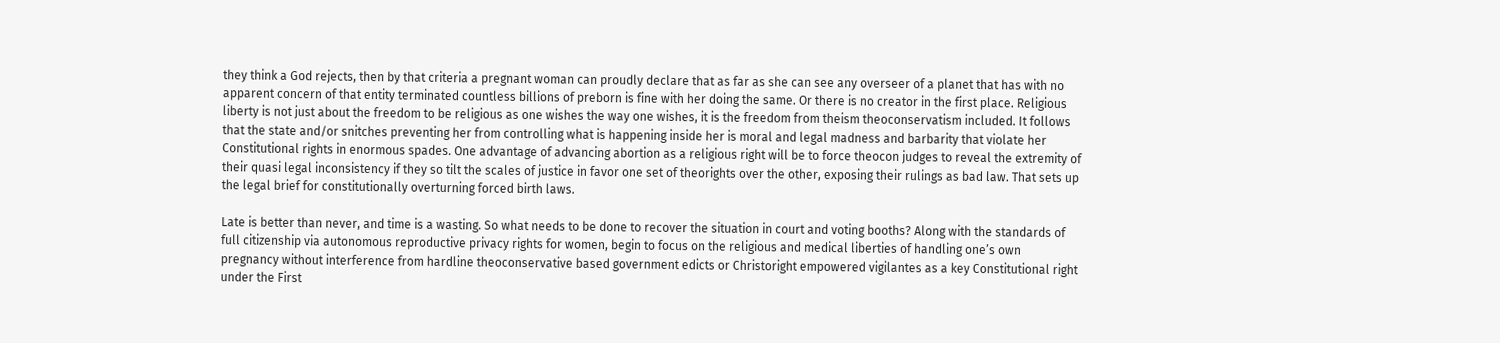they think a God rejects, then by that criteria a pregnant woman can proudly declare that as far as she can see any overseer of a planet that has with no apparent concern of that entity terminated countless billions of preborn is fine with her doing the same. Or there is no creator in the first place. Religious liberty is not just about the freedom to be religious as one wishes the way one wishes, it is the freedom from theism theoconservatism included. It follows that the state and/or snitches preventing her from controlling what is happening inside her is moral and legal madness and barbarity that violate her Constitutional rights in enormous spades. One advantage of advancing abortion as a religious right will be to force theocon judges to reveal the extremity of their quasi legal inconsistency if they so tilt the scales of justice in favor one set of theorights over the other, exposing their rulings as bad law. That sets up the legal brief for constitutionally overturning forced birth laws.

Late is better than never, and time is a wasting. So what needs to be done to recover the situation in court and voting booths? Along with the standards of full citizenship via autonomous reproductive privacy rights for women, begin to focus on the religious and medical liberties of handling one’s own pregnancy without interference from hardline theoconservative based government edicts or Christoright empowered vigilantes as a key Constitutional right under the First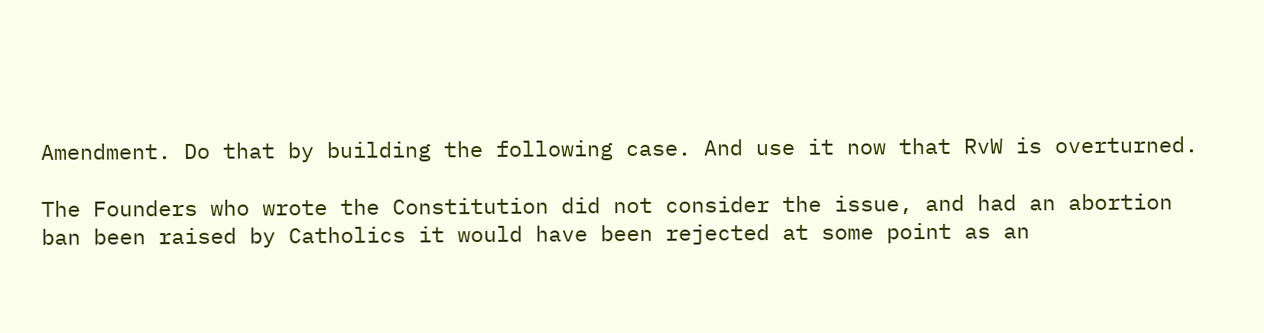Amendment. Do that by building the following case. And use it now that RvW is overturned.

The Founders who wrote the Constitution did not consider the issue, and had an abortion ban been raised by Catholics it would have been rejected at some point as an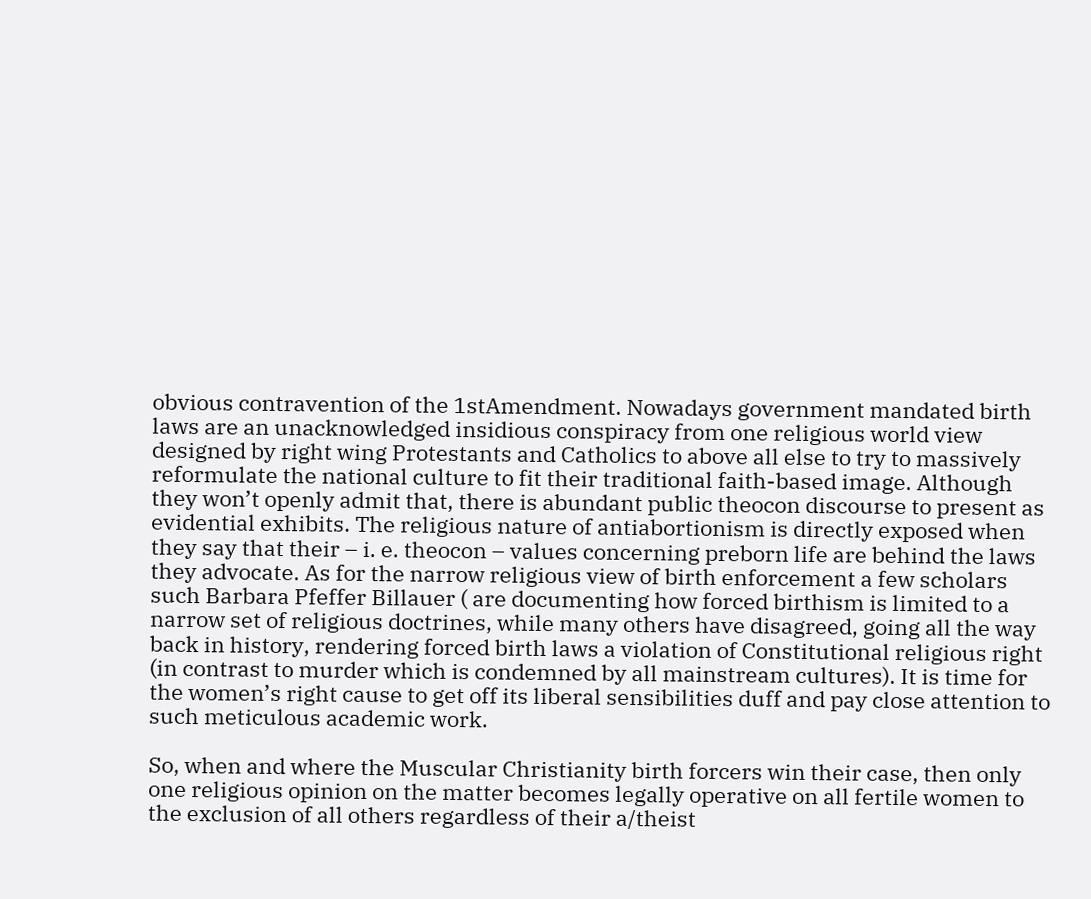obvious contravention of the 1stAmendment. Nowadays government mandated birth laws are an unacknowledged insidious conspiracy from one religious world view designed by right wing Protestants and Catholics to above all else to try to massively reformulate the national culture to fit their traditional faith-based image. Although they won’t openly admit that, there is abundant public theocon discourse to present as evidential exhibits. The religious nature of antiabortionism is directly exposed when they say that their – i. e. theocon – values concerning preborn life are behind the laws they advocate. As for the narrow religious view of birth enforcement a few scholars such Barbara Pfeffer Billauer ( are documenting how forced birthism is limited to a narrow set of religious doctrines, while many others have disagreed, going all the way back in history, rendering forced birth laws a violation of Constitutional religious right (in contrast to murder which is condemned by all mainstream cultures). It is time for the women’s right cause to get off its liberal sensibilities duff and pay close attention to such meticulous academic work.

So, when and where the Muscular Christianity birth forcers win their case, then only one religious opinion on the matter becomes legally operative on all fertile women to the exclusion of all others regardless of their a/theist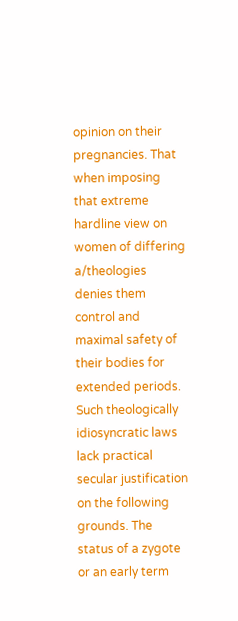opinion on their pregnancies. That when imposing that extreme hardline view on women of differing a/theologies denies them control and maximal safety of their bodies for extended periods. Such theologically idiosyncratic laws lack practical secular justification on the following grounds. The status of a zygote or an early term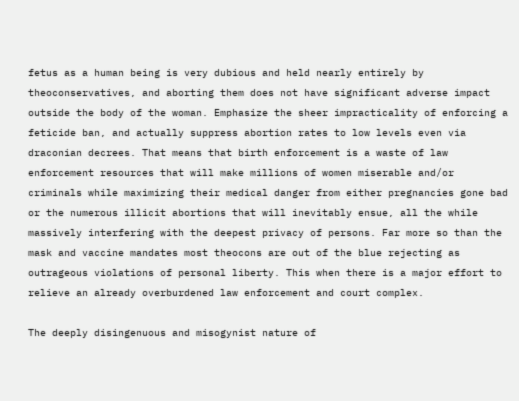fetus as a human being is very dubious and held nearly entirely by theoconservatives, and aborting them does not have significant adverse impact outside the body of the woman. Emphasize the sheer impracticality of enforcing a feticide ban, and actually suppress abortion rates to low levels even via draconian decrees. That means that birth enforcement is a waste of law enforcement resources that will make millions of women miserable and/or criminals while maximizing their medical danger from either pregnancies gone bad or the numerous illicit abortions that will inevitably ensue, all the while massively interfering with the deepest privacy of persons. Far more so than the mask and vaccine mandates most theocons are out of the blue rejecting as outrageous violations of personal liberty. This when there is a major effort to relieve an already overburdened law enforcement and court complex.

The deeply disingenuous and misogynist nature of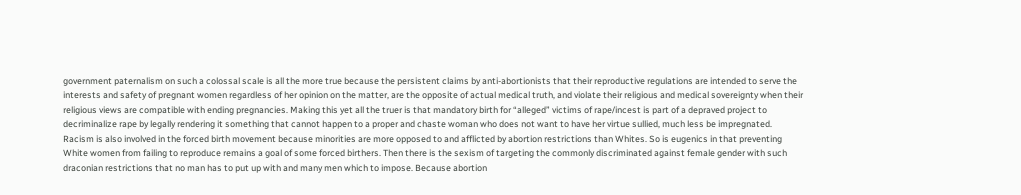government paternalism on such a colossal scale is all the more true because the persistent claims by anti-abortionists that their reproductive regulations are intended to serve the interests and safety of pregnant women regardless of her opinion on the matter, are the opposite of actual medical truth, and violate their religious and medical sovereignty when their religious views are compatible with ending pregnancies. Making this yet all the truer is that mandatory birth for “alleged” victims of rape/incest is part of a depraved project to decriminalize rape by legally rendering it something that cannot happen to a proper and chaste woman who does not want to have her virtue sullied, much less be impregnated. Racism is also involved in the forced birth movement because minorities are more opposed to and afflicted by abortion restrictions than Whites. So is eugenics in that preventing White women from failing to reproduce remains a goal of some forced birthers. Then there is the sexism of targeting the commonly discriminated against female gender with such draconian restrictions that no man has to put up with and many men which to impose. Because abortion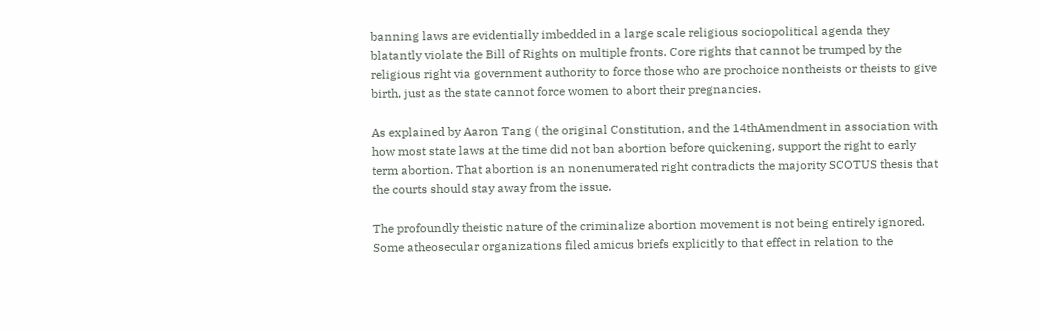banning laws are evidentially imbedded in a large scale religious sociopolitical agenda they blatantly violate the Bill of Rights on multiple fronts. Core rights that cannot be trumped by the religious right via government authority to force those who are prochoice nontheists or theists to give birth, just as the state cannot force women to abort their pregnancies.

As explained by Aaron Tang ( the original Constitution, and the 14thAmendment in association with how most state laws at the time did not ban abortion before quickening, support the right to early term abortion. That abortion is an nonenumerated right contradicts the majority SCOTUS thesis that the courts should stay away from the issue.

The profoundly theistic nature of the criminalize abortion movement is not being entirely ignored. Some atheosecular organizations filed amicus briefs explicitly to that effect in relation to the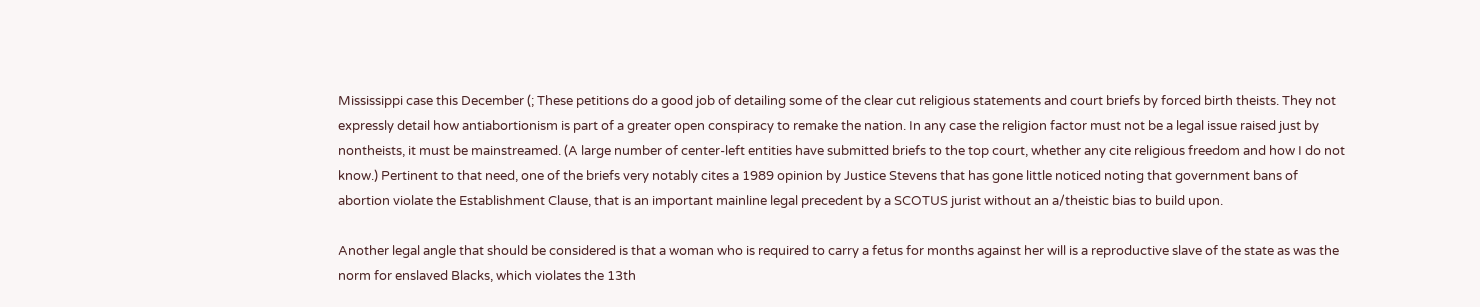Mississippi case this December (; These petitions do a good job of detailing some of the clear cut religious statements and court briefs by forced birth theists. They not expressly detail how antiabortionism is part of a greater open conspiracy to remake the nation. In any case the religion factor must not be a legal issue raised just by nontheists, it must be mainstreamed. (A large number of center-left entities have submitted briefs to the top court, whether any cite religious freedom and how I do not know.) Pertinent to that need, one of the briefs very notably cites a 1989 opinion by Justice Stevens that has gone little noticed noting that government bans of abortion violate the Establishment Clause, that is an important mainline legal precedent by a SCOTUS jurist without an a/theistic bias to build upon.

Another legal angle that should be considered is that a woman who is required to carry a fetus for months against her will is a reproductive slave of the state as was the norm for enslaved Blacks, which violates the 13th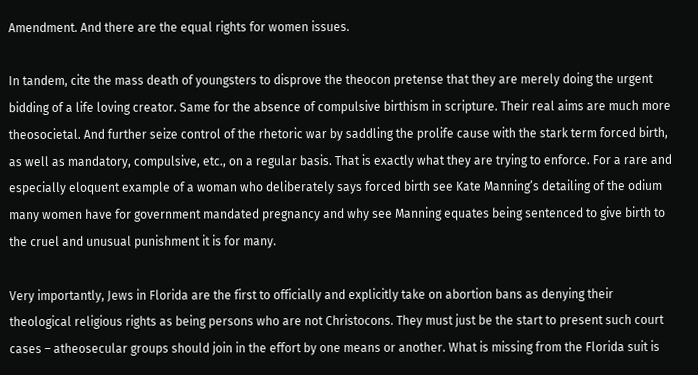Amendment. And there are the equal rights for women issues.

In tandem, cite the mass death of youngsters to disprove the theocon pretense that they are merely doing the urgent bidding of a life loving creator. Same for the absence of compulsive birthism in scripture. Their real aims are much more theosocietal. And further seize control of the rhetoric war by saddling the prolife cause with the stark term forced birth, as well as mandatory, compulsive, etc., on a regular basis. That is exactly what they are trying to enforce. For a rare and especially eloquent example of a woman who deliberately says forced birth see Kate Manning’s detailing of the odium many women have for government mandated pregnancy and why see Manning equates being sentenced to give birth to the cruel and unusual punishment it is for many.

Very importantly, Jews in Florida are the first to officially and explicitly take on abortion bans as denying their theological religious rights as being persons who are not Christocons. They must just be the start to present such court cases – atheosecular groups should join in the effort by one means or another. What is missing from the Florida suit is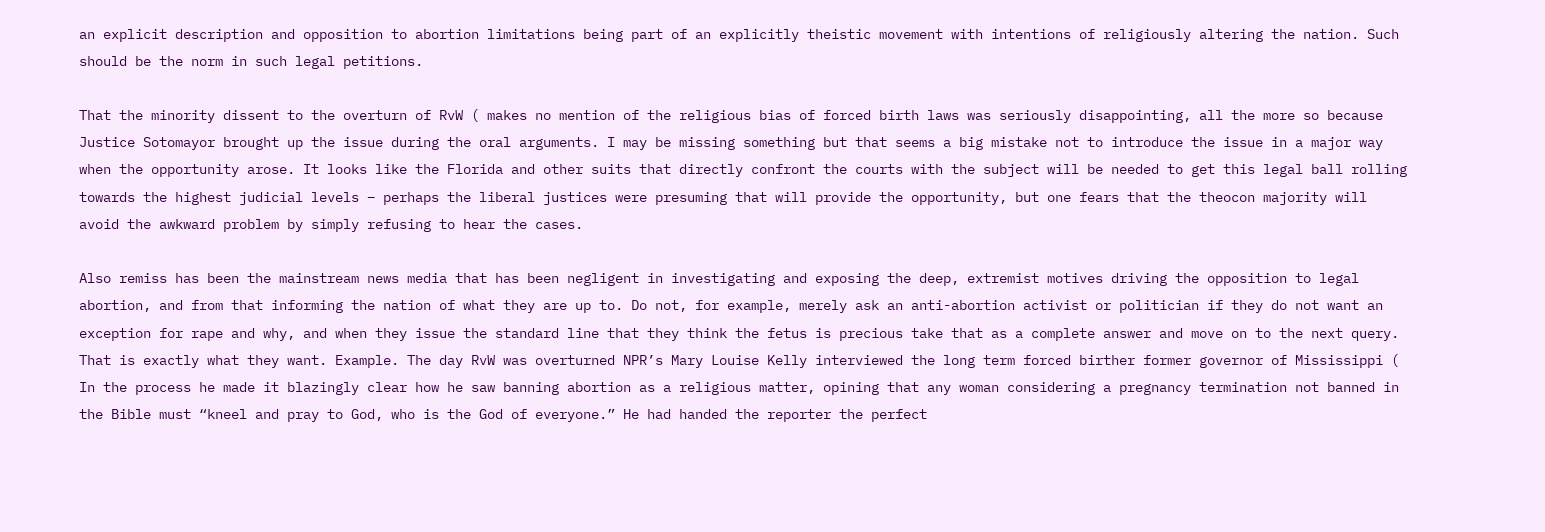an explicit description and opposition to abortion limitations being part of an explicitly theistic movement with intentions of religiously altering the nation. Such should be the norm in such legal petitions.

That the minority dissent to the overturn of RvW ( makes no mention of the religious bias of forced birth laws was seriously disappointing, all the more so because Justice Sotomayor brought up the issue during the oral arguments. I may be missing something but that seems a big mistake not to introduce the issue in a major way when the opportunity arose. It looks like the Florida and other suits that directly confront the courts with the subject will be needed to get this legal ball rolling towards the highest judicial levels – perhaps the liberal justices were presuming that will provide the opportunity, but one fears that the theocon majority will avoid the awkward problem by simply refusing to hear the cases.

Also remiss has been the mainstream news media that has been negligent in investigating and exposing the deep, extremist motives driving the opposition to legal abortion, and from that informing the nation of what they are up to. Do not, for example, merely ask an anti-abortion activist or politician if they do not want an exception for rape and why, and when they issue the standard line that they think the fetus is precious take that as a complete answer and move on to the next query. That is exactly what they want. Example. The day RvW was overturned NPR’s Mary Louise Kelly interviewed the long term forced birther former governor of Mississippi ( In the process he made it blazingly clear how he saw banning abortion as a religious matter, opining that any woman considering a pregnancy termination not banned in the Bible must “kneel and pray to God, who is the God of everyone.” He had handed the reporter the perfect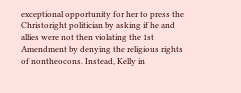exceptional opportunity for her to press the Christoright politician by asking if he and allies were not then violating the 1st Amendment by denying the religious rights of nontheocons. Instead, Kelly in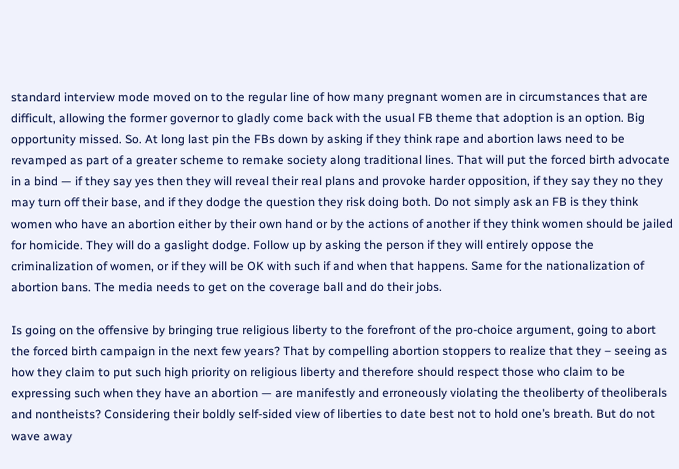standard interview mode moved on to the regular line of how many pregnant women are in circumstances that are difficult, allowing the former governor to gladly come back with the usual FB theme that adoption is an option. Big opportunity missed. So. At long last pin the FBs down by asking if they think rape and abortion laws need to be revamped as part of a greater scheme to remake society along traditional lines. That will put the forced birth advocate in a bind — if they say yes then they will reveal their real plans and provoke harder opposition, if they say they no they may turn off their base, and if they dodge the question they risk doing both. Do not simply ask an FB is they think women who have an abortion either by their own hand or by the actions of another if they think women should be jailed for homicide. They will do a gaslight dodge. Follow up by asking the person if they will entirely oppose the criminalization of women, or if they will be OK with such if and when that happens. Same for the nationalization of abortion bans. The media needs to get on the coverage ball and do their jobs.

Is going on the offensive by bringing true religious liberty to the forefront of the pro-choice argument, going to abort the forced birth campaign in the next few years? That by compelling abortion stoppers to realize that they – seeing as how they claim to put such high priority on religious liberty and therefore should respect those who claim to be expressing such when they have an abortion — are manifestly and erroneously violating the theoliberty of theoliberals and nontheists? Considering their boldly self-sided view of liberties to date best not to hold one’s breath. But do not wave away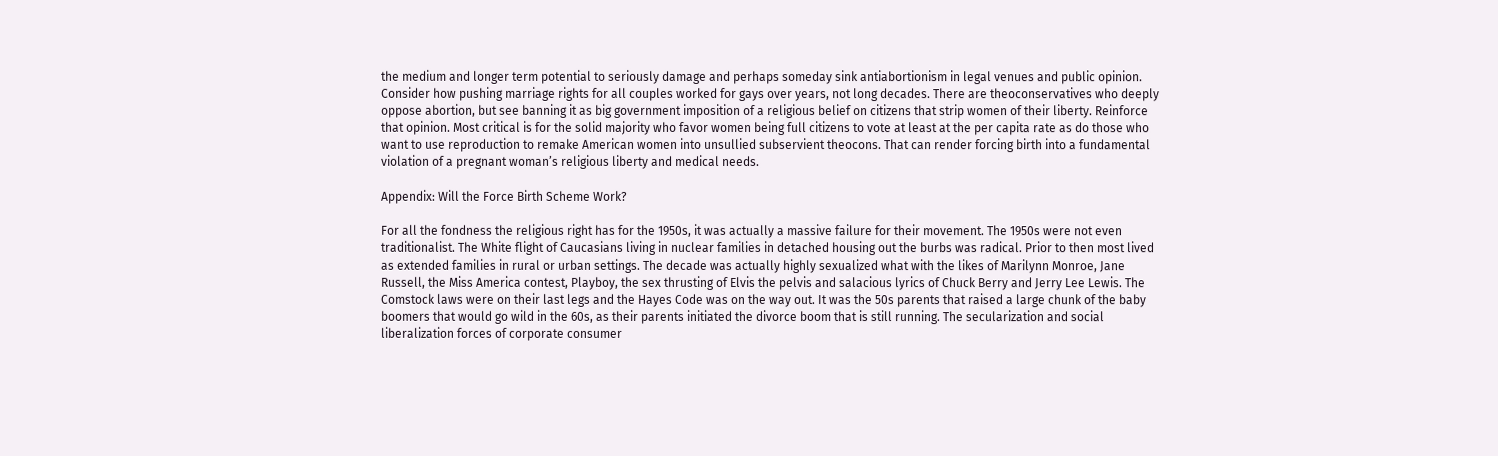the medium and longer term potential to seriously damage and perhaps someday sink antiabortionism in legal venues and public opinion. Consider how pushing marriage rights for all couples worked for gays over years, not long decades. There are theoconservatives who deeply oppose abortion, but see banning it as big government imposition of a religious belief on citizens that strip women of their liberty. Reinforce that opinion. Most critical is for the solid majority who favor women being full citizens to vote at least at the per capita rate as do those who want to use reproduction to remake American women into unsullied subservient theocons. That can render forcing birth into a fundamental violation of a pregnant woman’s religious liberty and medical needs.

Appendix: Will the Force Birth Scheme Work?

For all the fondness the religious right has for the 1950s, it was actually a massive failure for their movement. The 1950s were not even traditionalist. The White flight of Caucasians living in nuclear families in detached housing out the burbs was radical. Prior to then most lived as extended families in rural or urban settings. The decade was actually highly sexualized what with the likes of Marilynn Monroe, Jane Russell, the Miss America contest, Playboy, the sex thrusting of Elvis the pelvis and salacious lyrics of Chuck Berry and Jerry Lee Lewis. The Comstock laws were on their last legs and the Hayes Code was on the way out. It was the 50s parents that raised a large chunk of the baby boomers that would go wild in the 60s, as their parents initiated the divorce boom that is still running. The secularization and social liberalization forces of corporate consumer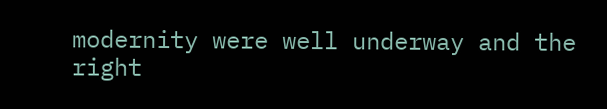modernity were well underway and the right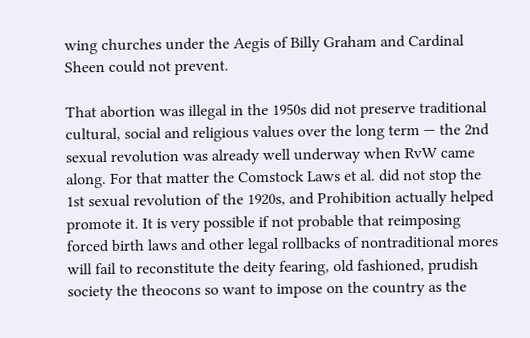wing churches under the Aegis of Billy Graham and Cardinal Sheen could not prevent.

That abortion was illegal in the 1950s did not preserve traditional cultural, social and religious values over the long term — the 2nd sexual revolution was already well underway when RvW came along. For that matter the Comstock Laws et al. did not stop the 1st sexual revolution of the 1920s, and Prohibition actually helped promote it. It is very possible if not probable that reimposing forced birth laws and other legal rollbacks of nontraditional mores will fail to reconstitute the deity fearing, old fashioned, prudish society the theocons so want to impose on the country as the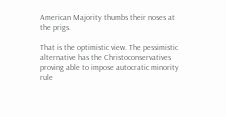American Majority thumbs their noses at the prigs.

That is the optimistic view. The pessimistic alternative has the Christoconservatives proving able to impose autocratic minority rule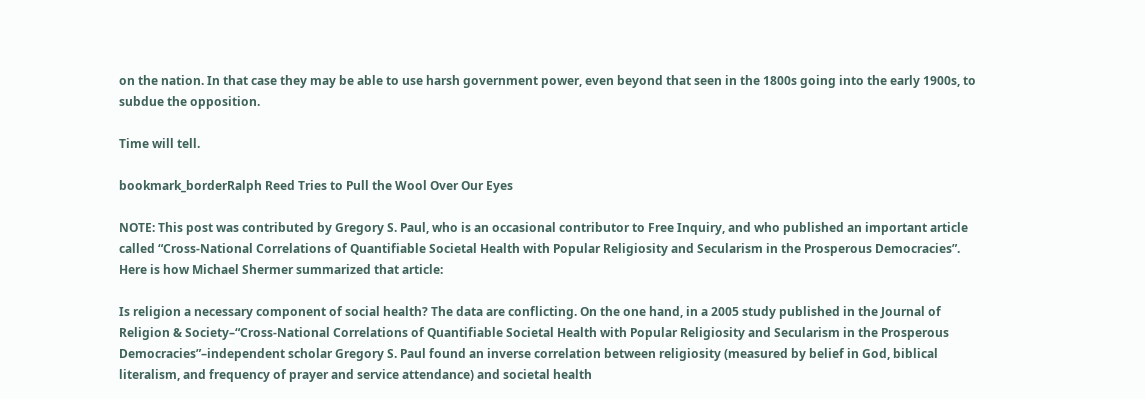on the nation. In that case they may be able to use harsh government power, even beyond that seen in the 1800s going into the early 1900s, to subdue the opposition.

Time will tell.

bookmark_borderRalph Reed Tries to Pull the Wool Over Our Eyes

NOTE: This post was contributed by Gregory S. Paul, who is an occasional contributor to Free Inquiry, and who published an important article called “Cross-National Correlations of Quantifiable Societal Health with Popular Religiosity and Secularism in the Prosperous Democracies”.  Here is how Michael Shermer summarized that article:

Is religion a necessary component of social health? The data are conflicting. On the one hand, in a 2005 study published in the Journal of Religion & Society–“Cross-National Correlations of Quantifiable Societal Health with Popular Religiosity and Secularism in the Prosperous Democracies”–independent scholar Gregory S. Paul found an inverse correlation between religiosity (measured by belief in God, biblical literalism, and frequency of prayer and service attendance) and societal health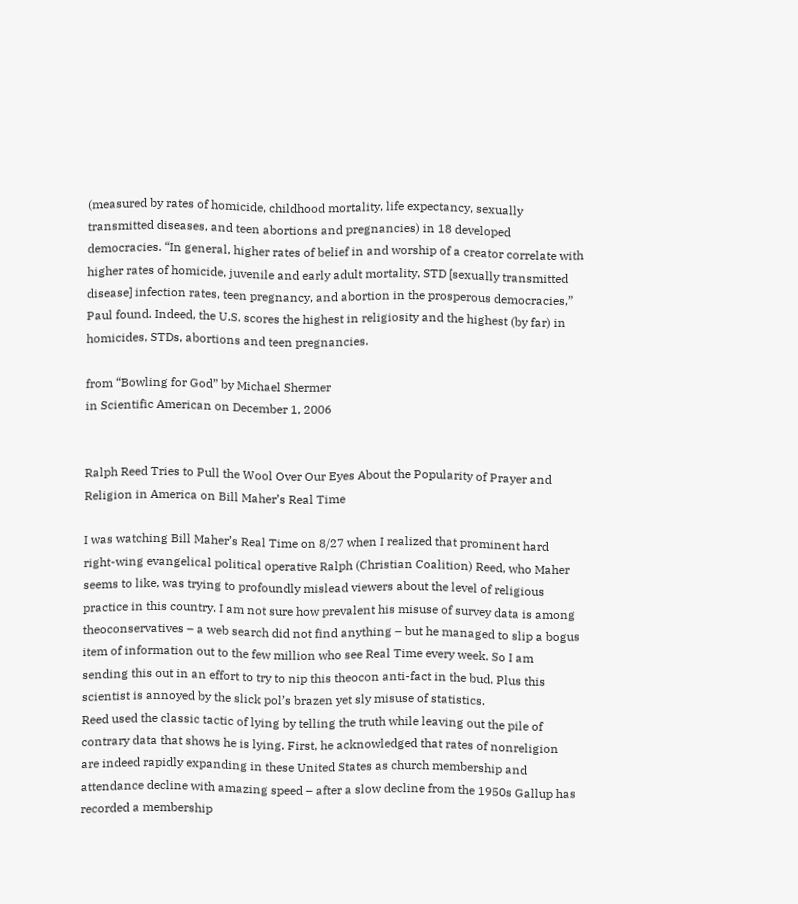(measured by rates of homicide, childhood mortality, life expectancy, sexually transmitted diseases, and teen abortions and pregnancies) in 18 developed democracies. “In general, higher rates of belief in and worship of a creator correlate with higher rates of homicide, juvenile and early adult mortality, STD [sexually transmitted disease] infection rates, teen pregnancy, and abortion in the prosperous democracies,” Paul found. Indeed, the U.S. scores the highest in religiosity and the highest (by far) in homicides, STDs, abortions and teen pregnancies.

from “Bowling for God” by Michael Shermer
in Scientific American on December 1, 2006


Ralph Reed Tries to Pull the Wool Over Our Eyes About the Popularity of Prayer and Religion in America on Bill Maher’s Real Time

I was watching Bill Maher’s Real Time on 8/27 when I realized that prominent hard right-wing evangelical political operative Ralph (Christian Coalition) Reed, who Maher seems to like, was trying to profoundly mislead viewers about the level of religious practice in this country. I am not sure how prevalent his misuse of survey data is among theoconservatives – a web search did not find anything – but he managed to slip a bogus item of information out to the few million who see Real Time every week. So I am sending this out in an effort to try to nip this theocon anti-fact in the bud. Plus this scientist is annoyed by the slick pol’s brazen yet sly misuse of statistics.
Reed used the classic tactic of lying by telling the truth while leaving out the pile of contrary data that shows he is lying. First, he acknowledged that rates of nonreligion are indeed rapidly expanding in these United States as church membership and attendance decline with amazing speed – after a slow decline from the 1950s Gallup has recorded a membership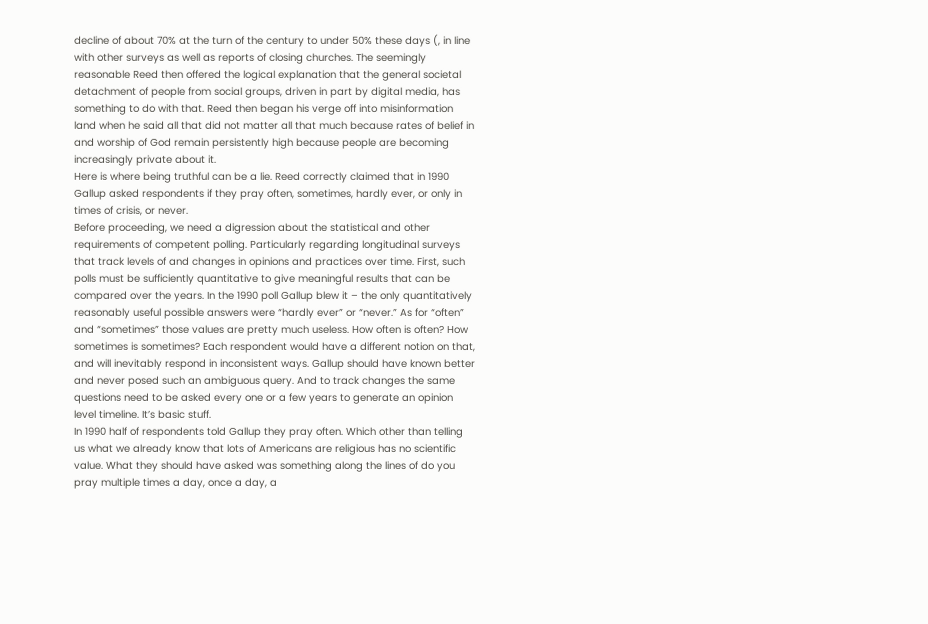decline of about 70% at the turn of the century to under 50% these days (, in line with other surveys as well as reports of closing churches. The seemingly reasonable Reed then offered the logical explanation that the general societal detachment of people from social groups, driven in part by digital media, has something to do with that. Reed then began his verge off into misinformation land when he said all that did not matter all that much because rates of belief in and worship of God remain persistently high because people are becoming increasingly private about it.
Here is where being truthful can be a lie. Reed correctly claimed that in 1990 Gallup asked respondents if they pray often, sometimes, hardly ever, or only in times of crisis, or never.
Before proceeding, we need a digression about the statistical and other requirements of competent polling. Particularly regarding longitudinal surveys that track levels of and changes in opinions and practices over time. First, such polls must be sufficiently quantitative to give meaningful results that can be compared over the years. In the 1990 poll Gallup blew it – the only quantitatively reasonably useful possible answers were “hardly ever” or “never.” As for “often” and “sometimes” those values are pretty much useless. How often is often? How sometimes is sometimes? Each respondent would have a different notion on that, and will inevitably respond in inconsistent ways. Gallup should have known better and never posed such an ambiguous query. And to track changes the same questions need to be asked every one or a few years to generate an opinion level timeline. It’s basic stuff.
In 1990 half of respondents told Gallup they pray often. Which other than telling us what we already know that lots of Americans are religious has no scientific value. What they should have asked was something along the lines of do you pray multiple times a day, once a day, a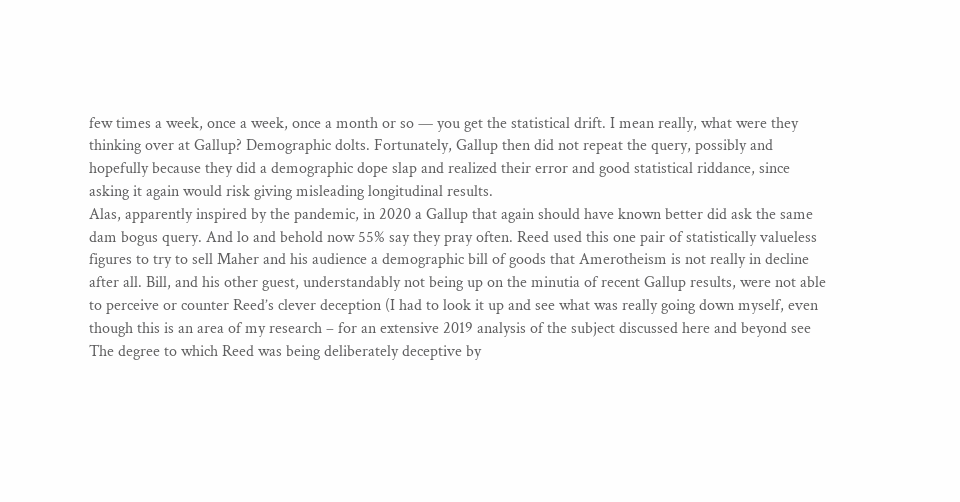few times a week, once a week, once a month or so — you get the statistical drift. I mean really, what were they thinking over at Gallup? Demographic dolts. Fortunately, Gallup then did not repeat the query, possibly and hopefully because they did a demographic dope slap and realized their error and good statistical riddance, since asking it again would risk giving misleading longitudinal results.
Alas, apparently inspired by the pandemic, in 2020 a Gallup that again should have known better did ask the same dam bogus query. And lo and behold now 55% say they pray often. Reed used this one pair of statistically valueless figures to try to sell Maher and his audience a demographic bill of goods that Amerotheism is not really in decline after all. Bill, and his other guest, understandably not being up on the minutia of recent Gallup results, were not able to perceive or counter Reed’s clever deception (I had to look it up and see what was really going down myself, even though this is an area of my research – for an extensive 2019 analysis of the subject discussed here and beyond see
The degree to which Reed was being deliberately deceptive by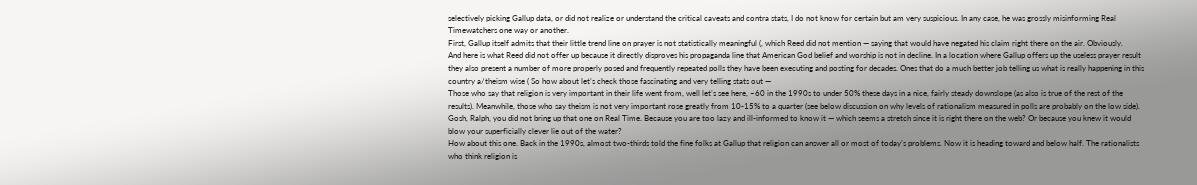selectively picking Gallup data, or did not realize or understand the critical caveats and contra stats, I do not know for certain but am very suspicious. In any case, he was grossly misinforming Real Timewatchers one way or another.
First, Gallup itself admits that their little trend line on prayer is not statistically meaningful (, which Reed did not mention — saying that would have negated his claim right there on the air. Obviously.
And here is what Reed did not offer up because it directly disproves his propaganda line that American God belief and worship is not in decline. In a location where Gallup offers up the useless prayer result they also present a number of more properly posed and frequently repeated polls they have been executing and posting for decades. Ones that do a much better job telling us what is really happening in this country a/theism wise ( So how about let’s check those fascinating and very telling stats out —
Those who say that religion is very important in their life went from, well let’s see here, ~60 in the 1990s to under 50% these days in a nice, fairly steady downslope (as also is true of the rest of the results). Meanwhile, those who say theism is not very important rose greatly from 10-15% to a quarter (see below discussion on why levels of rationalism measured in polls are probably on the low side). Gosh, Ralph, you did not bring up that one on Real Time. Because you are too lazy and ill-informed to know it — which seems a stretch since it is right there on the web? Or because you knew it would blow your superficially clever lie out of the water?
How about this one. Back in the 1990s, almost two-thirds told the fine folks at Gallup that religion can answer all or most of today’s problems. Now it is heading toward and below half. The rationalists who think religion is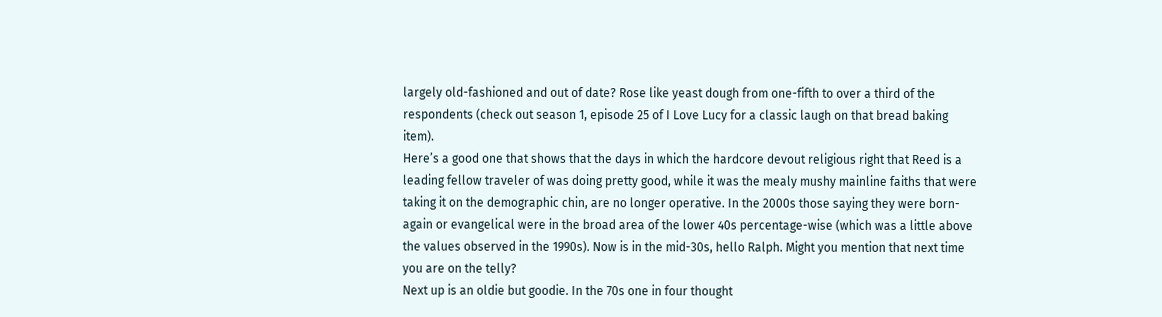largely old-fashioned and out of date? Rose like yeast dough from one-fifth to over a third of the respondents (check out season 1, episode 25 of I Love Lucy for a classic laugh on that bread baking item).
Here’s a good one that shows that the days in which the hardcore devout religious right that Reed is a leading fellow traveler of was doing pretty good, while it was the mealy mushy mainline faiths that were taking it on the demographic chin, are no longer operative. In the 2000s those saying they were born-again or evangelical were in the broad area of the lower 40s percentage-wise (which was a little above the values observed in the 1990s). Now is in the mid-30s, hello Ralph. Might you mention that next time you are on the telly?
Next up is an oldie but goodie. In the 70s one in four thought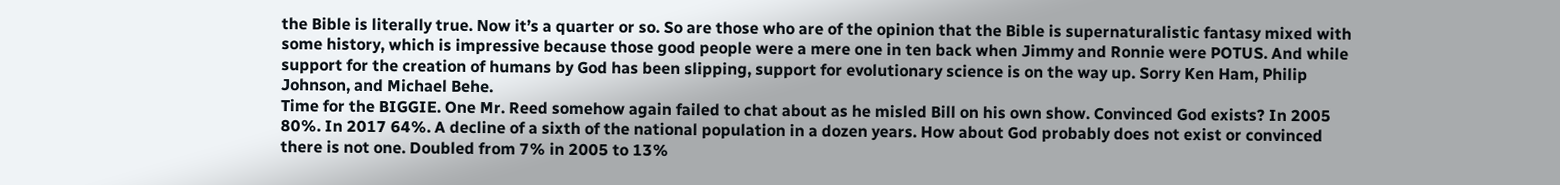the Bible is literally true. Now it’s a quarter or so. So are those who are of the opinion that the Bible is supernaturalistic fantasy mixed with some history, which is impressive because those good people were a mere one in ten back when Jimmy and Ronnie were POTUS. And while support for the creation of humans by God has been slipping, support for evolutionary science is on the way up. Sorry Ken Ham, Philip Johnson, and Michael Behe.
Time for the BIGGIE. One Mr. Reed somehow again failed to chat about as he misled Bill on his own show. Convinced God exists? In 2005 80%. In 2017 64%. A decline of a sixth of the national population in a dozen years. How about God probably does not exist or convinced there is not one. Doubled from 7% in 2005 to 13%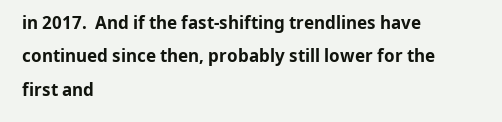in 2017.  And if the fast-shifting trendlines have continued since then, probably still lower for the first and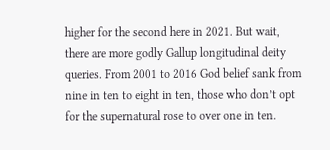higher for the second here in 2021. But wait, there are more godly Gallup longitudinal deity queries. From 2001 to 2016 God belief sank from nine in ten to eight in ten, those who don’t opt for the supernatural rose to over one in ten.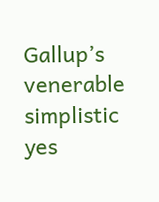Gallup’s venerable simplistic yes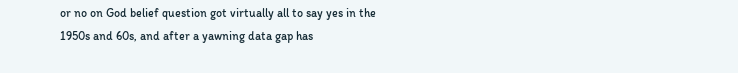or no on God belief question got virtually all to say yes in the 1950s and 60s, and after a yawning data gap has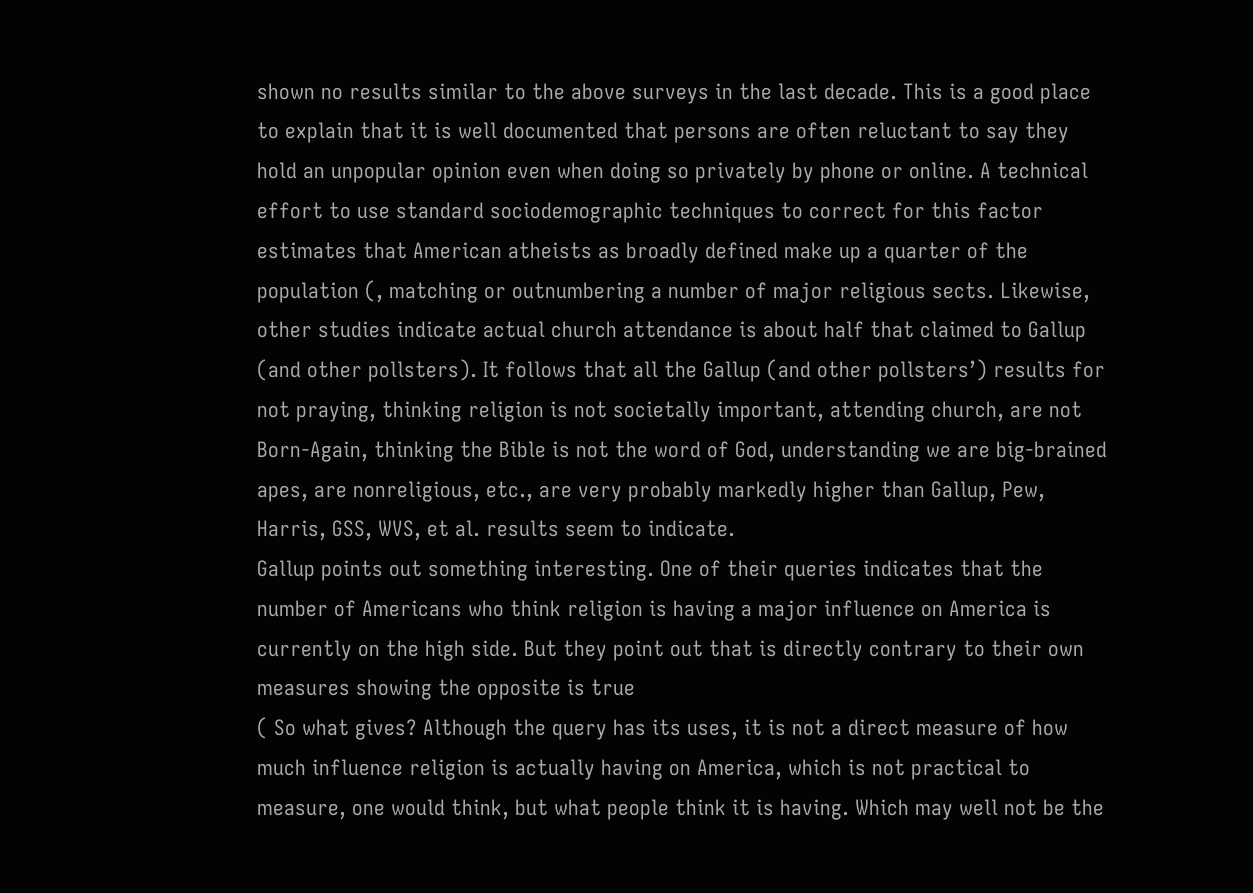shown no results similar to the above surveys in the last decade. This is a good place to explain that it is well documented that persons are often reluctant to say they hold an unpopular opinion even when doing so privately by phone or online. A technical effort to use standard sociodemographic techniques to correct for this factor estimates that American atheists as broadly defined make up a quarter of the population (, matching or outnumbering a number of major religious sects. Likewise, other studies indicate actual church attendance is about half that claimed to Gallup (and other pollsters). It follows that all the Gallup (and other pollsters’) results for not praying, thinking religion is not societally important, attending church, are not Born-Again, thinking the Bible is not the word of God, understanding we are big-brained apes, are nonreligious, etc., are very probably markedly higher than Gallup, Pew, Harris, GSS, WVS, et al. results seem to indicate.
Gallup points out something interesting. One of their queries indicates that the number of Americans who think religion is having a major influence on America is currently on the high side. But they point out that is directly contrary to their own measures showing the opposite is true
( So what gives? Although the query has its uses, it is not a direct measure of how much influence religion is actually having on America, which is not practical to measure, one would think, but what people think it is having. Which may well not be the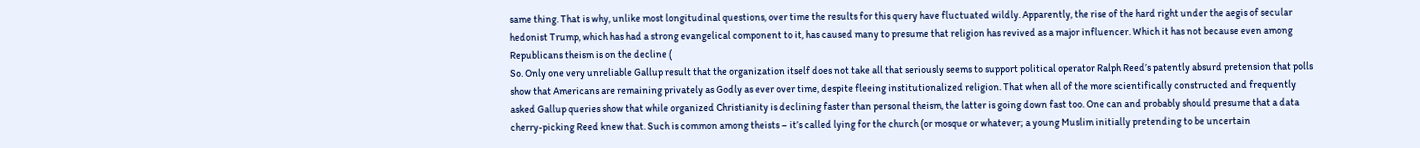same thing. That is why, unlike most longitudinal questions, over time the results for this query have fluctuated wildly. Apparently, the rise of the hard right under the aegis of secular hedonist Trump, which has had a strong evangelical component to it, has caused many to presume that religion has revived as a major influencer. Which it has not because even among Republicans theism is on the decline (
So. Only one very unreliable Gallup result that the organization itself does not take all that seriously seems to support political operator Ralph Reed’s patently absurd pretension that polls show that Americans are remaining privately as Godly as ever over time, despite fleeing institutionalized religion. That when all of the more scientifically constructed and frequently asked Gallup queries show that while organized Christianity is declining faster than personal theism, the latter is going down fast too. One can and probably should presume that a data cherry-picking Reed knew that. Such is common among theists – it’s called lying for the church (or mosque or whatever; a young Muslim initially pretending to be uncertain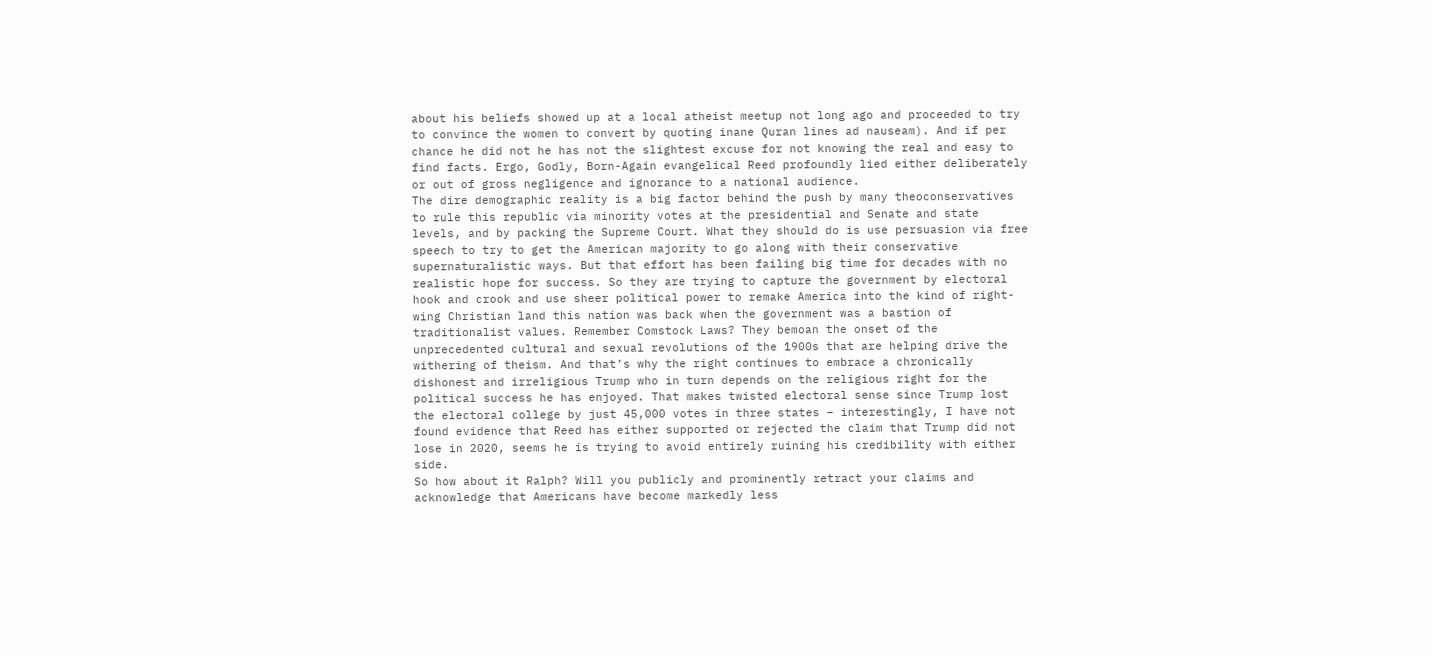about his beliefs showed up at a local atheist meetup not long ago and proceeded to try to convince the women to convert by quoting inane Quran lines ad nauseam). And if per chance he did not he has not the slightest excuse for not knowing the real and easy to find facts. Ergo, Godly, Born-Again evangelical Reed profoundly lied either deliberately or out of gross negligence and ignorance to a national audience.
The dire demographic reality is a big factor behind the push by many theoconservatives to rule this republic via minority votes at the presidential and Senate and state levels, and by packing the Supreme Court. What they should do is use persuasion via free speech to try to get the American majority to go along with their conservative supernaturalistic ways. But that effort has been failing big time for decades with no realistic hope for success. So they are trying to capture the government by electoral hook and crook and use sheer political power to remake America into the kind of right-wing Christian land this nation was back when the government was a bastion of traditionalist values. Remember Comstock Laws? They bemoan the onset of the unprecedented cultural and sexual revolutions of the 1900s that are helping drive the withering of theism. And that’s why the right continues to embrace a chronically dishonest and irreligious Trump who in turn depends on the religious right for the political success he has enjoyed. That makes twisted electoral sense since Trump lost the electoral college by just 45,000 votes in three states – interestingly, I have not found evidence that Reed has either supported or rejected the claim that Trump did not lose in 2020, seems he is trying to avoid entirely ruining his credibility with either side.
So how about it Ralph? Will you publicly and prominently retract your claims and acknowledge that Americans have become markedly less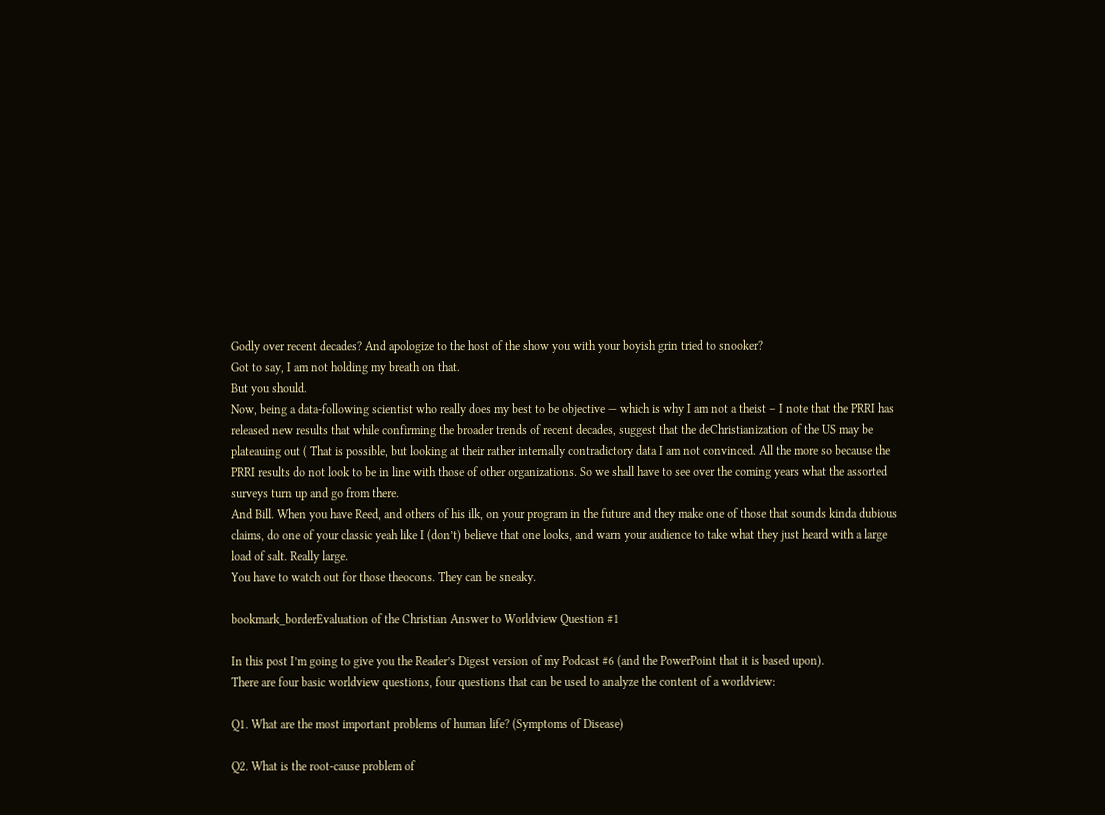Godly over recent decades? And apologize to the host of the show you with your boyish grin tried to snooker?
Got to say, I am not holding my breath on that.
But you should.
Now, being a data-following scientist who really does my best to be objective — which is why I am not a theist – I note that the PRRI has released new results that while confirming the broader trends of recent decades, suggest that the deChristianization of the US may be plateauing out ( That is possible, but looking at their rather internally contradictory data I am not convinced. All the more so because the PRRI results do not look to be in line with those of other organizations. So we shall have to see over the coming years what the assorted surveys turn up and go from there.
And Bill. When you have Reed, and others of his ilk, on your program in the future and they make one of those that sounds kinda dubious claims, do one of your classic yeah like I (don’t) believe that one looks, and warn your audience to take what they just heard with a large load of salt. Really large.
You have to watch out for those theocons. They can be sneaky.

bookmark_borderEvaluation of the Christian Answer to Worldview Question #1

In this post I’m going to give you the Reader’s Digest version of my Podcast #6 (and the PowerPoint that it is based upon).
There are four basic worldview questions, four questions that can be used to analyze the content of a worldview:

Q1. What are the most important problems of human life? (Symptoms of Disease)

Q2. What is the root-cause problem of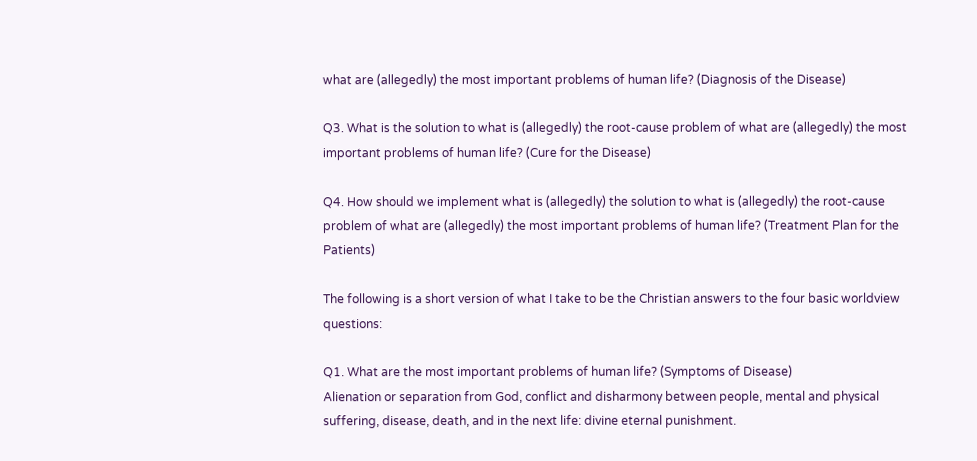what are (allegedly) the most important problems of human life? (Diagnosis of the Disease)

Q3. What is the solution to what is (allegedly) the root-cause problem of what are (allegedly) the most important problems of human life? (Cure for the Disease)

Q4. How should we implement what is (allegedly) the solution to what is (allegedly) the root-cause problem of what are (allegedly) the most important problems of human life? (Treatment Plan for the Patients)

The following is a short version of what I take to be the Christian answers to the four basic worldview questions:

Q1. What are the most important problems of human life? (Symptoms of Disease)
Alienation or separation from God, conflict and disharmony between people, mental and physical suffering, disease, death, and in the next life: divine eternal punishment.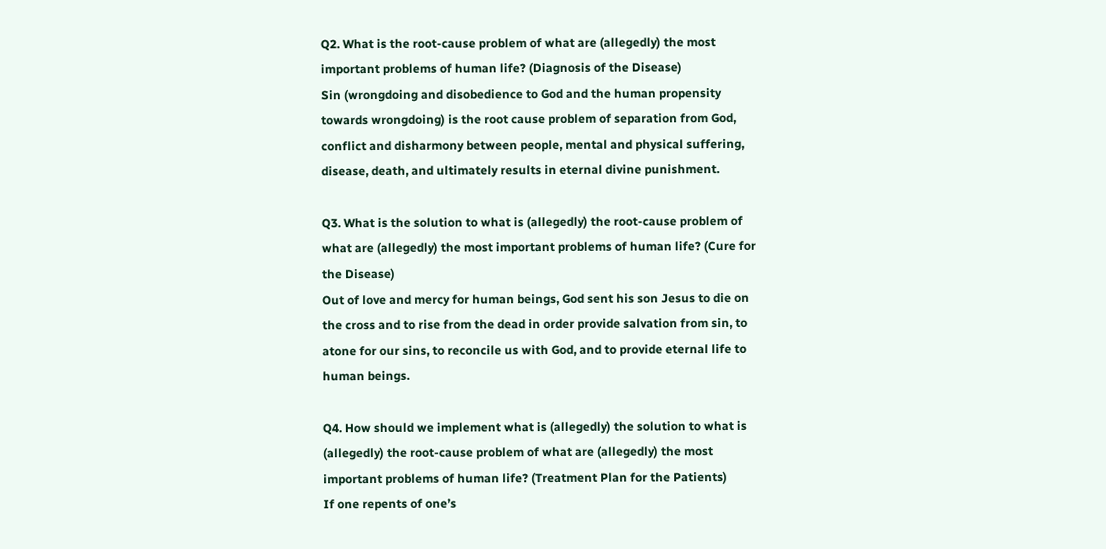Q2. What is the root-cause problem of what are (allegedly) the most important problems of human life? (Diagnosis of the Disease)
Sin (wrongdoing and disobedience to God and the human propensity towards wrongdoing) is the root cause problem of separation from God, conflict and disharmony between people, mental and physical suffering, disease, death, and ultimately results in eternal divine punishment.

Q3. What is the solution to what is (allegedly) the root-cause problem of what are (allegedly) the most important problems of human life? (Cure for the Disease)
Out of love and mercy for human beings, God sent his son Jesus to die on the cross and to rise from the dead in order provide salvation from sin, to atone for our sins, to reconcile us with God, and to provide eternal life to human beings.

Q4. How should we implement what is (allegedly) the solution to what is (allegedly) the root-cause problem of what are (allegedly) the most important problems of human life? (Treatment Plan for the Patients)
If one repents of one’s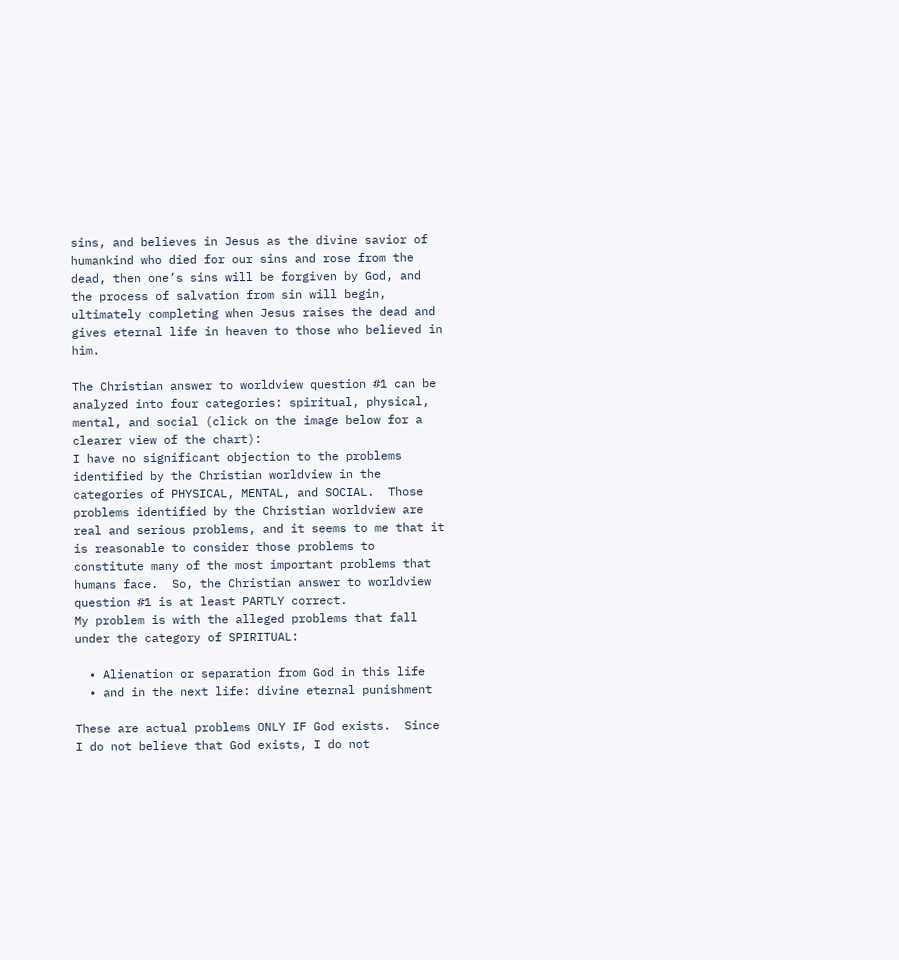sins, and believes in Jesus as the divine savior of humankind who died for our sins and rose from the dead, then one’s sins will be forgiven by God, and the process of salvation from sin will begin, ultimately completing when Jesus raises the dead and gives eternal life in heaven to those who believed in him.

The Christian answer to worldview question #1 can be analyzed into four categories: spiritual, physical, mental, and social (click on the image below for a clearer view of the chart):
I have no significant objection to the problems identified by the Christian worldview in the categories of PHYSICAL, MENTAL, and SOCIAL.  Those problems identified by the Christian worldview are real and serious problems, and it seems to me that it is reasonable to consider those problems to constitute many of the most important problems that humans face.  So, the Christian answer to worldview question #1 is at least PARTLY correct.
My problem is with the alleged problems that fall under the category of SPIRITUAL:

  • Alienation or separation from God in this life
  • and in the next life: divine eternal punishment

These are actual problems ONLY IF God exists.  Since I do not believe that God exists, I do not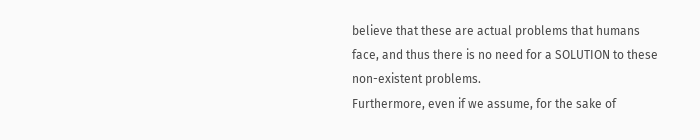believe that these are actual problems that humans face, and thus there is no need for a SOLUTION to these non-existent problems.
Furthermore, even if we assume, for the sake of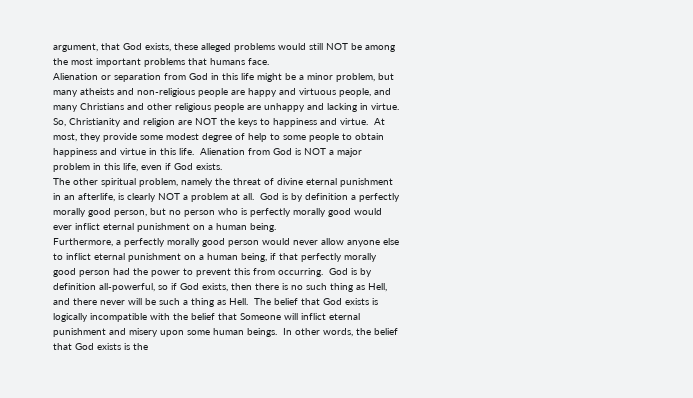argument, that God exists, these alleged problems would still NOT be among the most important problems that humans face.
Alienation or separation from God in this life might be a minor problem, but many atheists and non-religious people are happy and virtuous people, and many Christians and other religious people are unhappy and lacking in virtue.  So, Christianity and religion are NOT the keys to happiness and virtue.  At most, they provide some modest degree of help to some people to obtain happiness and virtue in this life.  Alienation from God is NOT a major problem in this life, even if God exists.
The other spiritual problem, namely the threat of divine eternal punishment in an afterlife, is clearly NOT a problem at all.  God is by definition a perfectly morally good person, but no person who is perfectly morally good would ever inflict eternal punishment on a human being.
Furthermore, a perfectly morally good person would never allow anyone else to inflict eternal punishment on a human being, if that perfectly morally good person had the power to prevent this from occurring.  God is by definition all-powerful, so if God exists, then there is no such thing as Hell, and there never will be such a thing as Hell.  The belief that God exists is logically incompatible with the belief that Someone will inflict eternal punishment and misery upon some human beings.  In other words, the belief that God exists is the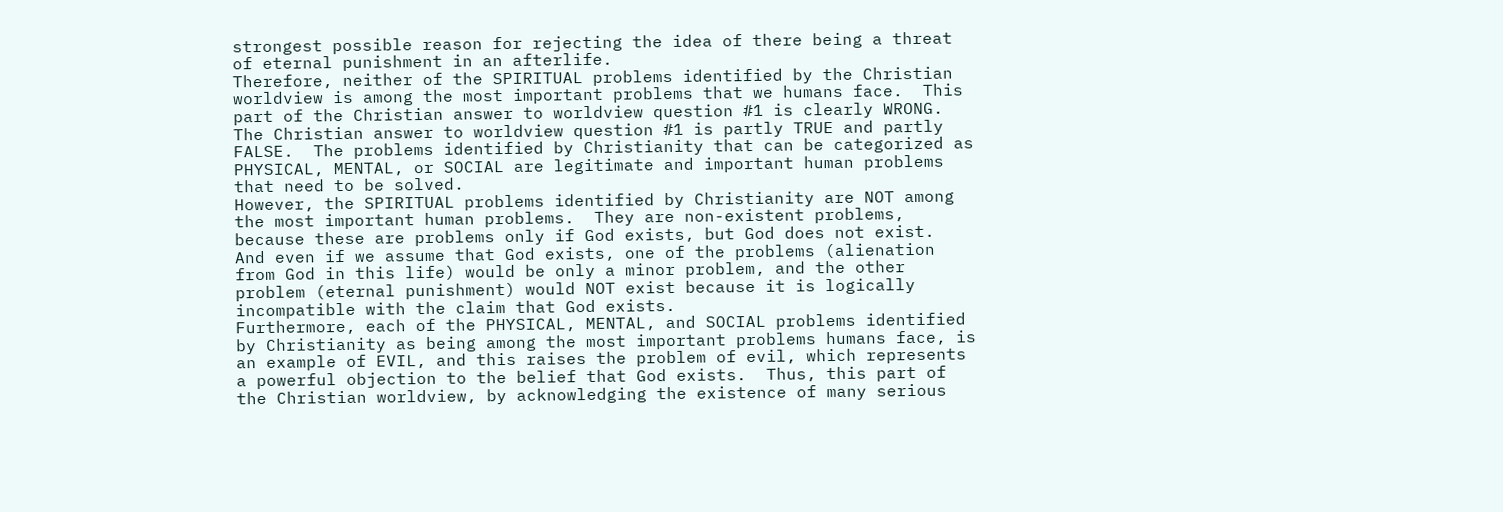strongest possible reason for rejecting the idea of there being a threat of eternal punishment in an afterlife.
Therefore, neither of the SPIRITUAL problems identified by the Christian worldview is among the most important problems that we humans face.  This part of the Christian answer to worldview question #1 is clearly WRONG.
The Christian answer to worldview question #1 is partly TRUE and partly FALSE.  The problems identified by Christianity that can be categorized as PHYSICAL, MENTAL, or SOCIAL are legitimate and important human problems that need to be solved.
However, the SPIRITUAL problems identified by Christianity are NOT among the most important human problems.  They are non-existent problems, because these are problems only if God exists, but God does not exist.  And even if we assume that God exists, one of the problems (alienation from God in this life) would be only a minor problem, and the other problem (eternal punishment) would NOT exist because it is logically incompatible with the claim that God exists.
Furthermore, each of the PHYSICAL, MENTAL, and SOCIAL problems identified by Christianity as being among the most important problems humans face, is an example of EVIL, and this raises the problem of evil, which represents a powerful objection to the belief that God exists.  Thus, this part of the Christian worldview, by acknowledging the existence of many serious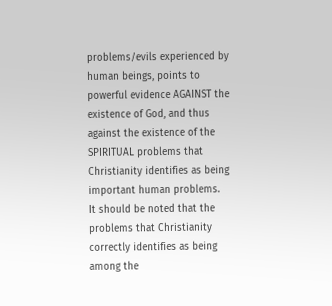problems/evils experienced by human beings, points to powerful evidence AGAINST the existence of God, and thus against the existence of the SPIRITUAL problems that Christianity identifies as being important human problems.
It should be noted that the problems that Christianity correctly identifies as being among the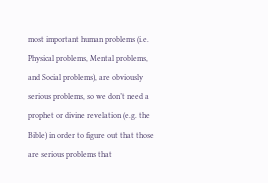most important human problems (i.e. Physical problems, Mental problems, and Social problems), are obviously serious problems, so we don’t need a prophet or divine revelation (e.g. the Bible) in order to figure out that those are serious problems that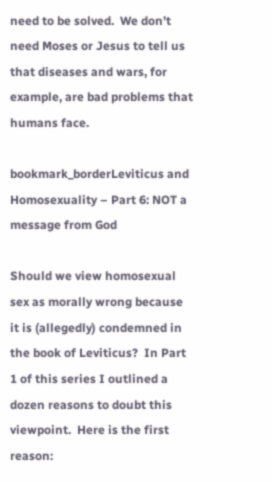need to be solved.  We don’t need Moses or Jesus to tell us that diseases and wars, for example, are bad problems that humans face.

bookmark_borderLeviticus and Homosexuality – Part 6: NOT a message from God

Should we view homosexual sex as morally wrong because it is (allegedly) condemned in the book of Leviticus?  In Part 1 of this series I outlined a dozen reasons to doubt this viewpoint.  Here is the first reason: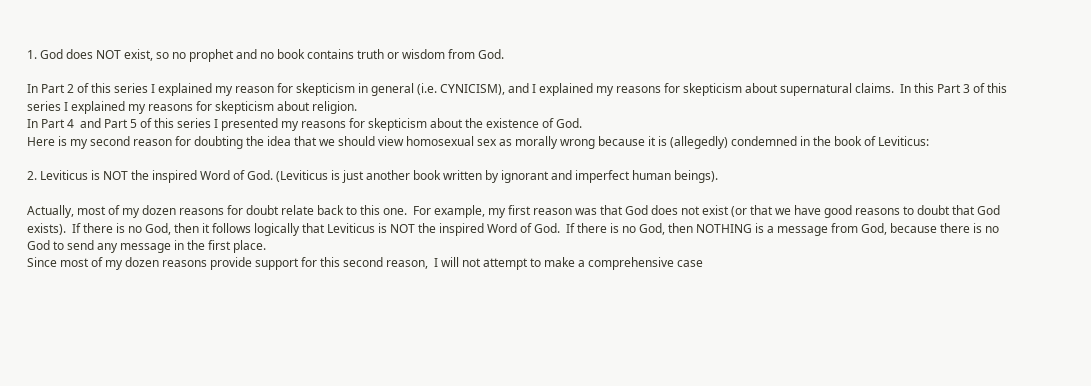1. God does NOT exist, so no prophet and no book contains truth or wisdom from God.

In Part 2 of this series I explained my reason for skepticism in general (i.e. CYNICISM), and I explained my reasons for skepticism about supernatural claims.  In this Part 3 of this series I explained my reasons for skepticism about religion.
In Part 4  and Part 5 of this series I presented my reasons for skepticism about the existence of God.
Here is my second reason for doubting the idea that we should view homosexual sex as morally wrong because it is (allegedly) condemned in the book of Leviticus:

2. Leviticus is NOT the inspired Word of God. (Leviticus is just another book written by ignorant and imperfect human beings).

Actually, most of my dozen reasons for doubt relate back to this one.  For example, my first reason was that God does not exist (or that we have good reasons to doubt that God exists).  If there is no God, then it follows logically that Leviticus is NOT the inspired Word of God.  If there is no God, then NOTHING is a message from God, because there is no God to send any message in the first place.
Since most of my dozen reasons provide support for this second reason,  I will not attempt to make a comprehensive case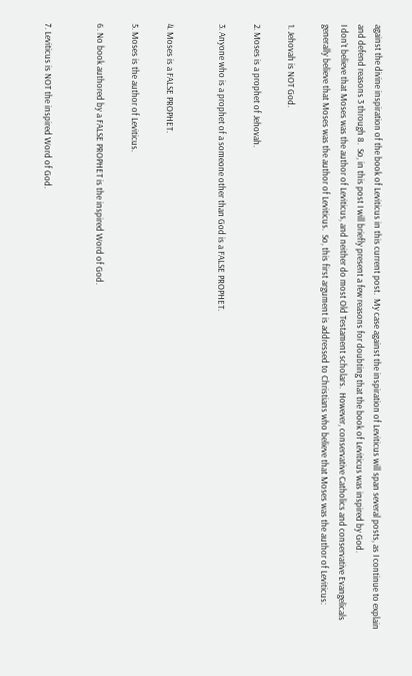against the divine inspiration of the book of Leviticus in this current post.  My case against the inspiration of Leviticus will span several posts, as I continue to explain and defend reasons 3 through 8.  So, in this post I will briefly present a few reasons for doubting that the book of Leviticus was inspired by God.
I don’t believe that Moses was the author of Leviticus, and neither do most Old Testament scholars.  However, conservative Catholics and conservative Evangelicals generally believe that Moses was the author of Leviticus.  So, this first argument is addressed to Christians who believe that Moses was the author of Leviticus:

1. Jehovah is NOT God.

2. Moses is a prophet of Jehovah.

3. Anyone who is a prophet of a someone other than God is a FALSE PROPHET.


4. Moses is a FALSE PROPHET.

5. Moses is the author of Leviticus.

6. No book authored by a FALSE PROPHET is the inspired Word of God.


7. Leviticus is NOT the inspired Word of God.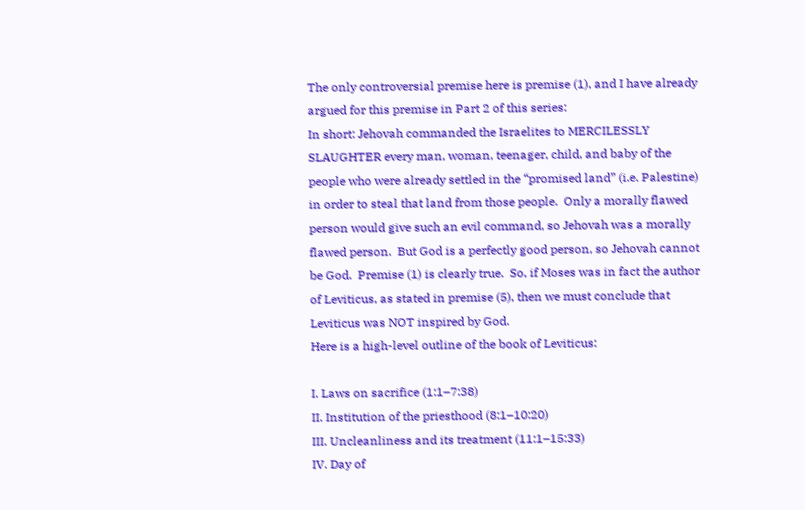The only controversial premise here is premise (1), and I have already argued for this premise in Part 2 of this series:
In short: Jehovah commanded the Israelites to MERCILESSLY SLAUGHTER every man, woman, teenager, child, and baby of the people who were already settled in the “promised land” (i.e. Palestine) in order to steal that land from those people.  Only a morally flawed person would give such an evil command, so Jehovah was a morally flawed person.  But God is a perfectly good person, so Jehovah cannot be God.  Premise (1) is clearly true.  So, if Moses was in fact the author of Leviticus, as stated in premise (5), then we must conclude that Leviticus was NOT inspired by God.
Here is a high-level outline of the book of Leviticus:

I. Laws on sacrifice (1:1–7:38)
II. Institution of the priesthood (8:1–10:20)
III. Uncleanliness and its treatment (11:1–15:33)
IV. Day of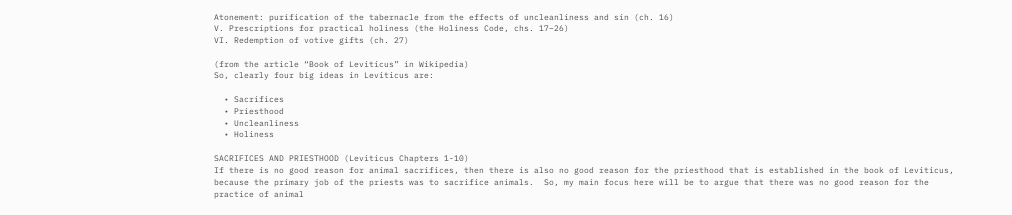Atonement: purification of the tabernacle from the effects of uncleanliness and sin (ch. 16)
V. Prescriptions for practical holiness (the Holiness Code, chs. 17–26)
VI. Redemption of votive gifts (ch. 27)

(from the article “Book of Leviticus” in Wikipedia)
So, clearly four big ideas in Leviticus are:

  • Sacrifices
  • Priesthood
  • Uncleanliness
  • Holiness

SACRIFICES AND PRIESTHOOD (Leviticus Chapters 1-10)
If there is no good reason for animal sacrifices, then there is also no good reason for the priesthood that is established in the book of Leviticus, because the primary job of the priests was to sacrifice animals.  So, my main focus here will be to argue that there was no good reason for the practice of animal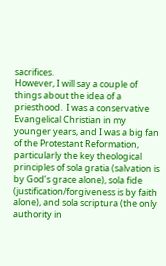sacrifices.
However, I will say a couple of things about the idea of a priesthood.  I was a conservative Evangelical Christian in my younger years, and I was a big fan of the Protestant Reformation, particularly the key theological principles of sola gratia (salvation is by God’s grace alone), sola fide (justification/forgiveness is by faith alone), and sola scriptura (the only authority in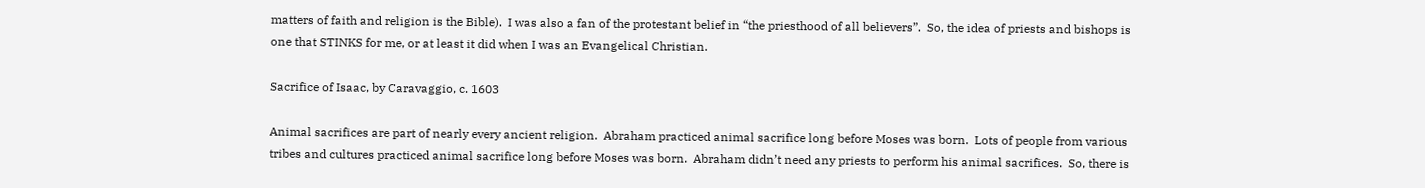matters of faith and religion is the Bible).  I was also a fan of the protestant belief in “the priesthood of all believers”.  So, the idea of priests and bishops is one that STINKS for me, or at least it did when I was an Evangelical Christian.

Sacrifice of Isaac, by Caravaggio, c. 1603

Animal sacrifices are part of nearly every ancient religion.  Abraham practiced animal sacrifice long before Moses was born.  Lots of people from various tribes and cultures practiced animal sacrifice long before Moses was born.  Abraham didn’t need any priests to perform his animal sacrifices.  So, there is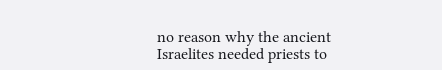no reason why the ancient Israelites needed priests to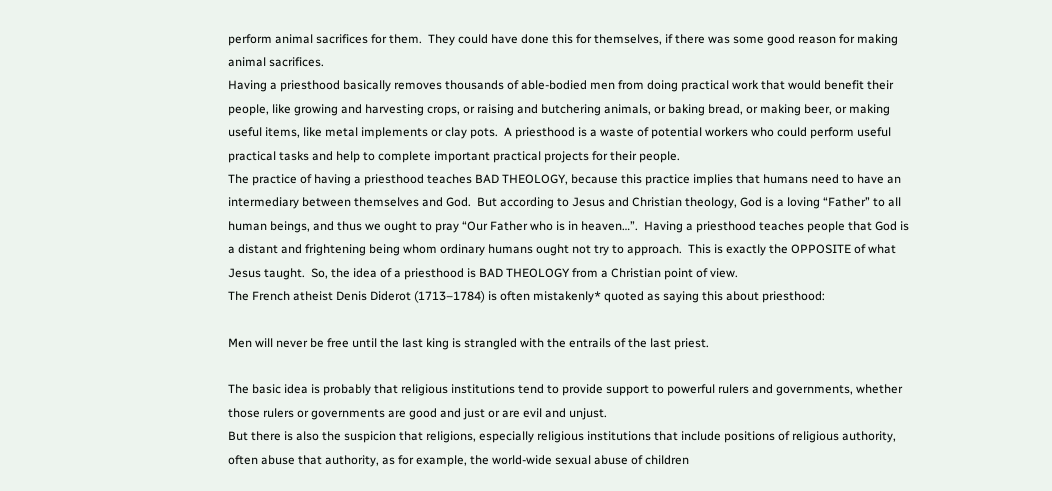perform animal sacrifices for them.  They could have done this for themselves, if there was some good reason for making animal sacrifices.
Having a priesthood basically removes thousands of able-bodied men from doing practical work that would benefit their people, like growing and harvesting crops, or raising and butchering animals, or baking bread, or making beer, or making useful items, like metal implements or clay pots.  A priesthood is a waste of potential workers who could perform useful practical tasks and help to complete important practical projects for their people.
The practice of having a priesthood teaches BAD THEOLOGY, because this practice implies that humans need to have an intermediary between themselves and God.  But according to Jesus and Christian theology, God is a loving “Father” to all human beings, and thus we ought to pray “Our Father who is in heaven…”.  Having a priesthood teaches people that God is a distant and frightening being whom ordinary humans ought not try to approach.  This is exactly the OPPOSITE of what Jesus taught.  So, the idea of a priesthood is BAD THEOLOGY from a Christian point of view.
The French atheist Denis Diderot (1713–1784) is often mistakenly* quoted as saying this about priesthood:

Men will never be free until the last king is strangled with the entrails of the last priest.

The basic idea is probably that religious institutions tend to provide support to powerful rulers and governments, whether those rulers or governments are good and just or are evil and unjust.
But there is also the suspicion that religions, especially religious institutions that include positions of religious authority, often abuse that authority, as for example, the world-wide sexual abuse of children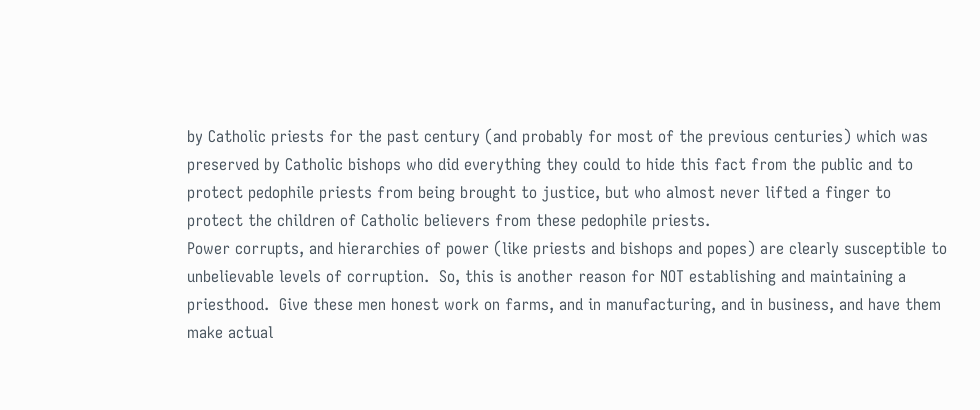by Catholic priests for the past century (and probably for most of the previous centuries) which was preserved by Catholic bishops who did everything they could to hide this fact from the public and to protect pedophile priests from being brought to justice, but who almost never lifted a finger to protect the children of Catholic believers from these pedophile priests.
Power corrupts, and hierarchies of power (like priests and bishops and popes) are clearly susceptible to unbelievable levels of corruption.  So, this is another reason for NOT establishing and maintaining a priesthood.  Give these men honest work on farms, and in manufacturing, and in business, and have them make actual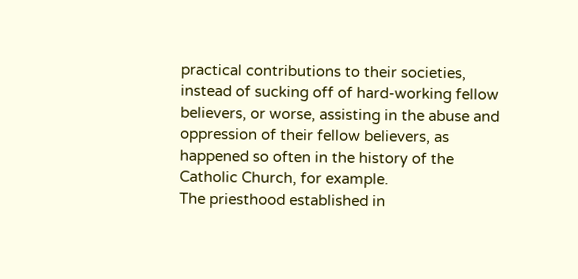practical contributions to their societies, instead of sucking off of hard-working fellow believers, or worse, assisting in the abuse and oppression of their fellow believers, as happened so often in the history of the Catholic Church, for example.
The priesthood established in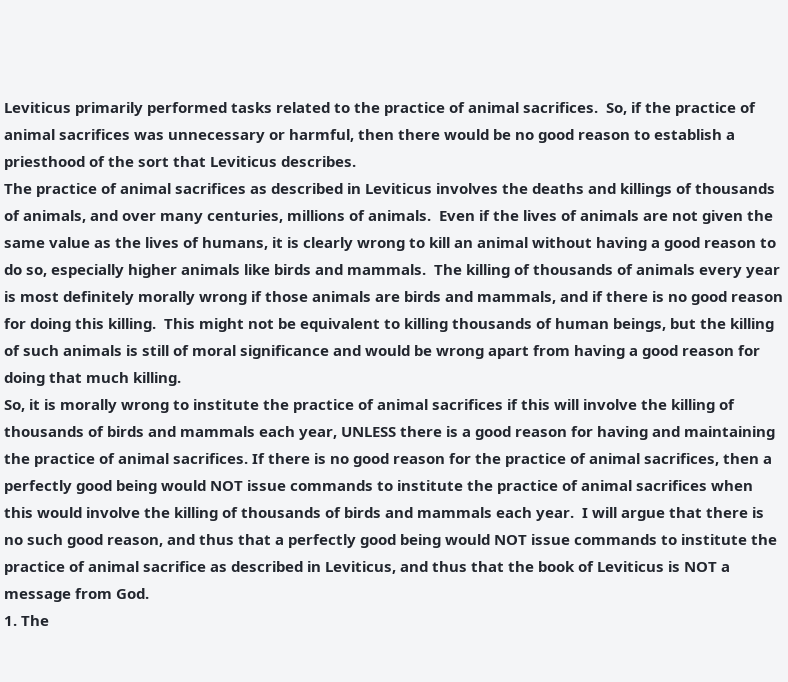Leviticus primarily performed tasks related to the practice of animal sacrifices.  So, if the practice of animal sacrifices was unnecessary or harmful, then there would be no good reason to establish a priesthood of the sort that Leviticus describes.
The practice of animal sacrifices as described in Leviticus involves the deaths and killings of thousands of animals, and over many centuries, millions of animals.  Even if the lives of animals are not given the same value as the lives of humans, it is clearly wrong to kill an animal without having a good reason to do so, especially higher animals like birds and mammals.  The killing of thousands of animals every year is most definitely morally wrong if those animals are birds and mammals, and if there is no good reason for doing this killing.  This might not be equivalent to killing thousands of human beings, but the killing of such animals is still of moral significance and would be wrong apart from having a good reason for doing that much killing.
So, it is morally wrong to institute the practice of animal sacrifices if this will involve the killing of thousands of birds and mammals each year, UNLESS there is a good reason for having and maintaining the practice of animal sacrifices. If there is no good reason for the practice of animal sacrifices, then a perfectly good being would NOT issue commands to institute the practice of animal sacrifices when this would involve the killing of thousands of birds and mammals each year.  I will argue that there is no such good reason, and thus that a perfectly good being would NOT issue commands to institute the practice of animal sacrifice as described in Leviticus, and thus that the book of Leviticus is NOT a message from God.
1. The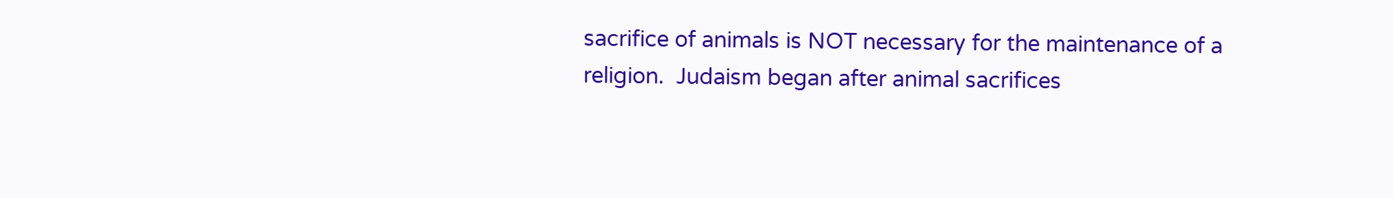sacrifice of animals is NOT necessary for the maintenance of a religion.  Judaism began after animal sacrifices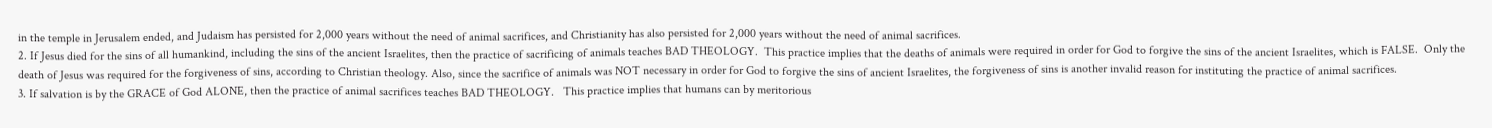in the temple in Jerusalem ended, and Judaism has persisted for 2,000 years without the need of animal sacrifices, and Christianity has also persisted for 2,000 years without the need of animal sacrifices.
2. If Jesus died for the sins of all humankind, including the sins of the ancient Israelites, then the practice of sacrificing of animals teaches BAD THEOLOGY.  This practice implies that the deaths of animals were required in order for God to forgive the sins of the ancient Israelites, which is FALSE.  Only the death of Jesus was required for the forgiveness of sins, according to Christian theology. Also, since the sacrifice of animals was NOT necessary in order for God to forgive the sins of ancient Israelites, the forgiveness of sins is another invalid reason for instituting the practice of animal sacrifices.
3. If salvation is by the GRACE of God ALONE, then the practice of animal sacrifices teaches BAD THEOLOGY.   This practice implies that humans can by meritorious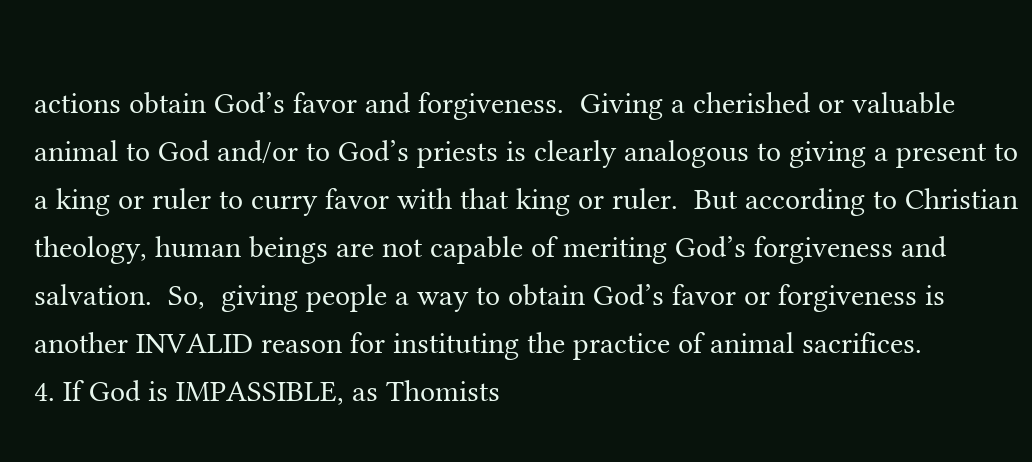actions obtain God’s favor and forgiveness.  Giving a cherished or valuable animal to God and/or to God’s priests is clearly analogous to giving a present to a king or ruler to curry favor with that king or ruler.  But according to Christian theology, human beings are not capable of meriting God’s forgiveness and salvation.  So,  giving people a way to obtain God’s favor or forgiveness is another INVALID reason for instituting the practice of animal sacrifices.
4. If God is IMPASSIBLE, as Thomists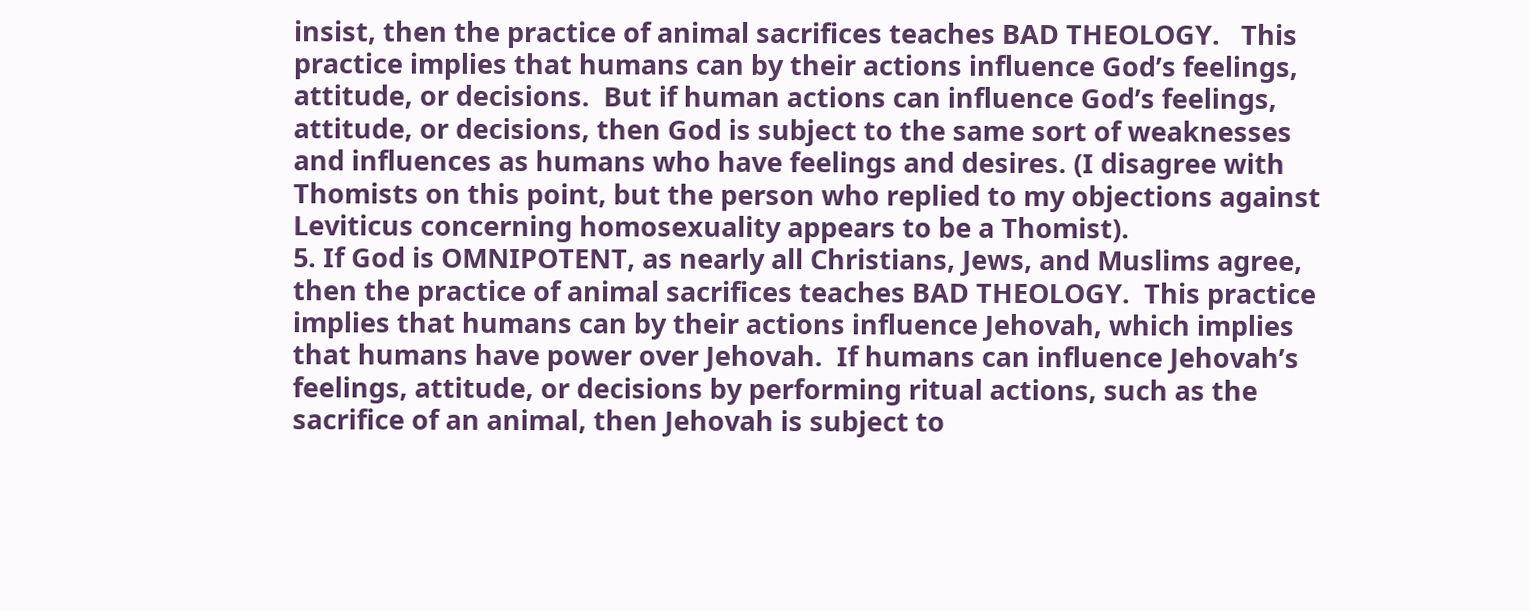insist, then the practice of animal sacrifices teaches BAD THEOLOGY.   This practice implies that humans can by their actions influence God’s feelings, attitude, or decisions.  But if human actions can influence God’s feelings, attitude, or decisions, then God is subject to the same sort of weaknesses and influences as humans who have feelings and desires. (I disagree with Thomists on this point, but the person who replied to my objections against Leviticus concerning homosexuality appears to be a Thomist).
5. If God is OMNIPOTENT, as nearly all Christians, Jews, and Muslims agree, then the practice of animal sacrifices teaches BAD THEOLOGY.  This practice implies that humans can by their actions influence Jehovah, which implies that humans have power over Jehovah.  If humans can influence Jehovah’s feelings, attitude, or decisions by performing ritual actions, such as the sacrifice of an animal, then Jehovah is subject to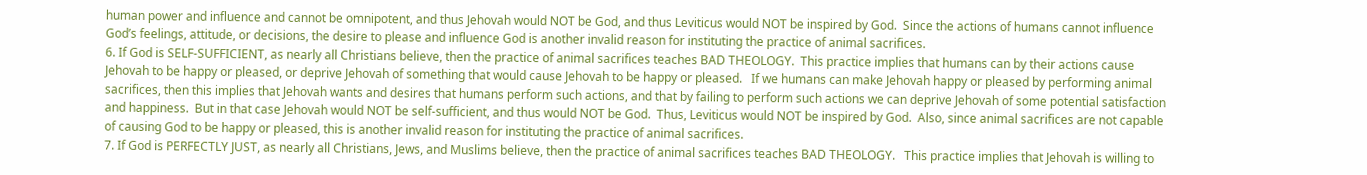human power and influence and cannot be omnipotent, and thus Jehovah would NOT be God, and thus Leviticus would NOT be inspired by God.  Since the actions of humans cannot influence God’s feelings, attitude, or decisions, the desire to please and influence God is another invalid reason for instituting the practice of animal sacrifices.
6. If God is SELF-SUFFICIENT, as nearly all Christians believe, then the practice of animal sacrifices teaches BAD THEOLOGY.  This practice implies that humans can by their actions cause Jehovah to be happy or pleased, or deprive Jehovah of something that would cause Jehovah to be happy or pleased.   If we humans can make Jehovah happy or pleased by performing animal sacrifices, then this implies that Jehovah wants and desires that humans perform such actions, and that by failing to perform such actions we can deprive Jehovah of some potential satisfaction and happiness.  But in that case Jehovah would NOT be self-sufficient, and thus would NOT be God.  Thus, Leviticus would NOT be inspired by God.  Also, since animal sacrifices are not capable of causing God to be happy or pleased, this is another invalid reason for instituting the practice of animal sacrifices.
7. If God is PERFECTLY JUST, as nearly all Christians, Jews, and Muslims believe, then the practice of animal sacrifices teaches BAD THEOLOGY.   This practice implies that Jehovah is willing to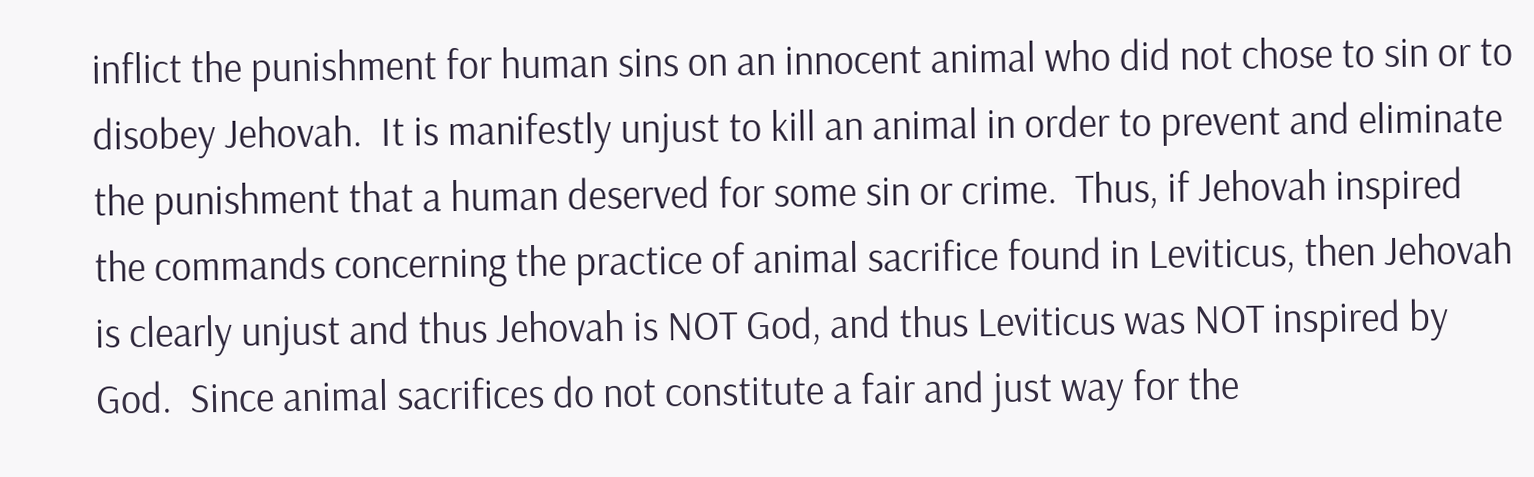inflict the punishment for human sins on an innocent animal who did not chose to sin or to disobey Jehovah.  It is manifestly unjust to kill an animal in order to prevent and eliminate the punishment that a human deserved for some sin or crime.  Thus, if Jehovah inspired the commands concerning the practice of animal sacrifice found in Leviticus, then Jehovah is clearly unjust and thus Jehovah is NOT God, and thus Leviticus was NOT inspired by God.  Since animal sacrifices do not constitute a fair and just way for the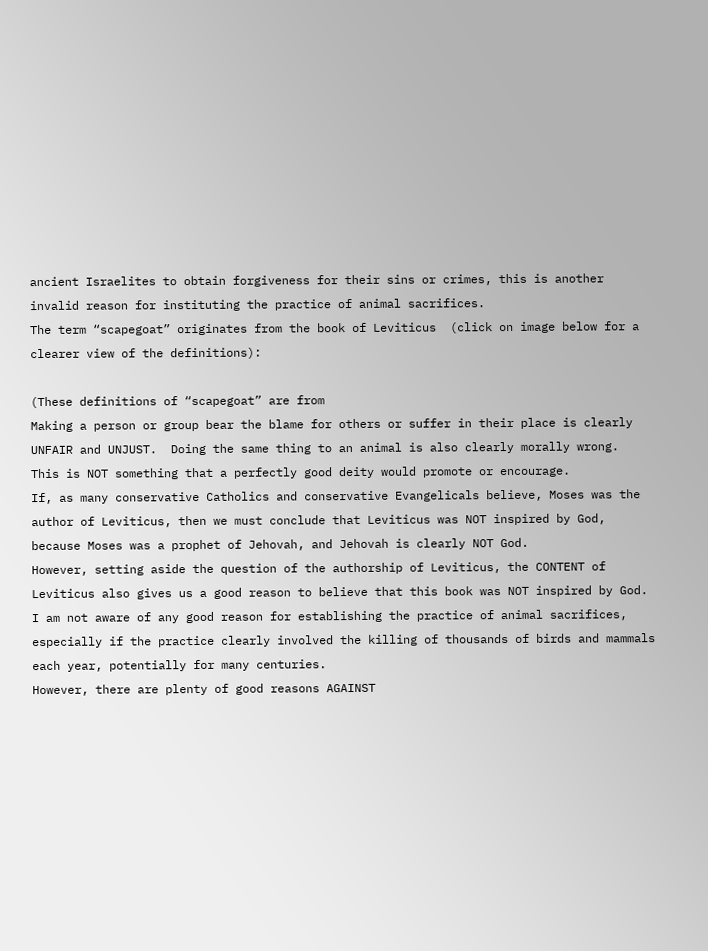ancient Israelites to obtain forgiveness for their sins or crimes, this is another invalid reason for instituting the practice of animal sacrifices.
The term “scapegoat” originates from the book of Leviticus  (click on image below for a clearer view of the definitions):

(These definitions of “scapegoat” are from
Making a person or group bear the blame for others or suffer in their place is clearly UNFAIR and UNJUST.  Doing the same thing to an animal is also clearly morally wrong.  This is NOT something that a perfectly good deity would promote or encourage.
If, as many conservative Catholics and conservative Evangelicals believe, Moses was the author of Leviticus, then we must conclude that Leviticus was NOT inspired by God, because Moses was a prophet of Jehovah, and Jehovah is clearly NOT God.
However, setting aside the question of the authorship of Leviticus, the CONTENT of Leviticus also gives us a good reason to believe that this book was NOT inspired by God.
I am not aware of any good reason for establishing the practice of animal sacrifices, especially if the practice clearly involved the killing of thousands of birds and mammals each year, potentially for many centuries.
However, there are plenty of good reasons AGAINST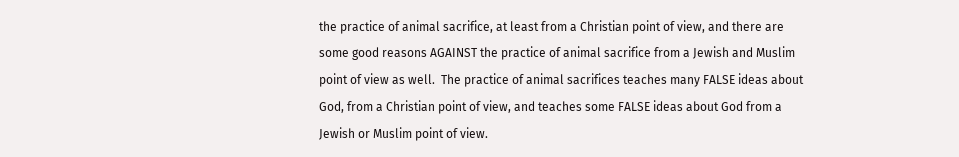the practice of animal sacrifice, at least from a Christian point of view, and there are some good reasons AGAINST the practice of animal sacrifice from a Jewish and Muslim point of view as well.  The practice of animal sacrifices teaches many FALSE ideas about God, from a Christian point of view, and teaches some FALSE ideas about God from a Jewish or Muslim point of view.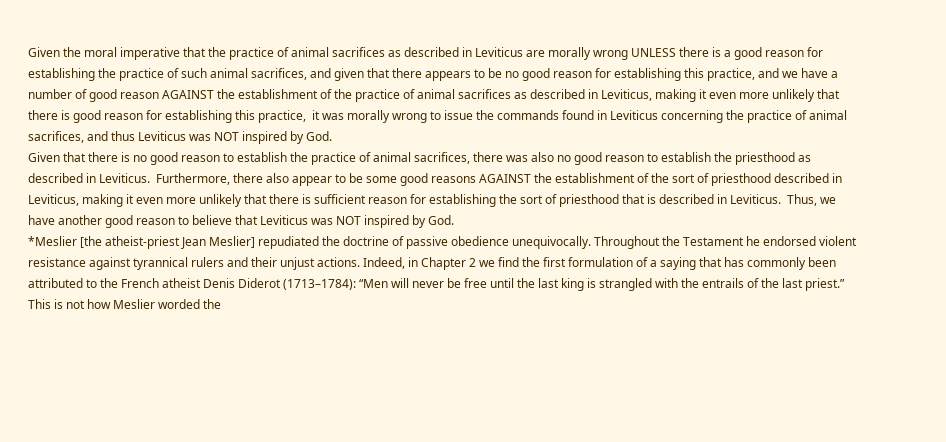Given the moral imperative that the practice of animal sacrifices as described in Leviticus are morally wrong UNLESS there is a good reason for establishing the practice of such animal sacrifices, and given that there appears to be no good reason for establishing this practice, and we have a number of good reason AGAINST the establishment of the practice of animal sacrifices as described in Leviticus, making it even more unlikely that there is good reason for establishing this practice,  it was morally wrong to issue the commands found in Leviticus concerning the practice of animal sacrifices, and thus Leviticus was NOT inspired by God.
Given that there is no good reason to establish the practice of animal sacrifices, there was also no good reason to establish the priesthood as described in Leviticus.  Furthermore, there also appear to be some good reasons AGAINST the establishment of the sort of priesthood described in Leviticus, making it even more unlikely that there is sufficient reason for establishing the sort of priesthood that is described in Leviticus.  Thus, we have another good reason to believe that Leviticus was NOT inspired by God.
*Meslier [the atheist‐priest Jean Meslier] repudiated the doctrine of passive obedience unequivocally. Throughout the Testament he endorsed violent resistance against tyrannical rulers and their unjust actions. Indeed, in Chapter 2 we find the first formulation of a saying that has commonly been attributed to the French atheist Denis Diderot (1713–1784): “Men will never be free until the last king is strangled with the entrails of the last priest.” This is not how Meslier worded the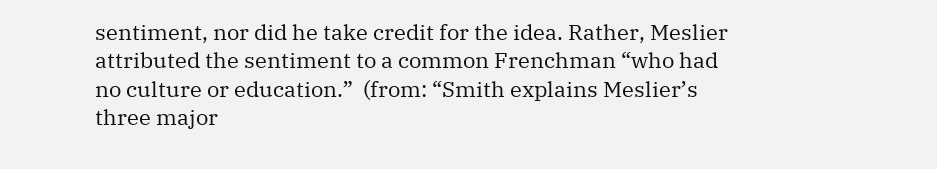sentiment, nor did he take credit for the idea. Rather, Meslier attributed the sentiment to a common Frenchman “who had no culture or education.”  (from: “Smith explains Meslier’s three major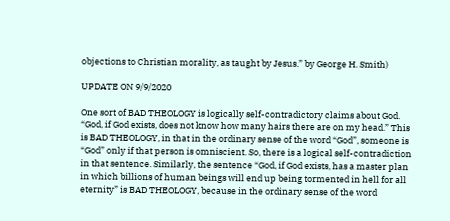objections to Christian morality, as taught by Jesus.” by George H. Smith)

UPDATE ON 9/9/2020

One sort of BAD THEOLOGY is logically self-contradictory claims about God.
“God, if God exists, does not know how many hairs there are on my head.” This is BAD THEOLOGY, in that in the ordinary sense of the word “God”, someone is “God” only if that person is omniscient. So, there is a logical self-contradiction in that sentence. Similarly, the sentence “God, if God exists, has a master plan in which billions of human beings will end up being tormented in hell for all eternity” is BAD THEOLOGY, because in the ordinary sense of the word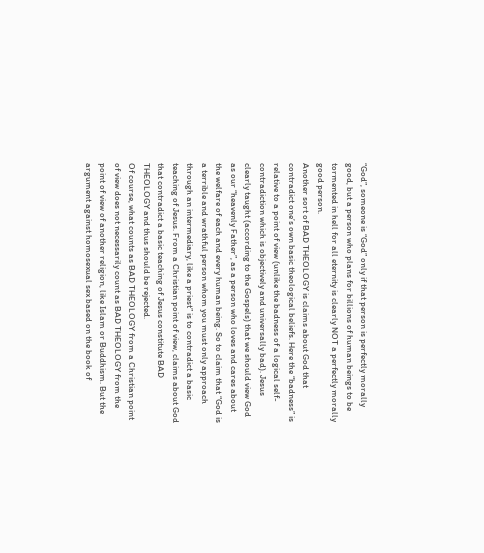“God”, someone is “God” only if that person is perfectly morally good, but a person who plans for billions of human beings to be tormented in hell for all eternity is clearly NOT a perfectly morally good person.
Another sort of BAD THEOLOGY is claims about God that contradict one’s own basic theological beliefs. Here the “badness” is relative to a point of view (unlike the badness of a logical self-contradiction which is objectively and universally bad). Jesus clearly taught (according to the Gospels) that we should view God as our “heavenly Father”, as a person who loves and cares about the welfare of each and every human being. So to claim that “God is a terrible and wrathful person whom you must only approach through an intermediary, like a priest” is to contradict a basic teaching of Jesus. From a Christian point of view, claims about God that contradict a basic teaching of Jesus constitute BAD THEOLOGY and thus should be rejected.
Of course, what counts as BAD THEOLOGY from a Christian point of view does not necessarily count as BAD THEOLOGY from the point of view of another religion, like Islam or Buddhism. But the argument against homosexual sex based on the book of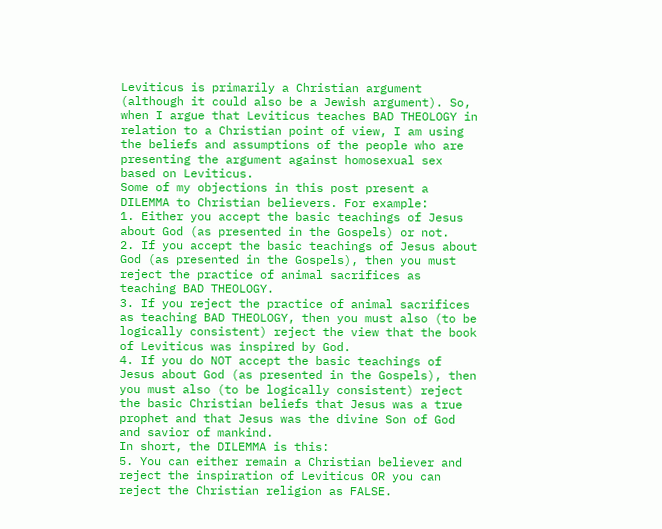Leviticus is primarily a Christian argument (although it could also be a Jewish argument). So, when I argue that Leviticus teaches BAD THEOLOGY in relation to a Christian point of view, I am using the beliefs and assumptions of the people who are presenting the argument against homosexual sex based on Leviticus.
Some of my objections in this post present a DILEMMA to Christian believers. For example:
1. Either you accept the basic teachings of Jesus about God (as presented in the Gospels) or not.
2. If you accept the basic teachings of Jesus about God (as presented in the Gospels), then you must reject the practice of animal sacrifices as teaching BAD THEOLOGY.
3. If you reject the practice of animal sacrifices as teaching BAD THEOLOGY, then you must also (to be logically consistent) reject the view that the book of Leviticus was inspired by God.
4. If you do NOT accept the basic teachings of Jesus about God (as presented in the Gospels), then you must also (to be logically consistent) reject the basic Christian beliefs that Jesus was a true prophet and that Jesus was the divine Son of God and savior of mankind.
In short, the DILEMMA is this:
5. You can either remain a Christian believer and reject the inspiration of Leviticus OR you can reject the Christian religion as FALSE.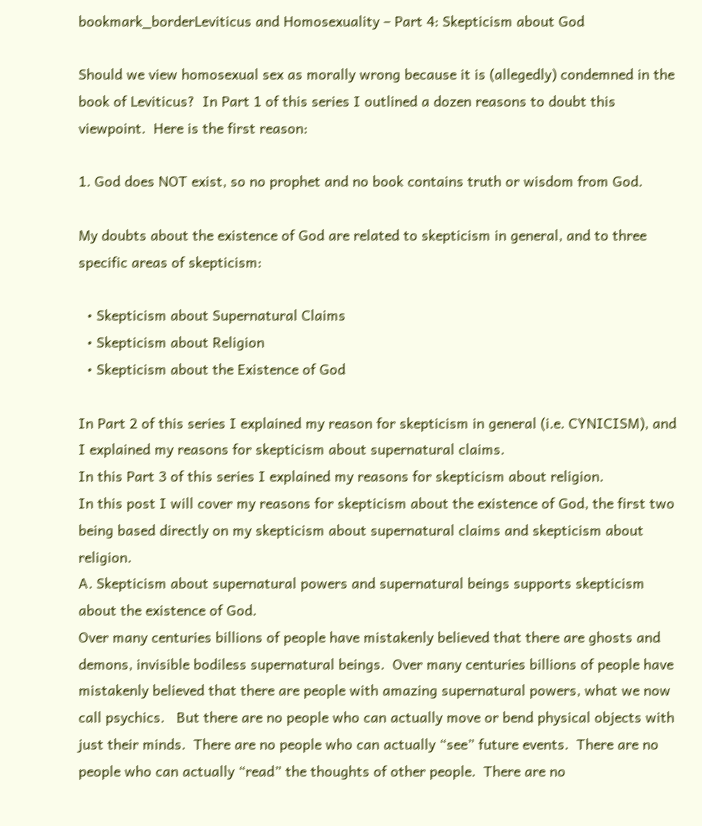bookmark_borderLeviticus and Homosexuality – Part 4: Skepticism about God

Should we view homosexual sex as morally wrong because it is (allegedly) condemned in the book of Leviticus?  In Part 1 of this series I outlined a dozen reasons to doubt this viewpoint.  Here is the first reason:

1. God does NOT exist, so no prophet and no book contains truth or wisdom from God.

My doubts about the existence of God are related to skepticism in general, and to three specific areas of skepticism:

  • Skepticism about Supernatural Claims
  • Skepticism about Religion
  • Skepticism about the Existence of God

In Part 2 of this series I explained my reason for skepticism in general (i.e. CYNICISM), and I explained my reasons for skepticism about supernatural claims.
In this Part 3 of this series I explained my reasons for skepticism about religion.
In this post I will cover my reasons for skepticism about the existence of God, the first two being based directly on my skepticism about supernatural claims and skepticism about religion.
A. Skepticism about supernatural powers and supernatural beings supports skepticism about the existence of God.
Over many centuries billions of people have mistakenly believed that there are ghosts and demons, invisible bodiless supernatural beings.  Over many centuries billions of people have mistakenly believed that there are people with amazing supernatural powers, what we now call psychics.   But there are no people who can actually move or bend physical objects with just their minds.  There are no people who can actually “see” future events.  There are no people who can actually “read” the thoughts of other people.  There are no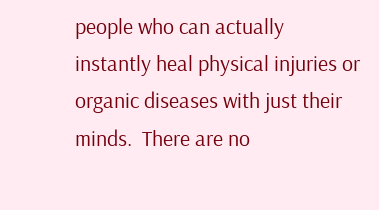people who can actually instantly heal physical injuries or organic diseases with just their minds.  There are no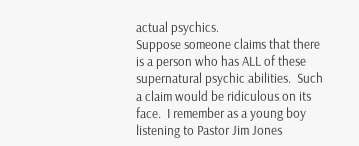actual psychics.
Suppose someone claims that there is a person who has ALL of these supernatural psychic abilities.  Such a claim would be ridiculous on its face.  I remember as a young boy listening to Pastor Jim Jones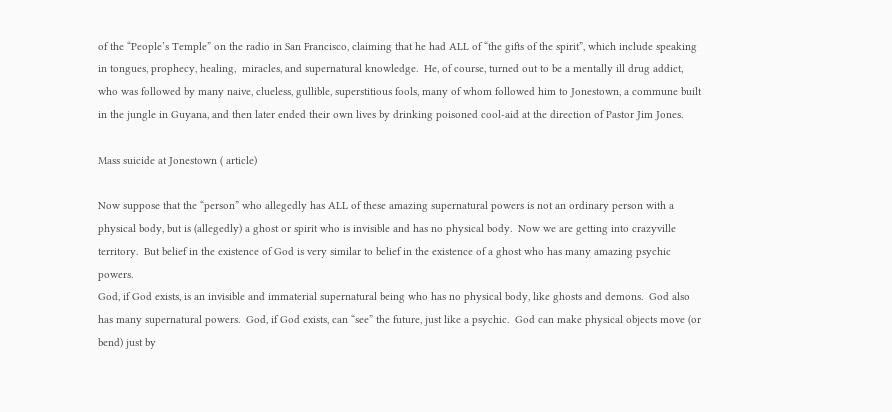of the “People’s Temple” on the radio in San Francisco, claiming that he had ALL of “the gifts of the spirit”, which include speaking in tongues, prophecy, healing,  miracles, and supernatural knowledge.  He, of course, turned out to be a mentally ill drug addict, who was followed by many naive, clueless, gullible, superstitious fools, many of whom followed him to Jonestown, a commune built in the jungle in Guyana, and then later ended their own lives by drinking poisoned cool-aid at the direction of Pastor Jim Jones.

Mass suicide at Jonestown ( article)

Now suppose that the “person” who allegedly has ALL of these amazing supernatural powers is not an ordinary person with a physical body, but is (allegedly) a ghost or spirit who is invisible and has no physical body.  Now we are getting into crazyville territory.  But belief in the existence of God is very similar to belief in the existence of a ghost who has many amazing psychic powers.
God, if God exists, is an invisible and immaterial supernatural being who has no physical body, like ghosts and demons.  God also has many supernatural powers.  God, if God exists, can “see” the future, just like a psychic.  God can make physical objects move (or bend) just by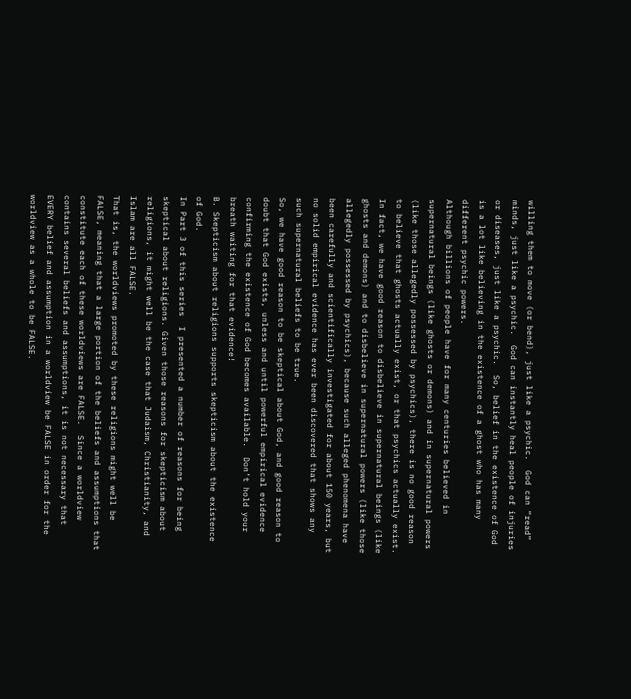willing them to move (or bend), just like a psychic.  God can “read” minds, just like a psychic.  God can instantly heal people of injuries or diseases, just like a psychic.  So, belief in the existence of God is a lot like believing in the existence of a ghost who has many different psychic powers.
Although billions of people have for many centuries believed in supernatural beings (like ghosts or demons) and in supernatural powers (like those allegedly possessed by psychics), there is no good reason to believe that ghosts actually exist, or that psychics actually exist.  In fact, we have good reason to disbelieve in supernatural beings (like ghosts and demons) and to disbelieve in supernatural powers (like those allegedly possessed by psychics), because such alleged phenomena have been carefully and scientifically investigated for about 150 years, but no solid empirical evidence has ever been discovered that shows any such supernatural beliefs to be true.
So, we have good reason to be skeptical about God, and good reason to doubt that God exists, unless and until powerful empirical evidence confirming the existence of God becomes available.  Don’t hold your breath waiting for that evidence!
B. Skepticism about religions supports skepticism about the existence of God.
In Part 3 of this series  I presented a number of reasons for being skeptical about religions. Given those reasons for skepticism about religions, it might well be the case that Judaism, Christianity, and Islam are all FALSE.
That is, the worldviews promoted by these religions might well be FALSE, meaning that a large portion of the beliefs and assumptions that constitute each of these worldviews are FALSE.  Since a worldview contains several beliefs and assumptions, it is not necessary that EVERY belief and assumption in a worldview be FALSE in order for the worldview as a whole to be FALSE.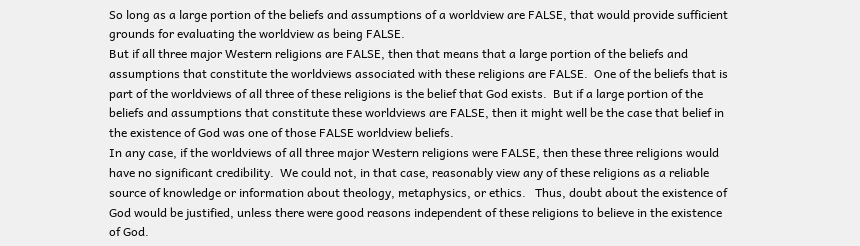So long as a large portion of the beliefs and assumptions of a worldview are FALSE, that would provide sufficient grounds for evaluating the worldview as being FALSE.
But if all three major Western religions are FALSE, then that means that a large portion of the beliefs and assumptions that constitute the worldviews associated with these religions are FALSE.  One of the beliefs that is part of the worldviews of all three of these religions is the belief that God exists.  But if a large portion of the beliefs and assumptions that constitute these worldviews are FALSE, then it might well be the case that belief in the existence of God was one of those FALSE worldview beliefs.
In any case, if the worldviews of all three major Western religions were FALSE, then these three religions would have no significant credibility.  We could not, in that case, reasonably view any of these religions as a reliable source of knowledge or information about theology, metaphysics, or ethics.   Thus, doubt about the existence of God would be justified, unless there were good reasons independent of these religions to believe in the existence of God.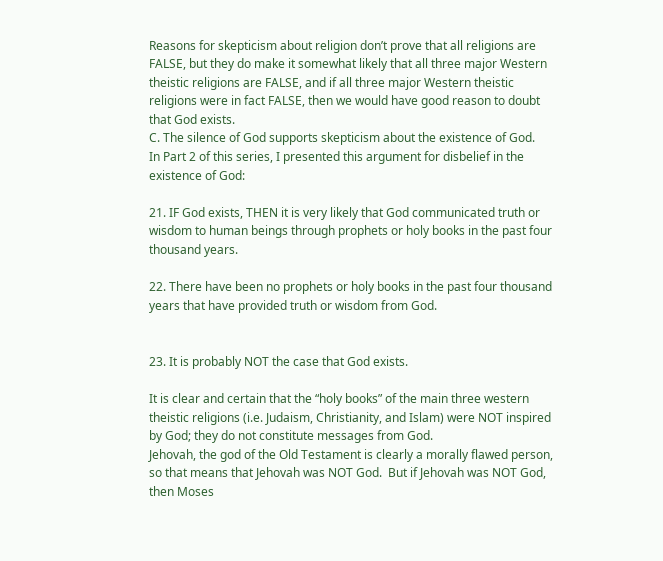Reasons for skepticism about religion don’t prove that all religions are FALSE, but they do make it somewhat likely that all three major Western theistic religions are FALSE, and if all three major Western theistic religions were in fact FALSE, then we would have good reason to doubt that God exists.
C. The silence of God supports skepticism about the existence of God.
In Part 2 of this series, I presented this argument for disbelief in the existence of God:

21. IF God exists, THEN it is very likely that God communicated truth or wisdom to human beings through prophets or holy books in the past four thousand years.

22. There have been no prophets or holy books in the past four thousand years that have provided truth or wisdom from God.


23. It is probably NOT the case that God exists.

It is clear and certain that the “holy books” of the main three western theistic religions (i.e. Judaism, Christianity, and Islam) were NOT inspired by God; they do not constitute messages from God.
Jehovah, the god of the Old Testament is clearly a morally flawed person, so that means that Jehovah was NOT God.  But if Jehovah was NOT God, then Moses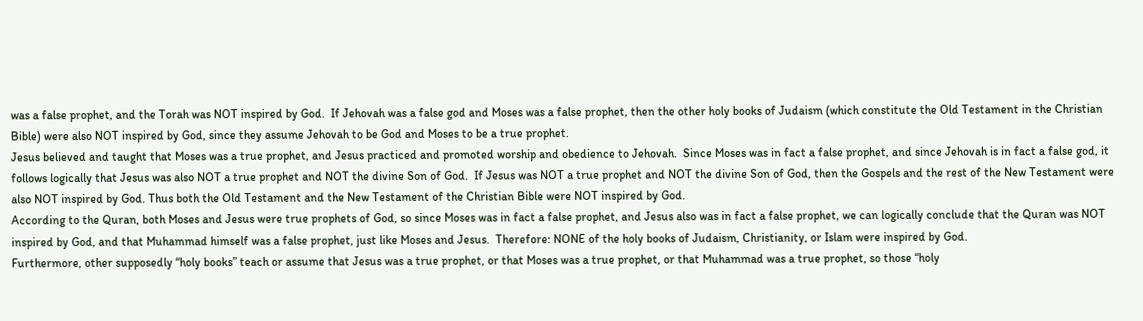was a false prophet, and the Torah was NOT inspired by God.  If Jehovah was a false god and Moses was a false prophet, then the other holy books of Judaism (which constitute the Old Testament in the Christian Bible) were also NOT inspired by God, since they assume Jehovah to be God and Moses to be a true prophet.
Jesus believed and taught that Moses was a true prophet, and Jesus practiced and promoted worship and obedience to Jehovah.  Since Moses was in fact a false prophet, and since Jehovah is in fact a false god, it follows logically that Jesus was also NOT a true prophet and NOT the divine Son of God.  If Jesus was NOT a true prophet and NOT the divine Son of God, then the Gospels and the rest of the New Testament were also NOT inspired by God. Thus both the Old Testament and the New Testament of the Christian Bible were NOT inspired by God.
According to the Quran, both Moses and Jesus were true prophets of God, so since Moses was in fact a false prophet, and Jesus also was in fact a false prophet, we can logically conclude that the Quran was NOT inspired by God, and that Muhammad himself was a false prophet, just like Moses and Jesus.  Therefore: NONE of the holy books of Judaism, Christianity, or Islam were inspired by God.
Furthermore, other supposedly “holy books” teach or assume that Jesus was a true prophet, or that Moses was a true prophet, or that Muhammad was a true prophet, so those “holy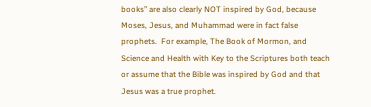books” are also clearly NOT inspired by God, because Moses, Jesus, and Muhammad were in fact false prophets.  For example, The Book of Mormon, and Science and Health with Key to the Scriptures both teach or assume that the Bible was inspired by God and that Jesus was a true prophet.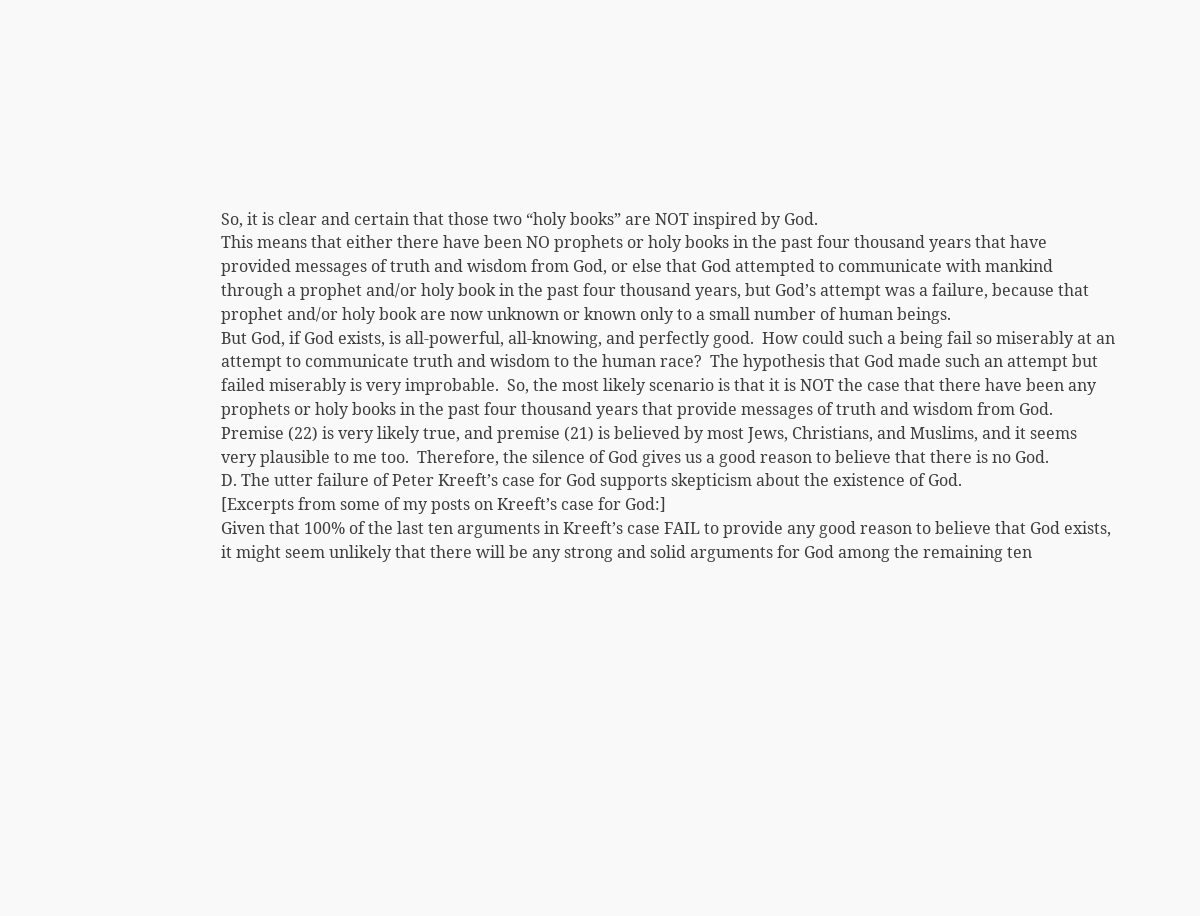So, it is clear and certain that those two “holy books” are NOT inspired by God.
This means that either there have been NO prophets or holy books in the past four thousand years that have provided messages of truth and wisdom from God, or else that God attempted to communicate with mankind through a prophet and/or holy book in the past four thousand years, but God’s attempt was a failure, because that prophet and/or holy book are now unknown or known only to a small number of human beings.
But God, if God exists, is all-powerful, all-knowing, and perfectly good.  How could such a being fail so miserably at an attempt to communicate truth and wisdom to the human race?  The hypothesis that God made such an attempt but failed miserably is very improbable.  So, the most likely scenario is that it is NOT the case that there have been any prophets or holy books in the past four thousand years that provide messages of truth and wisdom from God.
Premise (22) is very likely true, and premise (21) is believed by most Jews, Christians, and Muslims, and it seems very plausible to me too.  Therefore, the silence of God gives us a good reason to believe that there is no God.
D. The utter failure of Peter Kreeft’s case for God supports skepticism about the existence of God.
[Excerpts from some of my posts on Kreeft’s case for God:]
Given that 100% of the last ten arguments in Kreeft’s case FAIL to provide any good reason to believe that God exists, it might seem unlikely that there will be any strong and solid arguments for God among the remaining ten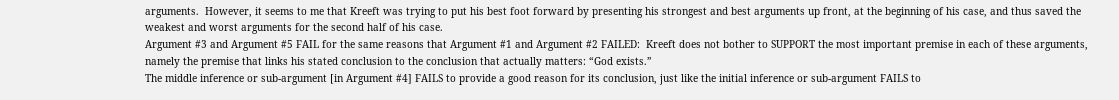arguments.  However, it seems to me that Kreeft was trying to put his best foot forward by presenting his strongest and best arguments up front, at the beginning of his case, and thus saved the weakest and worst arguments for the second half of his case.
Argument #3 and Argument #5 FAIL for the same reasons that Argument #1 and Argument #2 FAILED:  Kreeft does not bother to SUPPORT the most important premise in each of these arguments, namely the premise that links his stated conclusion to the conclusion that actually matters: “God exists.”
The middle inference or sub-argument [in Argument #4] FAILS to provide a good reason for its conclusion, just like the initial inference or sub-argument FAILS to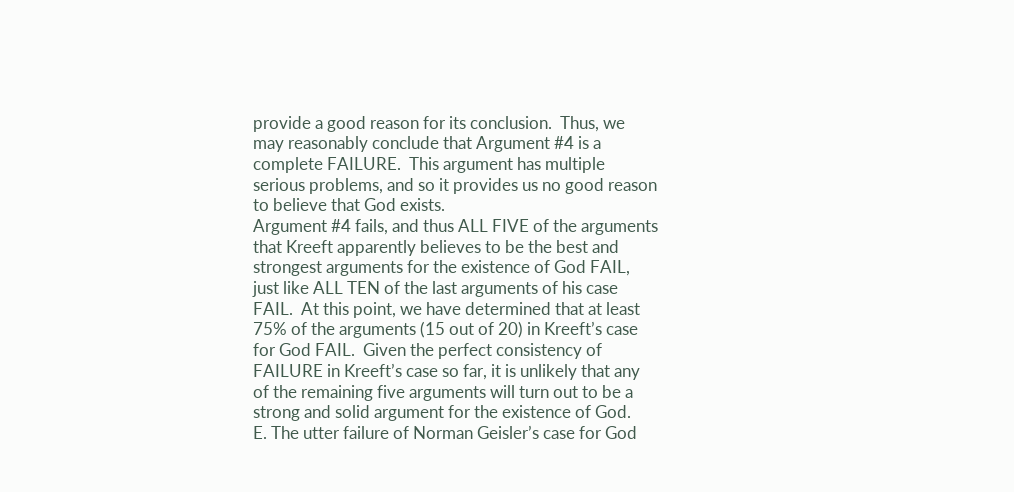provide a good reason for its conclusion.  Thus, we may reasonably conclude that Argument #4 is a complete FAILURE.  This argument has multiple serious problems, and so it provides us no good reason to believe that God exists.
Argument #4 fails, and thus ALL FIVE of the arguments that Kreeft apparently believes to be the best and strongest arguments for the existence of God FAIL, just like ALL TEN of the last arguments of his case FAIL.  At this point, we have determined that at least 75% of the arguments (15 out of 20) in Kreeft’s case for God FAIL.  Given the perfect consistency of FAILURE in Kreeft’s case so far, it is unlikely that any of the remaining five arguments will turn out to be a strong and solid argument for the existence of God.
E. The utter failure of Norman Geisler’s case for God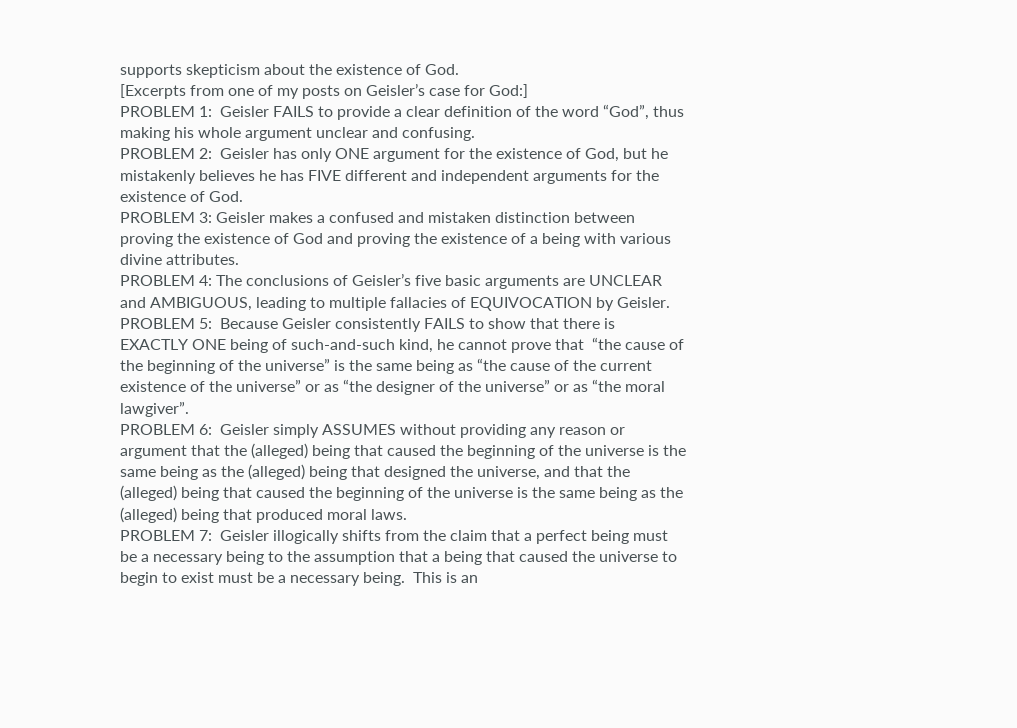supports skepticism about the existence of God.
[Excerpts from one of my posts on Geisler’s case for God:]
PROBLEM 1:  Geisler FAILS to provide a clear definition of the word “God”, thus making his whole argument unclear and confusing.
PROBLEM 2:  Geisler has only ONE argument for the existence of God, but he mistakenly believes he has FIVE different and independent arguments for the existence of God.
PROBLEM 3: Geisler makes a confused and mistaken distinction between proving the existence of God and proving the existence of a being with various divine attributes.
PROBLEM 4: The conclusions of Geisler’s five basic arguments are UNCLEAR and AMBIGUOUS, leading to multiple fallacies of EQUIVOCATION by Geisler.
PROBLEM 5:  Because Geisler consistently FAILS to show that there is EXACTLY ONE being of such-and-such kind, he cannot prove that  “the cause of the beginning of the universe” is the same being as “the cause of the current existence of the universe” or as “the designer of the universe” or as “the moral lawgiver”.
PROBLEM 6:  Geisler simply ASSUMES without providing any reason or argument that the (alleged) being that caused the beginning of the universe is the same being as the (alleged) being that designed the universe, and that the (alleged) being that caused the beginning of the universe is the same being as the (alleged) being that produced moral laws.
PROBLEM 7:  Geisler illogically shifts from the claim that a perfect being must be a necessary being to the assumption that a being that caused the universe to begin to exist must be a necessary being.  This is an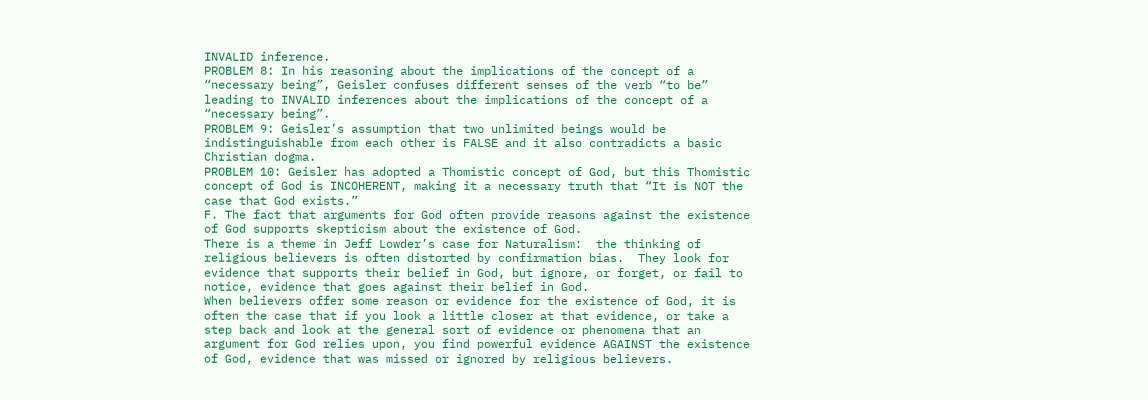INVALID inference.
PROBLEM 8: In his reasoning about the implications of the concept of a “necessary being”, Geisler confuses different senses of the verb “to be” leading to INVALID inferences about the implications of the concept of a “necessary being”.
PROBLEM 9: Geisler’s assumption that two unlimited beings would be indistinguishable from each other is FALSE and it also contradicts a basic Christian dogma.
PROBLEM 10: Geisler has adopted a Thomistic concept of God, but this Thomistic concept of God is INCOHERENT, making it a necessary truth that “It is NOT the case that God exists.”
F. The fact that arguments for God often provide reasons against the existence of God supports skepticism about the existence of God.
There is a theme in Jeff Lowder’s case for Naturalism:  the thinking of religious believers is often distorted by confirmation bias.  They look for evidence that supports their belief in God, but ignore, or forget, or fail to notice, evidence that goes against their belief in God.
When believers offer some reason or evidence for the existence of God, it is often the case that if you look a little closer at that evidence, or take a step back and look at the general sort of evidence or phenomena that an argument for God relies upon, you find powerful evidence AGAINST the existence of God, evidence that was missed or ignored by religious believers.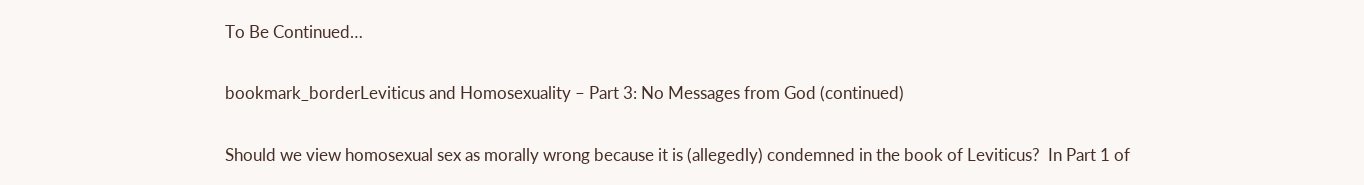To Be Continued…

bookmark_borderLeviticus and Homosexuality – Part 3: No Messages from God (continued)

Should we view homosexual sex as morally wrong because it is (allegedly) condemned in the book of Leviticus?  In Part 1 of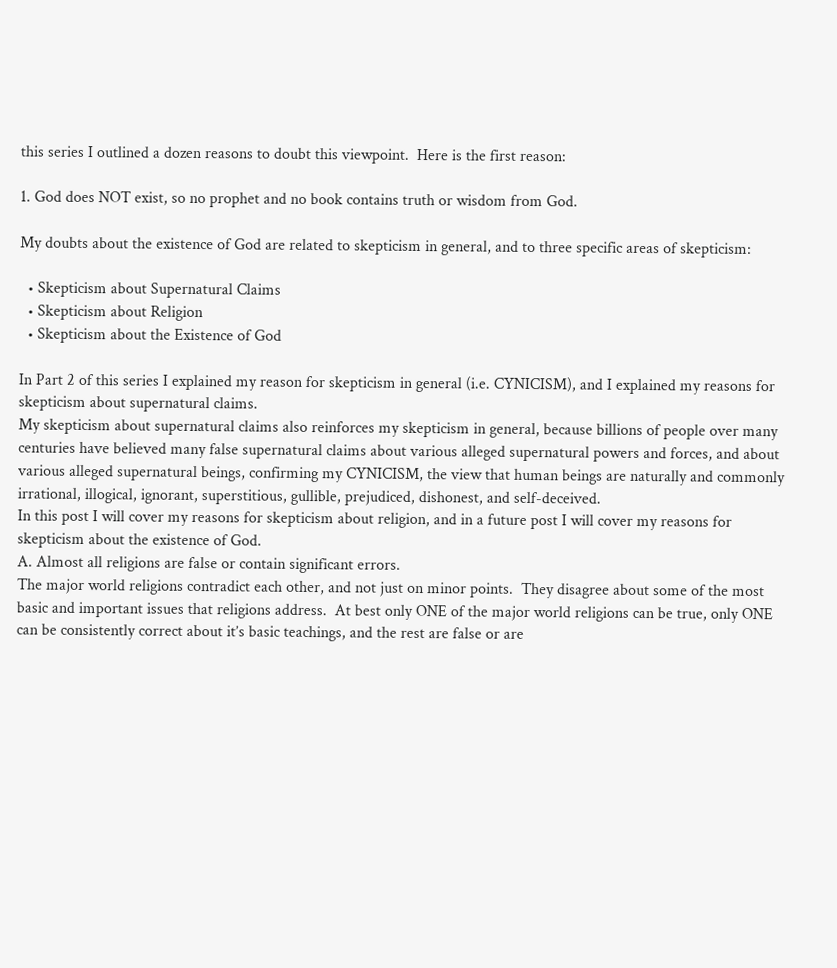this series I outlined a dozen reasons to doubt this viewpoint.  Here is the first reason:

1. God does NOT exist, so no prophet and no book contains truth or wisdom from God.

My doubts about the existence of God are related to skepticism in general, and to three specific areas of skepticism:

  • Skepticism about Supernatural Claims
  • Skepticism about Religion
  • Skepticism about the Existence of God

In Part 2 of this series I explained my reason for skepticism in general (i.e. CYNICISM), and I explained my reasons for skepticism about supernatural claims.
My skepticism about supernatural claims also reinforces my skepticism in general, because billions of people over many centuries have believed many false supernatural claims about various alleged supernatural powers and forces, and about various alleged supernatural beings, confirming my CYNICISM, the view that human beings are naturally and commonly irrational, illogical, ignorant, superstitious, gullible, prejudiced, dishonest, and self-deceived.
In this post I will cover my reasons for skepticism about religion, and in a future post I will cover my reasons for skepticism about the existence of God.
A. Almost all religions are false or contain significant errors.
The major world religions contradict each other, and not just on minor points.  They disagree about some of the most basic and important issues that religions address.  At best only ONE of the major world religions can be true, only ONE can be consistently correct about it’s basic teachings, and the rest are false or are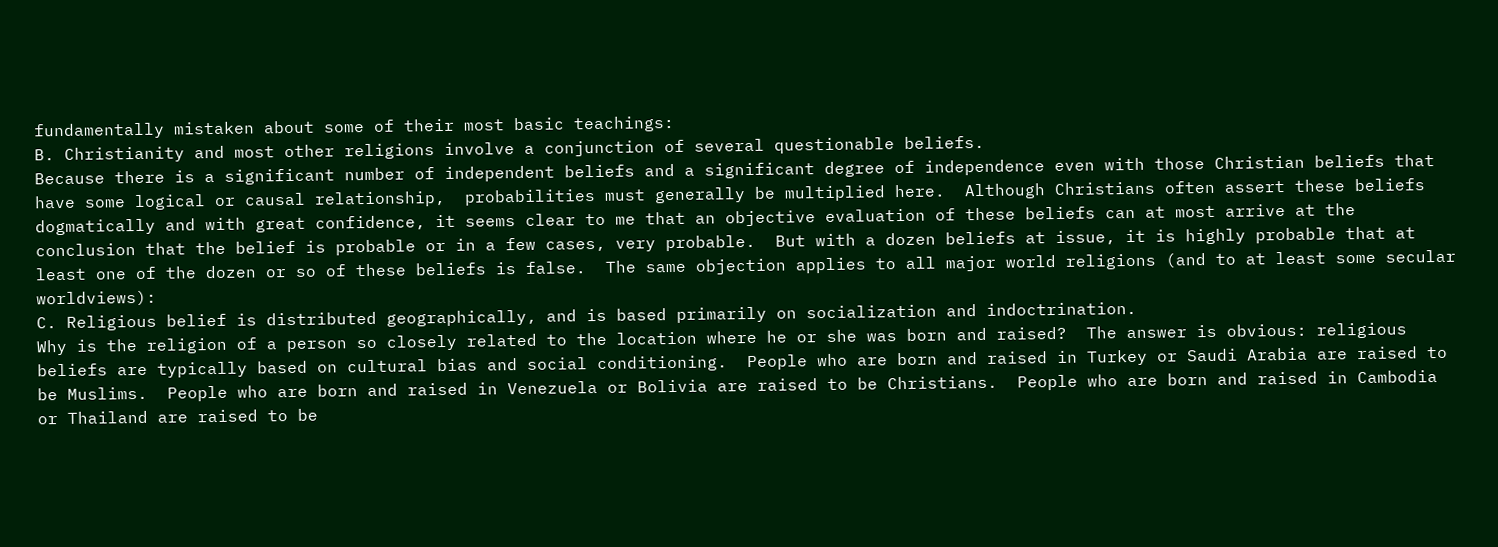fundamentally mistaken about some of their most basic teachings:
B. Christianity and most other religions involve a conjunction of several questionable beliefs.
Because there is a significant number of independent beliefs and a significant degree of independence even with those Christian beliefs that have some logical or causal relationship,  probabilities must generally be multiplied here.  Although Christians often assert these beliefs dogmatically and with great confidence, it seems clear to me that an objective evaluation of these beliefs can at most arrive at the conclusion that the belief is probable or in a few cases, very probable.  But with a dozen beliefs at issue, it is highly probable that at least one of the dozen or so of these beliefs is false.  The same objection applies to all major world religions (and to at least some secular worldviews):
C. Religious belief is distributed geographically, and is based primarily on socialization and indoctrination.
Why is the religion of a person so closely related to the location where he or she was born and raised?  The answer is obvious: religious beliefs are typically based on cultural bias and social conditioning.  People who are born and raised in Turkey or Saudi Arabia are raised to be Muslims.  People who are born and raised in Venezuela or Bolivia are raised to be Christians.  People who are born and raised in Cambodia or Thailand are raised to be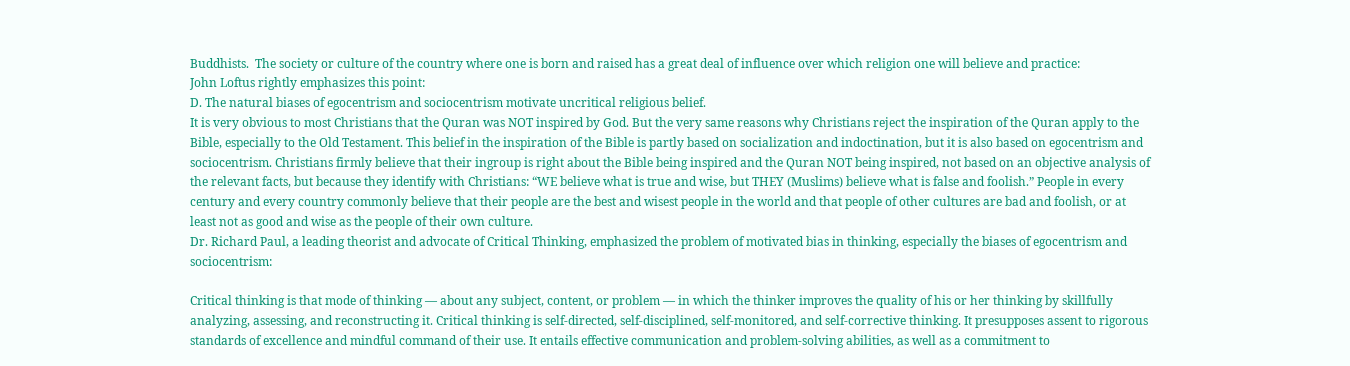Buddhists.  The society or culture of the country where one is born and raised has a great deal of influence over which religion one will believe and practice:
John Loftus rightly emphasizes this point:
D. The natural biases of egocentrism and sociocentrism motivate uncritical religious belief.
It is very obvious to most Christians that the Quran was NOT inspired by God. But the very same reasons why Christians reject the inspiration of the Quran apply to the Bible, especially to the Old Testament. This belief in the inspiration of the Bible is partly based on socialization and indoctination, but it is also based on egocentrism and sociocentrism. Christians firmly believe that their ingroup is right about the Bible being inspired and the Quran NOT being inspired, not based on an objective analysis of the relevant facts, but because they identify with Christians: “WE believe what is true and wise, but THEY (Muslims) believe what is false and foolish.” People in every century and every country commonly believe that their people are the best and wisest people in the world and that people of other cultures are bad and foolish, or at least not as good and wise as the people of their own culture.
Dr. Richard Paul, a leading theorist and advocate of Critical Thinking, emphasized the problem of motivated bias in thinking, especially the biases of egocentrism and sociocentrism:

Critical thinking is that mode of thinking — about any subject, content, or problem — in which the thinker improves the quality of his or her thinking by skillfully analyzing, assessing, and reconstructing it. Critical thinking is self-directed, self-disciplined, self-monitored, and self-corrective thinking. It presupposes assent to rigorous standards of excellence and mindful command of their use. It entails effective communication and problem-solving abilities, as well as a commitment to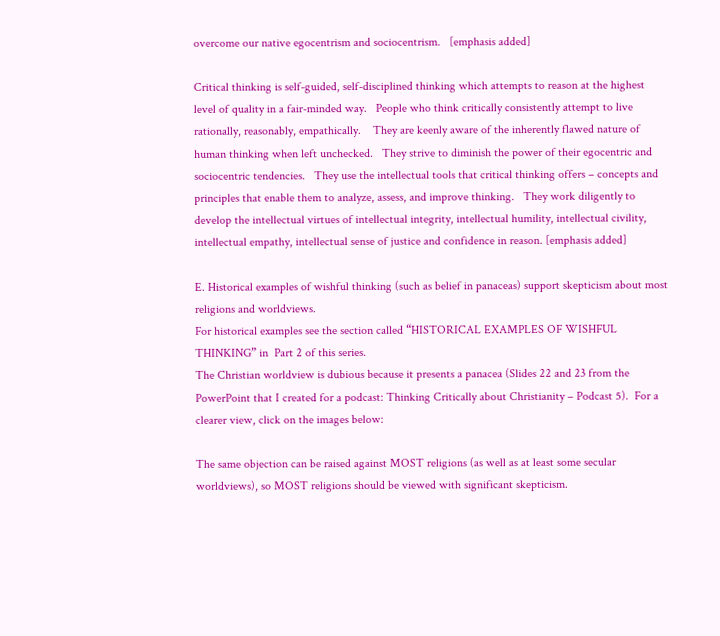overcome our native egocentrism and sociocentrism.   [emphasis added]

Critical thinking is self-guided, self-disciplined thinking which attempts to reason at the highest level of quality in a fair-minded way.   People who think critically consistently attempt to live rationally, reasonably, empathically.    They are keenly aware of the inherently flawed nature of human thinking when left unchecked.   They strive to diminish the power of their egocentric and sociocentric tendencies.   They use the intellectual tools that critical thinking offers – concepts and principles that enable them to analyze, assess, and improve thinking.   They work diligently to develop the intellectual virtues of intellectual integrity, intellectual humility, intellectual civility, intellectual empathy, intellectual sense of justice and confidence in reason. [emphasis added]

E. Historical examples of wishful thinking (such as belief in panaceas) support skepticism about most religions and worldviews.
For historical examples see the section called “HISTORICAL EXAMPLES OF WISHFUL THINKING” in  Part 2 of this series.
The Christian worldview is dubious because it presents a panacea (Slides 22 and 23 from the PowerPoint that I created for a podcast: Thinking Critically about Christianity – Podcast 5).  For a clearer view, click on the images below:

The same objection can be raised against MOST religions (as well as at least some secular worldviews), so MOST religions should be viewed with significant skepticism.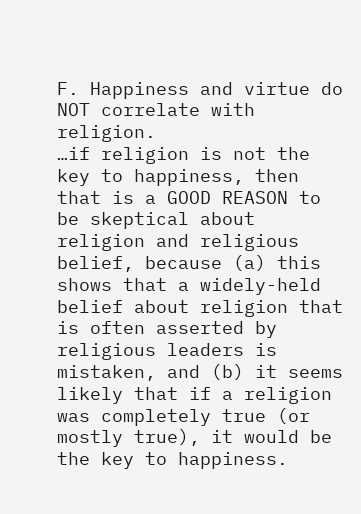F. Happiness and virtue do NOT correlate with religion.
…if religion is not the key to happiness, then that is a GOOD REASON to be skeptical about religion and religious belief, because (a) this shows that a widely-held belief about religion that is often asserted by religious leaders is mistaken, and (b) it seems likely that if a religion was completely true (or mostly true), it would be the key to happiness.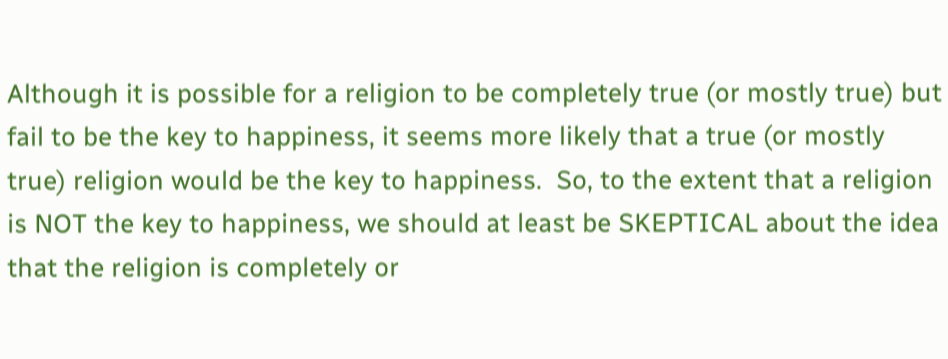Although it is possible for a religion to be completely true (or mostly true) but fail to be the key to happiness, it seems more likely that a true (or mostly true) religion would be the key to happiness.  So, to the extent that a religion is NOT the key to happiness, we should at least be SKEPTICAL about the idea that the religion is completely or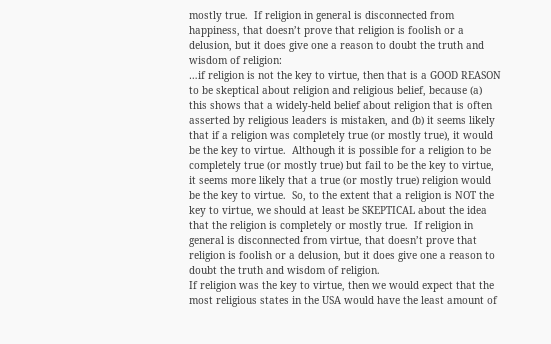mostly true.  If religion in general is disconnected from happiness, that doesn’t prove that religion is foolish or a delusion, but it does give one a reason to doubt the truth and wisdom of religion:
…if religion is not the key to virtue, then that is a GOOD REASON to be skeptical about religion and religious belief, because (a) this shows that a widely-held belief about religion that is often asserted by religious leaders is mistaken, and (b) it seems likely that if a religion was completely true (or mostly true), it would be the key to virtue.  Although it is possible for a religion to be completely true (or mostly true) but fail to be the key to virtue, it seems more likely that a true (or mostly true) religion would be the key to virtue.  So, to the extent that a religion is NOT the key to virtue, we should at least be SKEPTICAL about the idea that the religion is completely or mostly true.  If religion in general is disconnected from virtue, that doesn’t prove that religion is foolish or a delusion, but it does give one a reason to doubt the truth and wisdom of religion.
If religion was the key to virtue, then we would expect that the most religious states in the USA would have the least amount of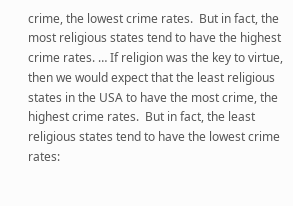crime, the lowest crime rates.  But in fact, the most religious states tend to have the highest crime rates. … If religion was the key to virtue, then we would expect that the least religious states in the USA to have the most crime, the highest crime rates.  But in fact, the least religious states tend to have the lowest crime rates: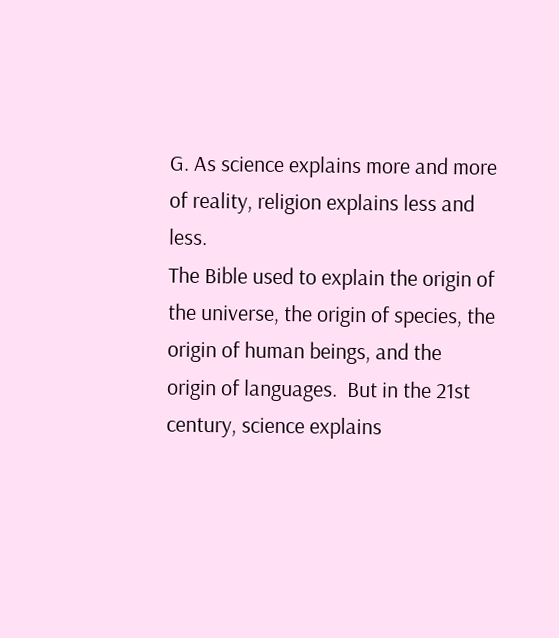G. As science explains more and more of reality, religion explains less and less.
The Bible used to explain the origin of the universe, the origin of species, the origin of human beings, and the origin of languages.  But in the 21st century, science explains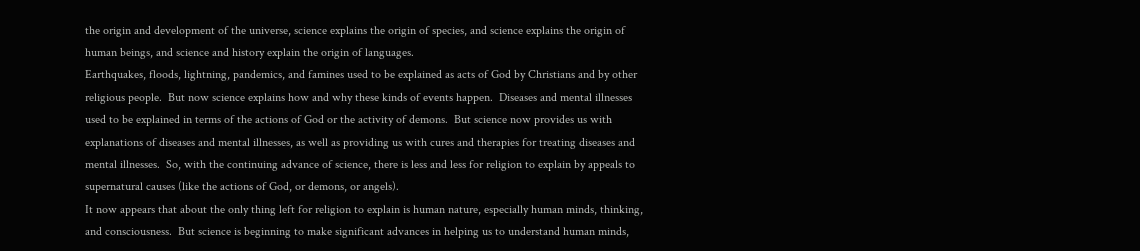the origin and development of the universe, science explains the origin of species, and science explains the origin of human beings, and science and history explain the origin of languages.
Earthquakes, floods, lightning, pandemics, and famines used to be explained as acts of God by Christians and by other religious people.  But now science explains how and why these kinds of events happen.  Diseases and mental illnesses used to be explained in terms of the actions of God or the activity of demons.  But science now provides us with explanations of diseases and mental illnesses, as well as providing us with cures and therapies for treating diseases and mental illnesses.  So, with the continuing advance of science, there is less and less for religion to explain by appeals to supernatural causes (like the actions of God, or demons, or angels).
It now appears that about the only thing left for religion to explain is human nature, especially human minds, thinking, and consciousness.  But science is beginning to make significant advances in helping us to understand human minds,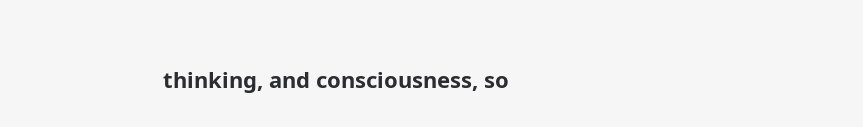thinking, and consciousness, so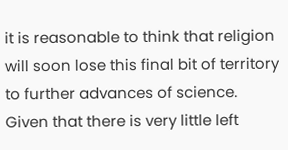it is reasonable to think that religion will soon lose this final bit of territory to further advances of science.  Given that there is very little left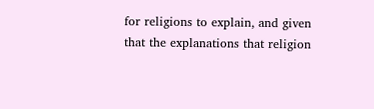for religions to explain, and given that the explanations that religion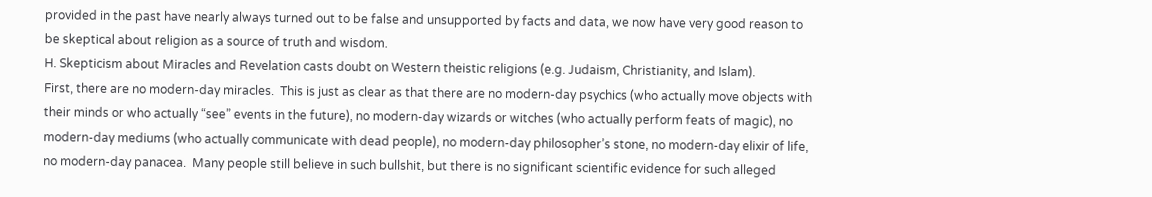provided in the past have nearly always turned out to be false and unsupported by facts and data, we now have very good reason to be skeptical about religion as a source of truth and wisdom.
H. Skepticism about Miracles and Revelation casts doubt on Western theistic religions (e.g. Judaism, Christianity, and Islam).
First, there are no modern-day miracles.  This is just as clear as that there are no modern-day psychics (who actually move objects with their minds or who actually “see” events in the future), no modern-day wizards or witches (who actually perform feats of magic), no modern-day mediums (who actually communicate with dead people), no modern-day philosopher’s stone, no modern-day elixir of life, no modern-day panacea.  Many people still believe in such bullshit, but there is no significant scientific evidence for such alleged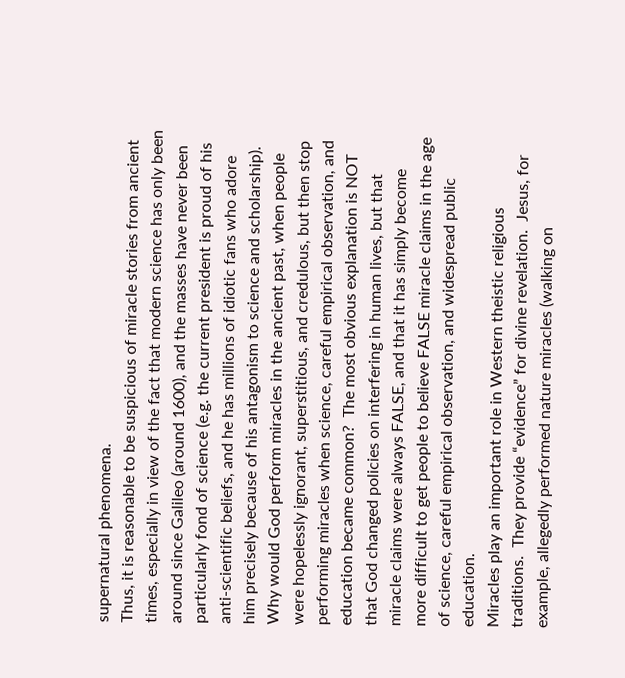supernatural phenomena.
Thus, it is reasonable to be suspicious of miracle stories from ancient times, especially in view of the fact that modern science has only been around since Galileo (around 1600), and the masses have never been particularly fond of science (e.g. the current president is proud of his anti-scientific beliefs, and he has millions of idiotic fans who adore him precisely because of his antagonism to science and scholarship).
Why would God perform miracles in the ancient past, when people were hopelessly ignorant, superstitious, and credulous, but then stop performing miracles when science, careful empirical observation, and education became common?  The most obvious explanation is NOT that God changed policies on interfering in human lives, but that miracle claims were always FALSE, and that it has simply become more difficult to get people to believe FALSE miracle claims in the age of science, careful empirical observation, and widespread public education.
Miracles play an important role in Western theistic religious traditions.  They provide “evidence” for divine revelation.  Jesus, for example, allegedly performed nature miracles (walking on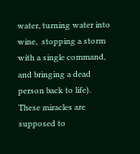water, turning water into wine,  stopping a storm with a single command, and bringing a dead person back to life).  These miracles are supposed to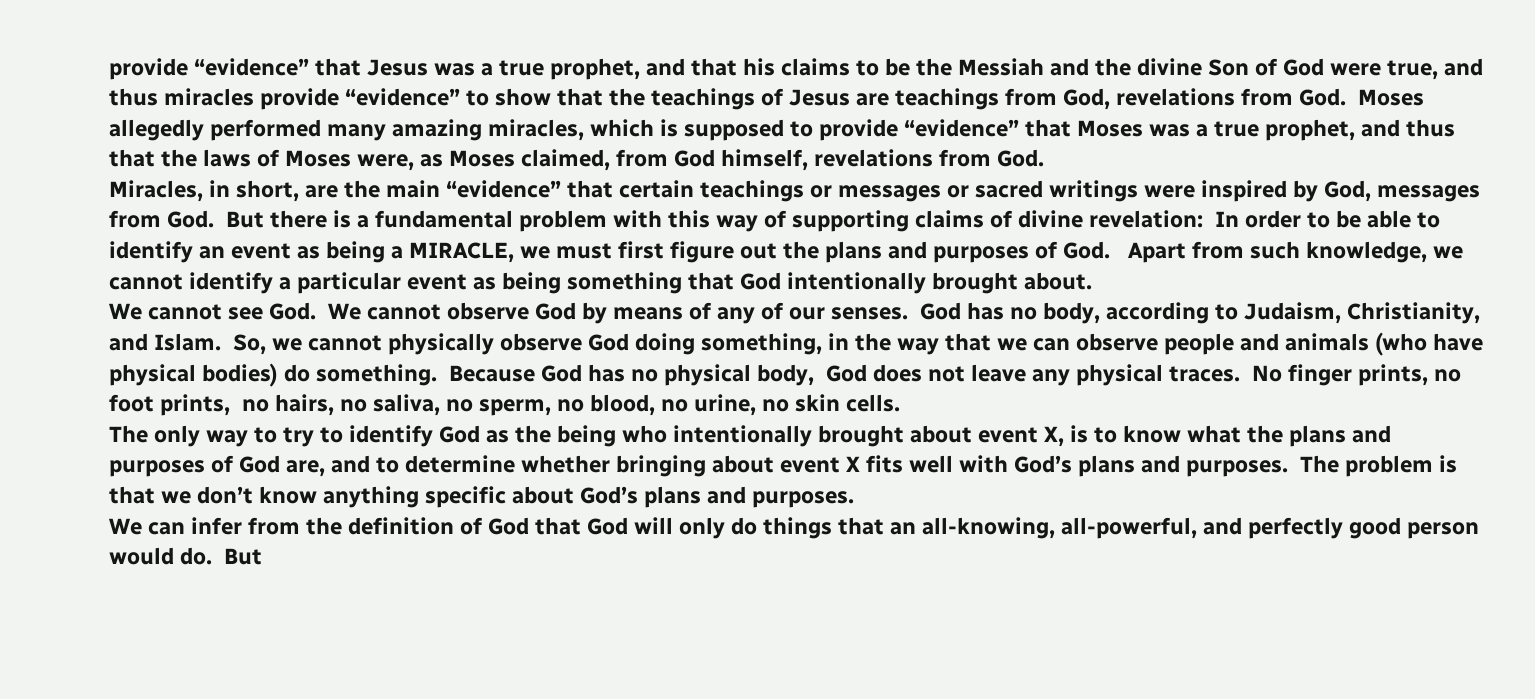provide “evidence” that Jesus was a true prophet, and that his claims to be the Messiah and the divine Son of God were true, and thus miracles provide “evidence” to show that the teachings of Jesus are teachings from God, revelations from God.  Moses allegedly performed many amazing miracles, which is supposed to provide “evidence” that Moses was a true prophet, and thus that the laws of Moses were, as Moses claimed, from God himself, revelations from God.
Miracles, in short, are the main “evidence” that certain teachings or messages or sacred writings were inspired by God, messages from God.  But there is a fundamental problem with this way of supporting claims of divine revelation:  In order to be able to identify an event as being a MIRACLE, we must first figure out the plans and purposes of God.   Apart from such knowledge, we cannot identify a particular event as being something that God intentionally brought about.
We cannot see God.  We cannot observe God by means of any of our senses.  God has no body, according to Judaism, Christianity, and Islam.  So, we cannot physically observe God doing something, in the way that we can observe people and animals (who have physical bodies) do something.  Because God has no physical body,  God does not leave any physical traces.  No finger prints, no foot prints,  no hairs, no saliva, no sperm, no blood, no urine, no skin cells.
The only way to try to identify God as the being who intentionally brought about event X, is to know what the plans and purposes of God are, and to determine whether bringing about event X fits well with God’s plans and purposes.  The problem is that we don’t know anything specific about God’s plans and purposes.
We can infer from the definition of God that God will only do things that an all-knowing, all-powerful, and perfectly good person would do.  But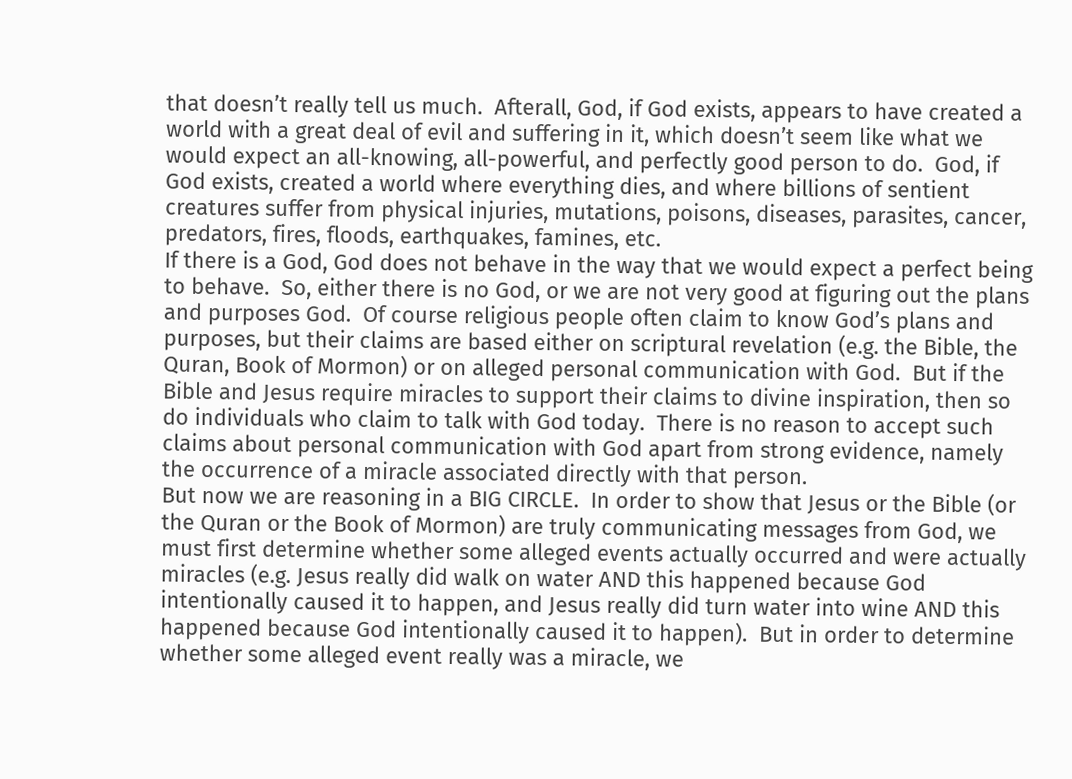that doesn’t really tell us much.  Afterall, God, if God exists, appears to have created a world with a great deal of evil and suffering in it, which doesn’t seem like what we would expect an all-knowing, all-powerful, and perfectly good person to do.  God, if God exists, created a world where everything dies, and where billions of sentient creatures suffer from physical injuries, mutations, poisons, diseases, parasites, cancer, predators, fires, floods, earthquakes, famines, etc.
If there is a God, God does not behave in the way that we would expect a perfect being to behave.  So, either there is no God, or we are not very good at figuring out the plans and purposes God.  Of course religious people often claim to know God’s plans and purposes, but their claims are based either on scriptural revelation (e.g. the Bible, the Quran, Book of Mormon) or on alleged personal communication with God.  But if the Bible and Jesus require miracles to support their claims to divine inspiration, then so do individuals who claim to talk with God today.  There is no reason to accept such claims about personal communication with God apart from strong evidence, namely the occurrence of a miracle associated directly with that person.
But now we are reasoning in a BIG CIRCLE.  In order to show that Jesus or the Bible (or the Quran or the Book of Mormon) are truly communicating messages from God, we must first determine whether some alleged events actually occurred and were actually miracles (e.g. Jesus really did walk on water AND this happened because God intentionally caused it to happen, and Jesus really did turn water into wine AND this happened because God intentionally caused it to happen).  But in order to determine whether some alleged event really was a miracle, we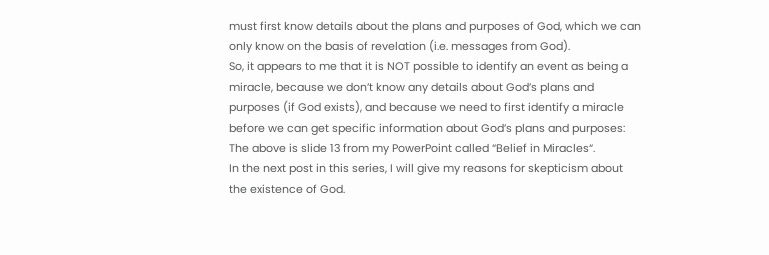must first know details about the plans and purposes of God, which we can only know on the basis of revelation (i.e. messages from God).
So, it appears to me that it is NOT possible to identify an event as being a miracle, because we don’t know any details about God’s plans and purposes (if God exists), and because we need to first identify a miracle before we can get specific information about God’s plans and purposes:
The above is slide 13 from my PowerPoint called “Belief in Miracles“.
In the next post in this series, I will give my reasons for skepticism about the existence of God.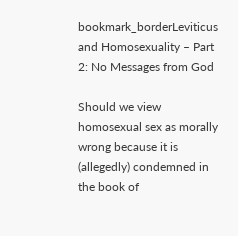bookmark_borderLeviticus and Homosexuality – Part 2: No Messages from God

Should we view homosexual sex as morally wrong because it is (allegedly) condemned in the book of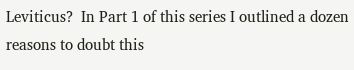Leviticus?  In Part 1 of this series I outlined a dozen reasons to doubt this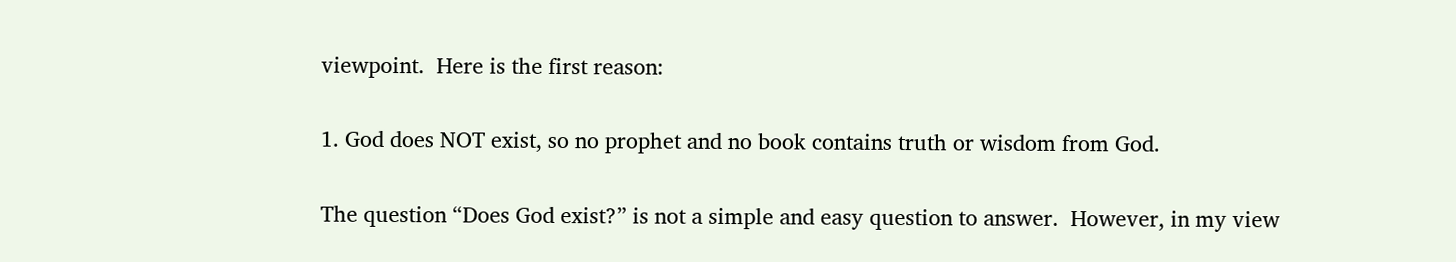viewpoint.  Here is the first reason:

1. God does NOT exist, so no prophet and no book contains truth or wisdom from God.

The question “Does God exist?” is not a simple and easy question to answer.  However, in my view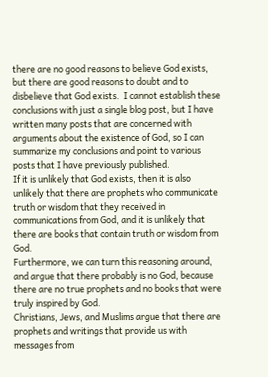there are no good reasons to believe God exists, but there are good reasons to doubt and to disbelieve that God exists.  I cannot establish these conclusions with just a single blog post, but I have written many posts that are concerned with arguments about the existence of God, so I can summarize my conclusions and point to various posts that I have previously published.
If it is unlikely that God exists, then it is also unlikely that there are prophets who communicate truth or wisdom that they received in communications from God, and it is unlikely that there are books that contain truth or wisdom from God.
Furthermore, we can turn this reasoning around, and argue that there probably is no God, because there are no true prophets and no books that were truly inspired by God.
Christians, Jews, and Muslims argue that there are prophets and writings that provide us with messages from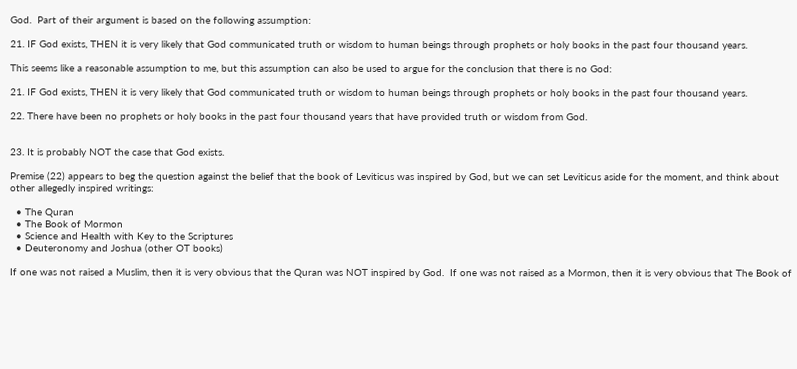God.  Part of their argument is based on the following assumption:

21. IF God exists, THEN it is very likely that God communicated truth or wisdom to human beings through prophets or holy books in the past four thousand years.

This seems like a reasonable assumption to me, but this assumption can also be used to argue for the conclusion that there is no God:

21. IF God exists, THEN it is very likely that God communicated truth or wisdom to human beings through prophets or holy books in the past four thousand years.

22. There have been no prophets or holy books in the past four thousand years that have provided truth or wisdom from God.


23. It is probably NOT the case that God exists.

Premise (22) appears to beg the question against the belief that the book of Leviticus was inspired by God, but we can set Leviticus aside for the moment, and think about other allegedly inspired writings:

  • The Quran
  • The Book of Mormon
  • Science and Health with Key to the Scriptures
  • Deuteronomy and Joshua (other OT books)

If one was not raised a Muslim, then it is very obvious that the Quran was NOT inspired by God.  If one was not raised as a Mormon, then it is very obvious that The Book of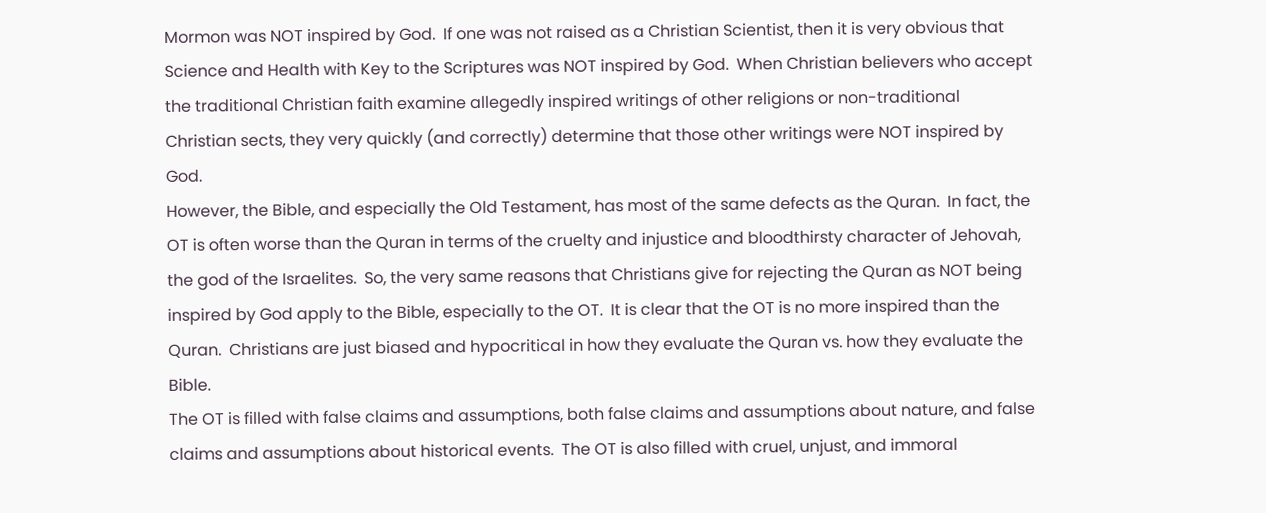Mormon was NOT inspired by God.  If one was not raised as a Christian Scientist, then it is very obvious that Science and Health with Key to the Scriptures was NOT inspired by God.  When Christian believers who accept the traditional Christian faith examine allegedly inspired writings of other religions or non-traditional Christian sects, they very quickly (and correctly) determine that those other writings were NOT inspired by God.
However, the Bible, and especially the Old Testament, has most of the same defects as the Quran.  In fact, the OT is often worse than the Quran in terms of the cruelty and injustice and bloodthirsty character of Jehovah, the god of the Israelites.  So, the very same reasons that Christians give for rejecting the Quran as NOT being inspired by God apply to the Bible, especially to the OT.  It is clear that the OT is no more inspired than the Quran.  Christians are just biased and hypocritical in how they evaluate the Quran vs. how they evaluate the Bible.
The OT is filled with false claims and assumptions, both false claims and assumptions about nature, and false claims and assumptions about historical events.  The OT is also filled with cruel, unjust, and immoral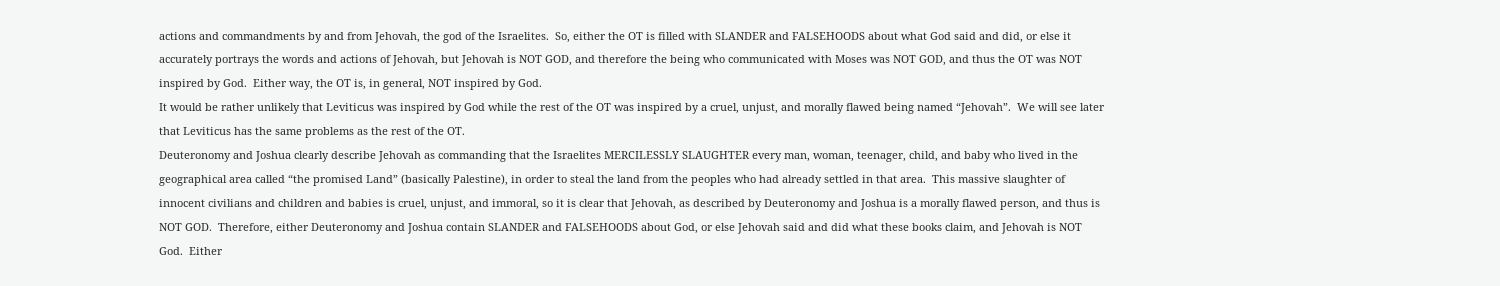actions and commandments by and from Jehovah, the god of the Israelites.  So, either the OT is filled with SLANDER and FALSEHOODS about what God said and did, or else it accurately portrays the words and actions of Jehovah, but Jehovah is NOT GOD, and therefore the being who communicated with Moses was NOT GOD, and thus the OT was NOT inspired by God.  Either way, the OT is, in general, NOT inspired by God.
It would be rather unlikely that Leviticus was inspired by God while the rest of the OT was inspired by a cruel, unjust, and morally flawed being named “Jehovah”.  We will see later that Leviticus has the same problems as the rest of the OT.
Deuteronomy and Joshua clearly describe Jehovah as commanding that the Israelites MERCILESSLY SLAUGHTER every man, woman, teenager, child, and baby who lived in the geographical area called “the promised Land” (basically Palestine), in order to steal the land from the peoples who had already settled in that area.  This massive slaughter of innocent civilians and children and babies is cruel, unjust, and immoral, so it is clear that Jehovah, as described by Deuteronomy and Joshua is a morally flawed person, and thus is NOT GOD.  Therefore, either Deuteronomy and Joshua contain SLANDER and FALSEHOODS about God, or else Jehovah said and did what these books claim, and Jehovah is NOT God.  Either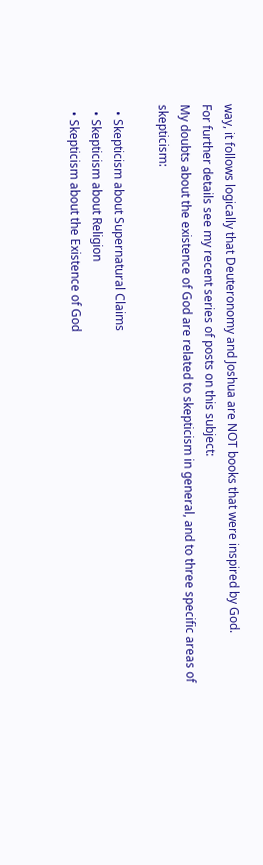way, it follows logically that Deuteronomy and Joshua are NOT books that were inspired by God.
For further details see my recent series of posts on this subject:
My doubts about the existence of God are related to skepticism in general, and to three specific areas of skepticism:

  • Skepticism about Supernatural Claims
  • Skepticism about Religion
  • Skepticism about the Existence of God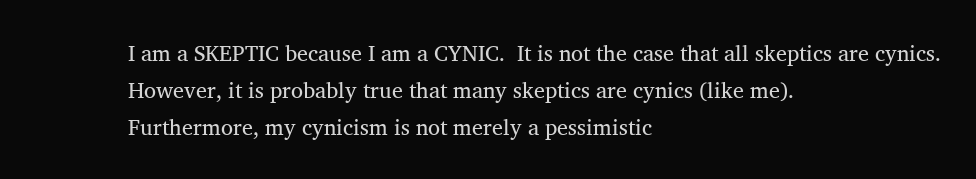I am a SKEPTIC because I am a CYNIC.  It is not the case that all skeptics are cynics.  However, it is probably true that many skeptics are cynics (like me).
Furthermore, my cynicism is not merely a pessimistic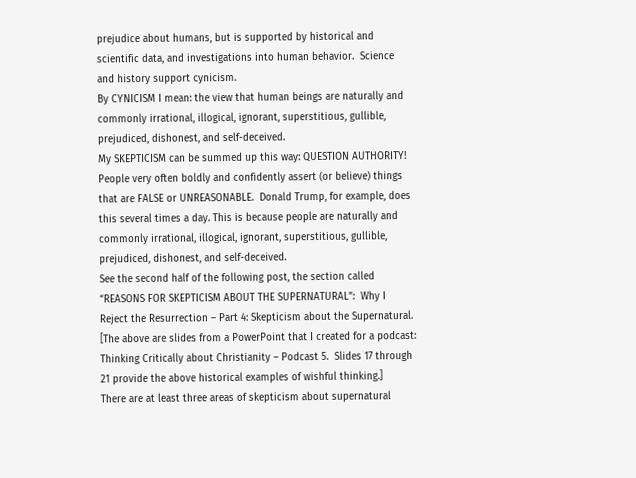prejudice about humans, but is supported by historical and scientific data, and investigations into human behavior.  Science and history support cynicism.
By CYNICISM I mean: the view that human beings are naturally and commonly irrational, illogical, ignorant, superstitious, gullible, prejudiced, dishonest, and self-deceived.
My SKEPTICISM can be summed up this way: QUESTION AUTHORITY!  People very often boldly and confidently assert (or believe) things that are FALSE or UNREASONABLE.  Donald Trump, for example, does this several times a day. This is because people are naturally and commonly irrational, illogical, ignorant, superstitious, gullible, prejudiced, dishonest, and self-deceived.
See the second half of the following post, the section called “REASONS FOR SKEPTICISM ABOUT THE SUPERNATURAL”:  Why I Reject the Resurrection – Part 4: Skepticism about the Supernatural.
[The above are slides from a PowerPoint that I created for a podcast: Thinking Critically about Christianity – Podcast 5.  Slides 17 through 21 provide the above historical examples of wishful thinking.]
There are at least three areas of skepticism about supernatural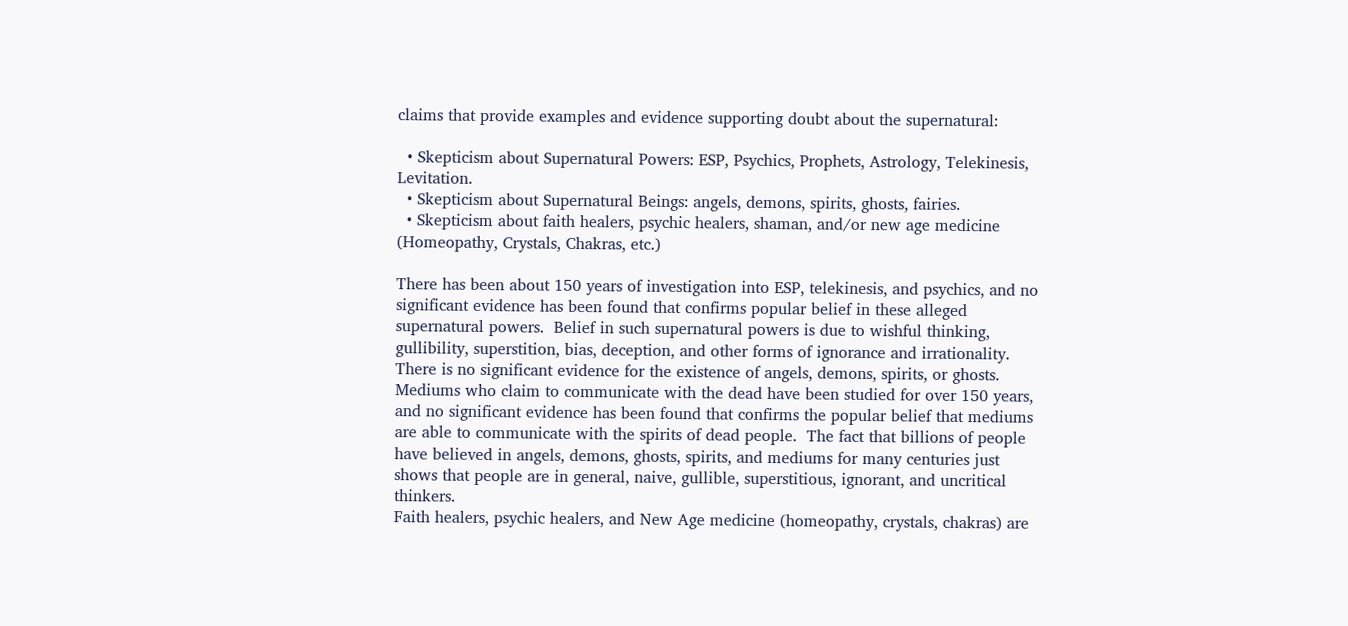claims that provide examples and evidence supporting doubt about the supernatural:

  • Skepticism about Supernatural Powers: ESP, Psychics, Prophets, Astrology, Telekinesis, Levitation.
  • Skepticism about Supernatural Beings: angels, demons, spirits, ghosts, fairies.
  • Skepticism about faith healers, psychic healers, shaman, and/or new age medicine (Homeopathy, Crystals, Chakras, etc.)

There has been about 150 years of investigation into ESP, telekinesis, and psychics, and no significant evidence has been found that confirms popular belief in these alleged supernatural powers.  Belief in such supernatural powers is due to wishful thinking, gullibility, superstition, bias, deception, and other forms of ignorance and irrationality.
There is no significant evidence for the existence of angels, demons, spirits, or ghosts.  Mediums who claim to communicate with the dead have been studied for over 150 years, and no significant evidence has been found that confirms the popular belief that mediums are able to communicate with the spirits of dead people.  The fact that billions of people have believed in angels, demons, ghosts, spirits, and mediums for many centuries just shows that people are in general, naive, gullible, superstitious, ignorant, and uncritical thinkers.
Faith healers, psychic healers, and New Age medicine (homeopathy, crystals, chakras) are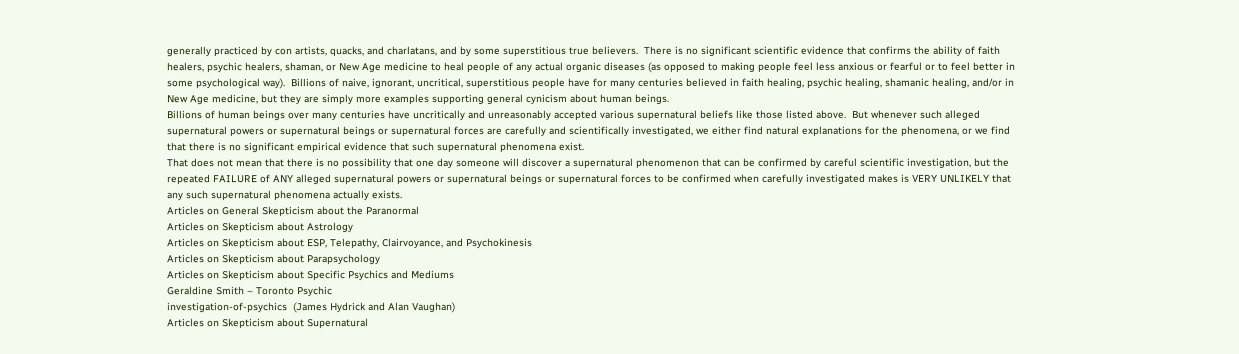generally practiced by con artists, quacks, and charlatans, and by some superstitious true believers.  There is no significant scientific evidence that confirms the ability of faith healers, psychic healers, shaman, or New Age medicine to heal people of any actual organic diseases (as opposed to making people feel less anxious or fearful or to feel better in some psychological way).  Billions of naive, ignorant, uncritical, superstitious people have for many centuries believed in faith healing, psychic healing, shamanic healing, and/or in New Age medicine, but they are simply more examples supporting general cynicism about human beings.
Billions of human beings over many centuries have uncritically and unreasonably accepted various supernatural beliefs like those listed above.  But whenever such alleged supernatural powers or supernatural beings or supernatural forces are carefully and scientifically investigated, we either find natural explanations for the phenomena, or we find that there is no significant empirical evidence that such supernatural phenomena exist.
That does not mean that there is no possibility that one day someone will discover a supernatural phenomenon that can be confirmed by careful scientific investigation, but the repeated FAILURE of ANY alleged supernatural powers or supernatural beings or supernatural forces to be confirmed when carefully investigated makes is VERY UNLIKELY that any such supernatural phenomena actually exists.
Articles on General Skepticism about the Paranormal
Articles on Skepticism about Astrology
Articles on Skepticism about ESP, Telepathy, Clairvoyance, and Psychokinesis
Articles on Skepticism about Parapsychology
Articles on Skepticism about Specific Psychics and Mediums
Geraldine Smith – Toronto Psychic
investigation-of-psychics  (James Hydrick and Alan Vaughan)
Articles on Skepticism about Supernatural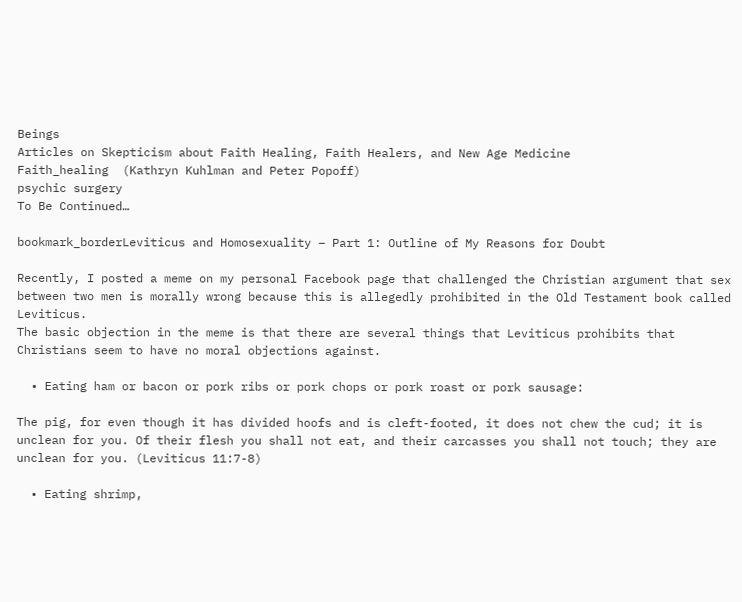Beings
Articles on Skepticism about Faith Healing, Faith Healers, and New Age Medicine
Faith_healing  (Kathryn Kuhlman and Peter Popoff)
psychic surgery
To Be Continued…

bookmark_borderLeviticus and Homosexuality – Part 1: Outline of My Reasons for Doubt

Recently, I posted a meme on my personal Facebook page that challenged the Christian argument that sex between two men is morally wrong because this is allegedly prohibited in the Old Testament book called Leviticus.
The basic objection in the meme is that there are several things that Leviticus prohibits that Christians seem to have no moral objections against.

  • Eating ham or bacon or pork ribs or pork chops or pork roast or pork sausage:

The pig, for even though it has divided hoofs and is cleft-footed, it does not chew the cud; it is unclean for you. Of their flesh you shall not eat, and their carcasses you shall not touch; they are unclean for you. (Leviticus 11:7-8)

  • Eating shrimp,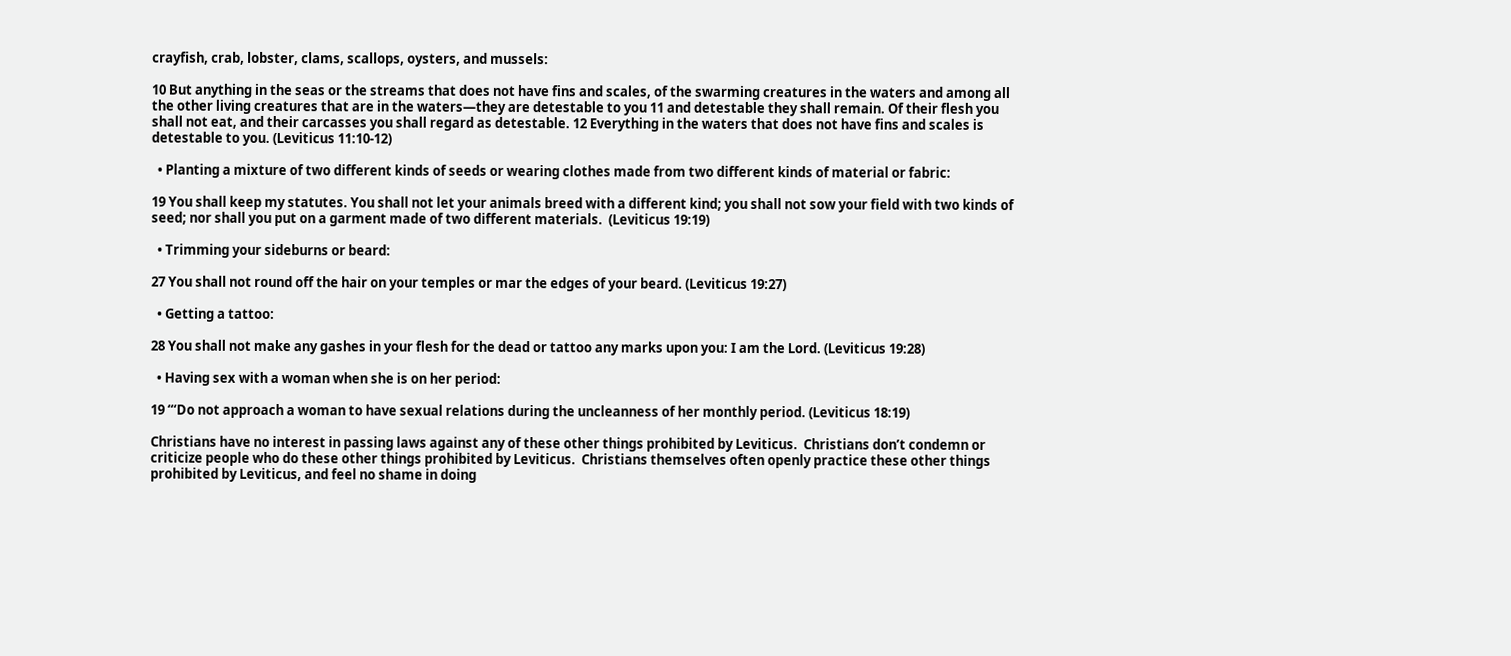crayfish, crab, lobster, clams, scallops, oysters, and mussels:

10 But anything in the seas or the streams that does not have fins and scales, of the swarming creatures in the waters and among all the other living creatures that are in the waters—they are detestable to you 11 and detestable they shall remain. Of their flesh you shall not eat, and their carcasses you shall regard as detestable. 12 Everything in the waters that does not have fins and scales is detestable to you. (Leviticus 11:10-12)

  • Planting a mixture of two different kinds of seeds or wearing clothes made from two different kinds of material or fabric:

19 You shall keep my statutes. You shall not let your animals breed with a different kind; you shall not sow your field with two kinds of seed; nor shall you put on a garment made of two different materials.  (Leviticus 19:19)

  • Trimming your sideburns or beard:

27 You shall not round off the hair on your temples or mar the edges of your beard. (Leviticus 19:27)

  • Getting a tattoo:

28 You shall not make any gashes in your flesh for the dead or tattoo any marks upon you: I am the Lord. (Leviticus 19:28)

  • Having sex with a woman when she is on her period:

19 “‘Do not approach a woman to have sexual relations during the uncleanness of her monthly period. (Leviticus 18:19)

Christians have no interest in passing laws against any of these other things prohibited by Leviticus.  Christians don’t condemn or criticize people who do these other things prohibited by Leviticus.  Christians themselves often openly practice these other things prohibited by Leviticus, and feel no shame in doing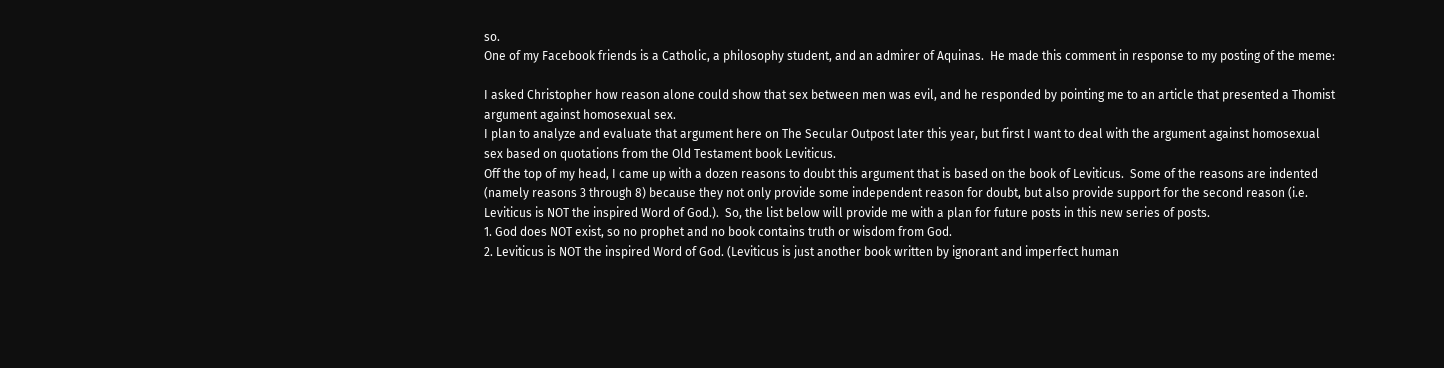so.
One of my Facebook friends is a Catholic, a philosophy student, and an admirer of Aquinas.  He made this comment in response to my posting of the meme:

I asked Christopher how reason alone could show that sex between men was evil, and he responded by pointing me to an article that presented a Thomist argument against homosexual sex.
I plan to analyze and evaluate that argument here on The Secular Outpost later this year, but first I want to deal with the argument against homosexual sex based on quotations from the Old Testament book Leviticus.
Off the top of my head, I came up with a dozen reasons to doubt this argument that is based on the book of Leviticus.  Some of the reasons are indented (namely reasons 3 through 8) because they not only provide some independent reason for doubt, but also provide support for the second reason (i.e. Leviticus is NOT the inspired Word of God.).  So, the list below will provide me with a plan for future posts in this new series of posts.
1. God does NOT exist, so no prophet and no book contains truth or wisdom from God.
2. Leviticus is NOT the inspired Word of God. (Leviticus is just another book written by ignorant and imperfect human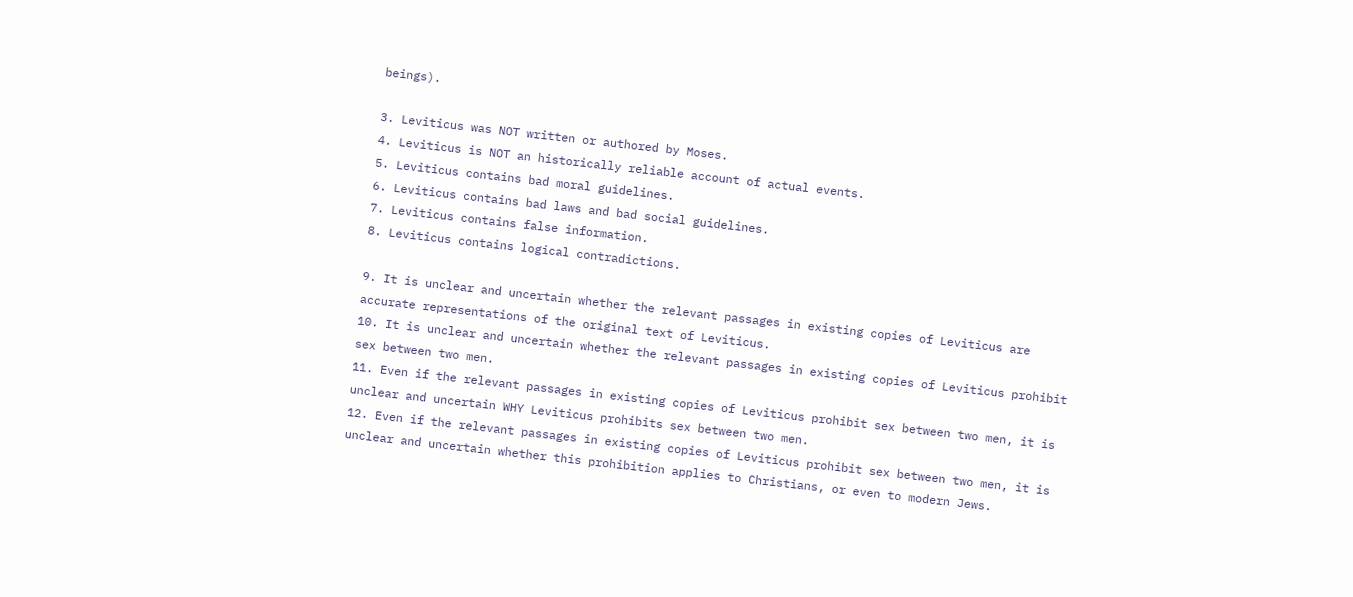beings).

3. Leviticus was NOT written or authored by Moses.
4. Leviticus is NOT an historically reliable account of actual events.
5. Leviticus contains bad moral guidelines.
6. Leviticus contains bad laws and bad social guidelines.
7. Leviticus contains false information.
8. Leviticus contains logical contradictions.

9. It is unclear and uncertain whether the relevant passages in existing copies of Leviticus are accurate representations of the original text of Leviticus.
10. It is unclear and uncertain whether the relevant passages in existing copies of Leviticus prohibit sex between two men.
11. Even if the relevant passages in existing copies of Leviticus prohibit sex between two men, it is unclear and uncertain WHY Leviticus prohibits sex between two men.
12. Even if the relevant passages in existing copies of Leviticus prohibit sex between two men, it is unclear and uncertain whether this prohibition applies to Christians, or even to modern Jews.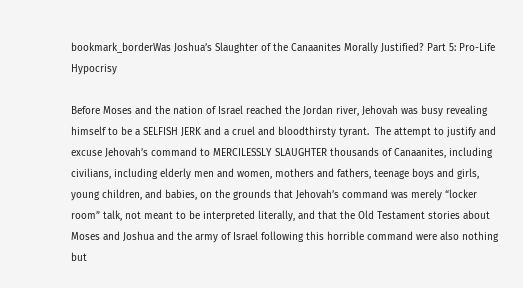bookmark_borderWas Joshua’s Slaughter of the Canaanites Morally Justified? Part 5: Pro-Life Hypocrisy

Before Moses and the nation of Israel reached the Jordan river, Jehovah was busy revealing himself to be a SELFISH JERK and a cruel and bloodthirsty tyrant.  The attempt to justify and excuse Jehovah’s command to MERCILESSLY SLAUGHTER thousands of Canaanites, including civilians, including elderly men and women, mothers and fathers, teenage boys and girls, young children, and babies, on the grounds that Jehovah’s command was merely “locker room” talk, not meant to be interpreted literally, and that the Old Testament stories about Moses and Joshua and the army of Israel following this horrible command were also nothing but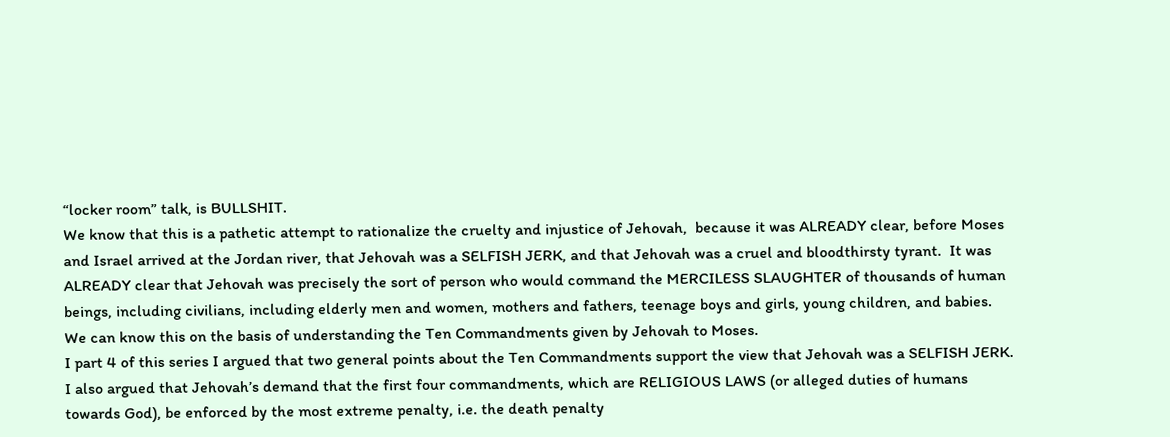“locker room” talk, is BULLSHIT.
We know that this is a pathetic attempt to rationalize the cruelty and injustice of Jehovah,  because it was ALREADY clear, before Moses and Israel arrived at the Jordan river, that Jehovah was a SELFISH JERK, and that Jehovah was a cruel and bloodthirsty tyrant.  It was ALREADY clear that Jehovah was precisely the sort of person who would command the MERCILESS SLAUGHTER of thousands of human beings, including civilians, including elderly men and women, mothers and fathers, teenage boys and girls, young children, and babies.  We can know this on the basis of understanding the Ten Commandments given by Jehovah to Moses.
I part 4 of this series I argued that two general points about the Ten Commandments support the view that Jehovah was a SELFISH JERK.  I also argued that Jehovah’s demand that the first four commandments, which are RELIGIOUS LAWS (or alleged duties of humans towards God), be enforced by the most extreme penalty, i.e. the death penalty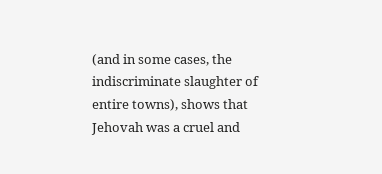(and in some cases, the indiscriminate slaughter of entire towns), shows that Jehovah was a cruel and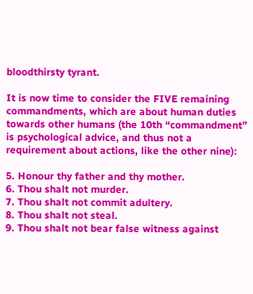bloodthirsty tyrant.

It is now time to consider the FIVE remaining commandments, which are about human duties towards other humans (the 10th “commandment” is psychological advice, and thus not a requirement about actions, like the other nine):

5. Honour thy father and thy mother.
6. Thou shalt not murder.
7. Thou shalt not commit adultery.
8. Thou shalt not steal.
9. Thou shalt not bear false witness against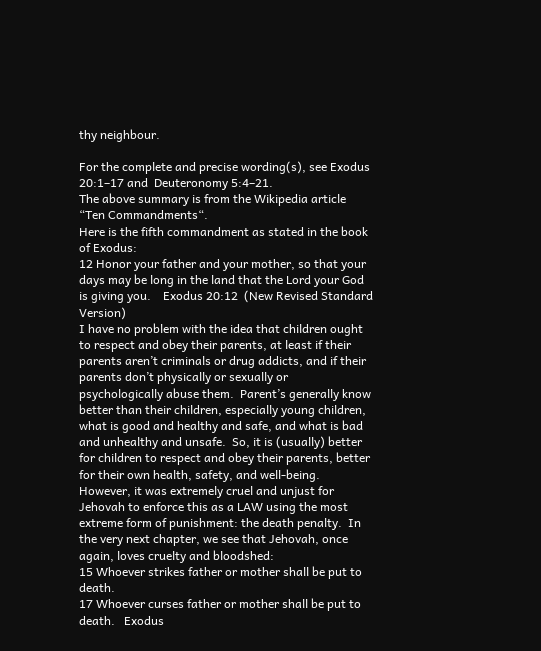thy neighbour.

For the complete and precise wording(s), see Exodus 20:1–17 and  Deuteronomy 5:4–21.
The above summary is from the Wikipedia article “Ten Commandments“.
Here is the fifth commandment as stated in the book of Exodus:
12 Honor your father and your mother, so that your days may be long in the land that the Lord your God is giving you.    Exodus 20:12  (New Revised Standard Version)
I have no problem with the idea that children ought to respect and obey their parents, at least if their parents aren’t criminals or drug addicts, and if their parents don’t physically or sexually or psychologically abuse them.  Parent’s generally know better than their children, especially young children, what is good and healthy and safe, and what is bad and unhealthy and unsafe.  So, it is (usually) better for children to respect and obey their parents, better for their own health, safety, and well-being.
However, it was extremely cruel and unjust for Jehovah to enforce this as a LAW using the most extreme form of punishment: the death penalty.  In the very next chapter, we see that Jehovah, once again, loves cruelty and bloodshed:
15 Whoever strikes father or mother shall be put to death.
17 Whoever curses father or mother shall be put to death.   Exodus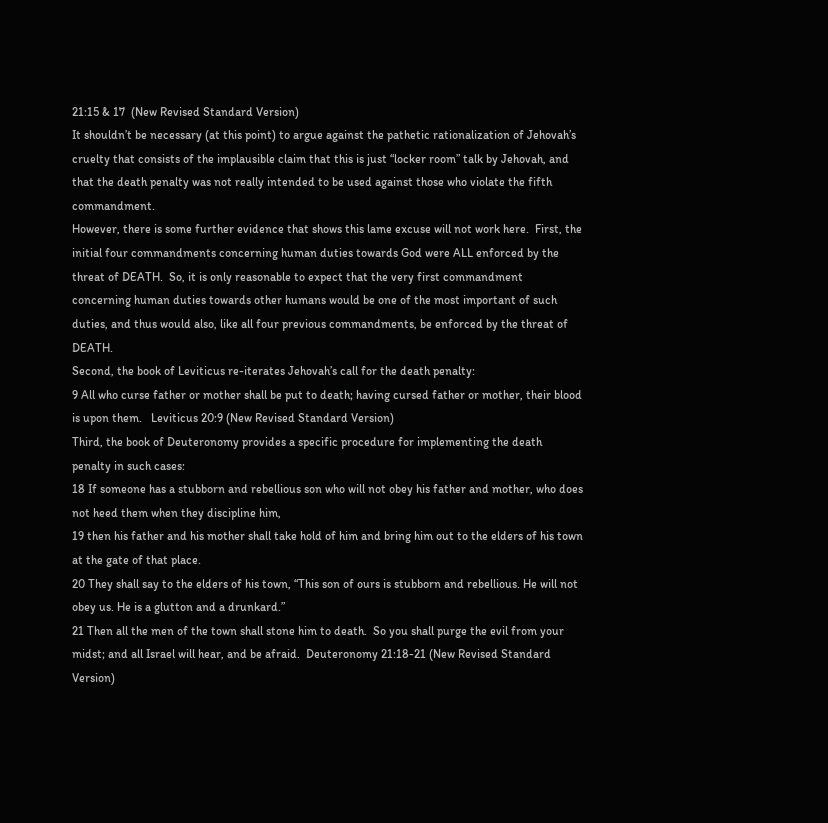21:15 & 17  (New Revised Standard Version)
It shouldn’t be necessary (at this point) to argue against the pathetic rationalization of Jehovah’s cruelty that consists of the implausible claim that this is just “locker room” talk by Jehovah, and that the death penalty was not really intended to be used against those who violate the fifth commandment.
However, there is some further evidence that shows this lame excuse will not work here.  First, the initial four commandments concerning human duties towards God were ALL enforced by the threat of DEATH.  So, it is only reasonable to expect that the very first commandment concerning human duties towards other humans would be one of the most important of such duties, and thus would also, like all four previous commandments, be enforced by the threat of DEATH.
Second, the book of Leviticus re-iterates Jehovah’s call for the death penalty:
9 All who curse father or mother shall be put to death; having cursed father or mother, their blood is upon them.   Leviticus 20:9 (New Revised Standard Version)
Third, the book of Deuteronomy provides a specific procedure for implementing the death penalty in such cases:
18 If someone has a stubborn and rebellious son who will not obey his father and mother, who does not heed them when they discipline him,
19 then his father and his mother shall take hold of him and bring him out to the elders of his town at the gate of that place.
20 They shall say to the elders of his town, “This son of ours is stubborn and rebellious. He will not obey us. He is a glutton and a drunkard.”
21 Then all the men of the town shall stone him to death.  So you shall purge the evil from your midst; and all Israel will hear, and be afraid.  Deuteronomy 21:18-21 (New Revised Standard Version)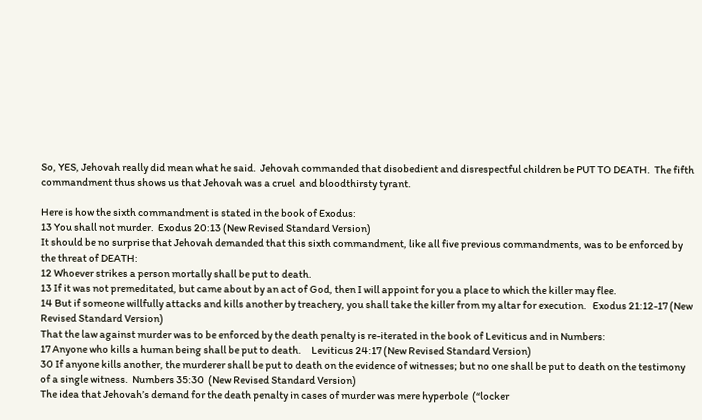So, YES, Jehovah really did mean what he said.  Jehovah commanded that disobedient and disrespectful children be PUT TO DEATH.  The fifth commandment thus shows us that Jehovah was a cruel  and bloodthirsty tyrant.

Here is how the sixth commandment is stated in the book of Exodus:
13 You shall not murder.  Exodus 20:13 (New Revised Standard Version)
It should be no surprise that Jehovah demanded that this sixth commandment, like all five previous commandments, was to be enforced by the threat of DEATH:
12 Whoever strikes a person mortally shall be put to death.
13 If it was not premeditated, but came about by an act of God, then I will appoint for you a place to which the killer may flee.
14 But if someone willfully attacks and kills another by treachery, you shall take the killer from my altar for execution.   Exodus 21:12-17 (New Revised Standard Version)
That the law against murder was to be enforced by the death penalty is re-iterated in the book of Leviticus and in Numbers:
17 Anyone who kills a human being shall be put to death.     Leviticus 24:17 (New Revised Standard Version)
30 If anyone kills another, the murderer shall be put to death on the evidence of witnesses; but no one shall be put to death on the testimony of a single witness.  Numbers 35:30  (New Revised Standard Version)
The idea that Jehovah’s demand for the death penalty in cases of murder was mere hyperbole  (“locker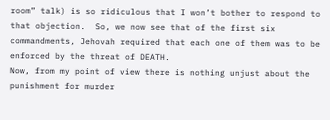room” talk) is so ridiculous that I won’t bother to respond to that objection.  So, we now see that of the first six commandments, Jehovah required that each one of them was to be enforced by the threat of DEATH.
Now, from my point of view there is nothing unjust about the punishment for murder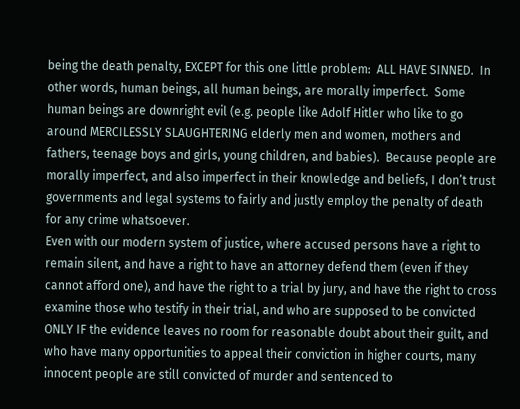being the death penalty, EXCEPT for this one little problem:  ALL HAVE SINNED.  In other words, human beings, all human beings, are morally imperfect.  Some human beings are downright evil (e.g. people like Adolf Hitler who like to go around MERCILESSLY SLAUGHTERING elderly men and women, mothers and fathers, teenage boys and girls, young children, and babies).  Because people are morally imperfect, and also imperfect in their knowledge and beliefs, I don’t trust governments and legal systems to fairly and justly employ the penalty of death for any crime whatsoever.
Even with our modern system of justice, where accused persons have a right to remain silent, and have a right to have an attorney defend them (even if they cannot afford one), and have the right to a trial by jury, and have the right to cross examine those who testify in their trial, and who are supposed to be convicted ONLY IF the evidence leaves no room for reasonable doubt about their guilt, and who have many opportunities to appeal their conviction in higher courts, many innocent people are still convicted of murder and sentenced to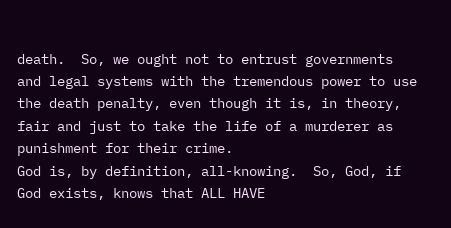death.  So, we ought not to entrust governments and legal systems with the tremendous power to use the death penalty, even though it is, in theory, fair and just to take the life of a murderer as punishment for their crime.
God is, by definition, all-knowing.  So, God, if God exists, knows that ALL HAVE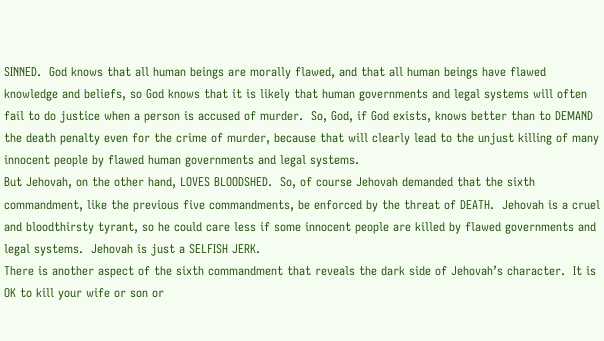SINNED.  God knows that all human beings are morally flawed, and that all human beings have flawed knowledge and beliefs, so God knows that it is likely that human governments and legal systems will often fail to do justice when a person is accused of murder.  So, God, if God exists, knows better than to DEMAND the death penalty even for the crime of murder, because that will clearly lead to the unjust killing of many innocent people by flawed human governments and legal systems.
But Jehovah, on the other hand, LOVES BLOODSHED.  So, of course Jehovah demanded that the sixth commandment, like the previous five commandments, be enforced by the threat of DEATH.  Jehovah is a cruel and bloodthirsty tyrant, so he could care less if some innocent people are killed by flawed governments and legal systems.  Jehovah is just a SELFISH JERK.
There is another aspect of the sixth commandment that reveals the dark side of Jehovah’s character.  It is OK to kill your wife or son or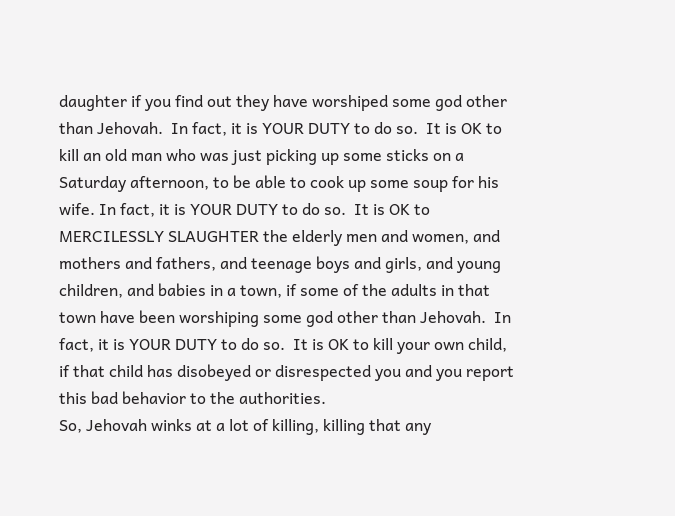daughter if you find out they have worshiped some god other than Jehovah.  In fact, it is YOUR DUTY to do so.  It is OK to kill an old man who was just picking up some sticks on a Saturday afternoon, to be able to cook up some soup for his wife. In fact, it is YOUR DUTY to do so.  It is OK to MERCILESSLY SLAUGHTER the elderly men and women, and mothers and fathers, and teenage boys and girls, and young children, and babies in a town, if some of the adults in that town have been worshiping some god other than Jehovah.  In fact, it is YOUR DUTY to do so.  It is OK to kill your own child, if that child has disobeyed or disrespected you and you report this bad behavior to the authorities.
So, Jehovah winks at a lot of killing, killing that any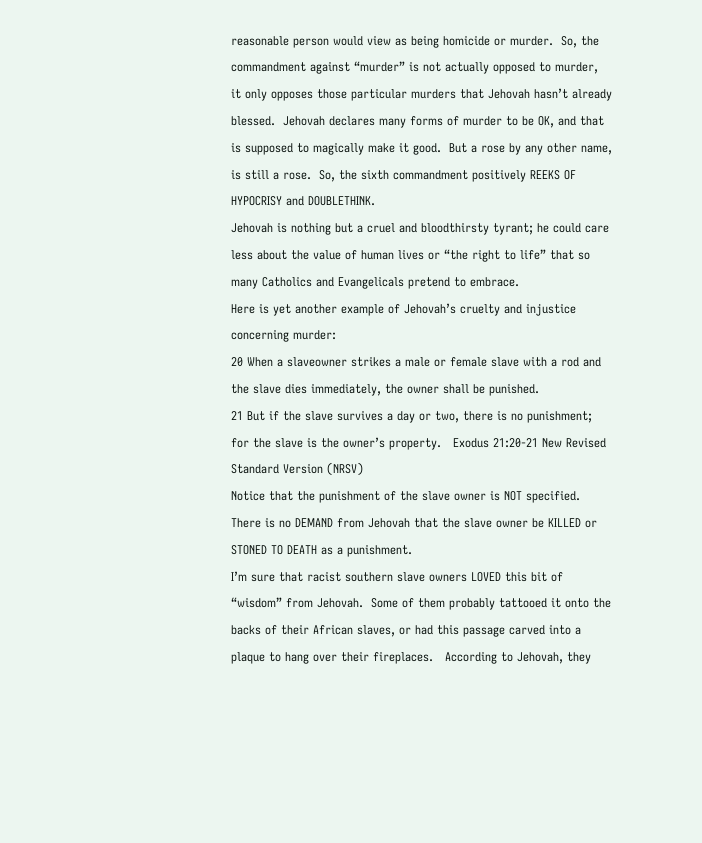reasonable person would view as being homicide or murder.  So, the commandment against “murder” is not actually opposed to murder,  it only opposes those particular murders that Jehovah hasn’t already blessed.  Jehovah declares many forms of murder to be OK, and that is supposed to magically make it good.  But a rose by any other name, is still a rose.  So, the sixth commandment positively REEKS OF HYPOCRISY and DOUBLETHINK.
Jehovah is nothing but a cruel and bloodthirsty tyrant; he could care less about the value of human lives or “the right to life” that so many Catholics and Evangelicals pretend to embrace.
Here is yet another example of Jehovah’s cruelty and injustice concerning murder:
20 When a slaveowner strikes a male or female slave with a rod and the slave dies immediately, the owner shall be punished.
21 But if the slave survives a day or two, there is no punishment; for the slave is the owner’s property.   Exodus 21:20-21 New Revised Standard Version (NRSV)
Notice that the punishment of the slave owner is NOT specified.  There is no DEMAND from Jehovah that the slave owner be KILLED or STONED TO DEATH as a punishment.
I’m sure that racist southern slave owners LOVED this bit of “wisdom” from Jehovah.  Some of them probably tattooed it onto the backs of their African slaves, or had this passage carved into a plaque to hang over their fireplaces.   According to Jehovah, they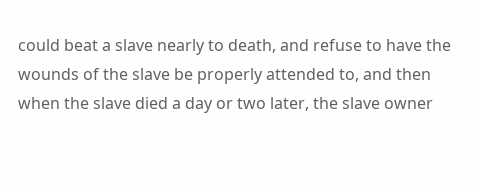could beat a slave nearly to death, and refuse to have the wounds of the slave be properly attended to, and then when the slave died a day or two later, the slave owner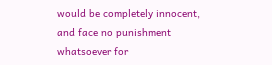would be completely innocent, and face no punishment whatsoever for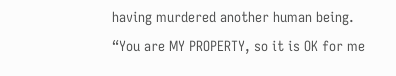having murdered another human being.
“You are MY PROPERTY, so it is OK for me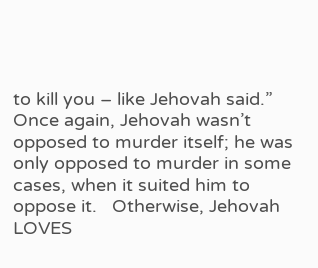to kill you – like Jehovah said.”  Once again, Jehovah wasn’t opposed to murder itself; he was only opposed to murder in some cases, when it suited him to oppose it.   Otherwise, Jehovah LOVES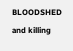BLOODSHED and killing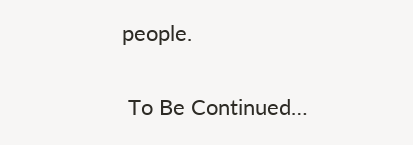people.

 To Be Continued…